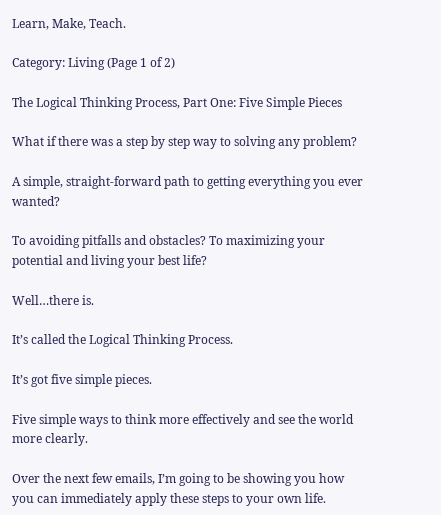Learn, Make, Teach.

Category: Living (Page 1 of 2)

The Logical Thinking Process, Part One: Five Simple Pieces

What if there was a step by step way to solving any problem?

A simple, straight-forward path to getting everything you ever wanted?

To avoiding pitfalls and obstacles? To maximizing your potential and living your best life?

Well…there is.

It’s called the Logical Thinking Process.

It’s got five simple pieces.

Five simple ways to think more effectively and see the world more clearly.

Over the next few emails, I’m going to be showing you how you can immediately apply these steps to your own life.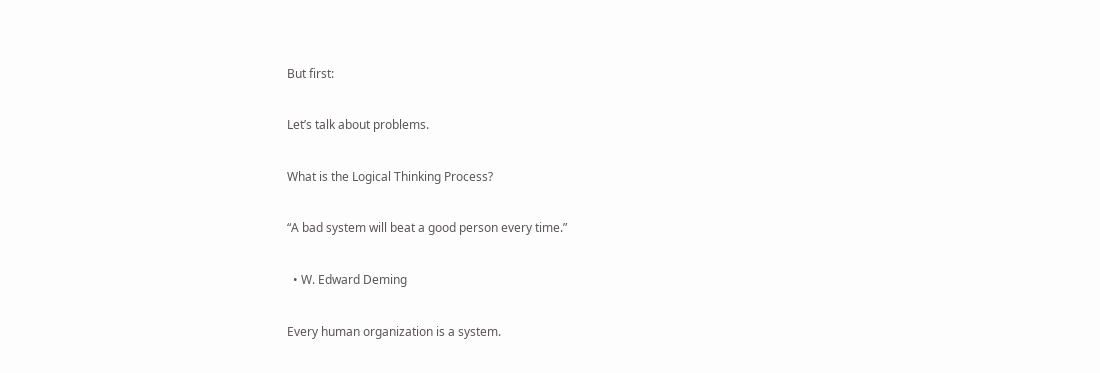But first:

Let’s talk about problems.

What is the Logical Thinking Process?

“A bad system will beat a good person every time.”

  • W. Edward Deming

Every human organization is a system.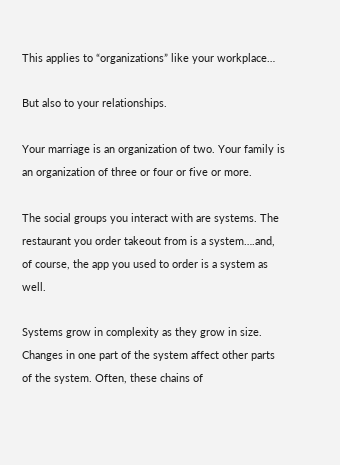This applies to “organizations” like your workplace…

But also to your relationships.

Your marriage is an organization of two. Your family is an organization of three or four or five or more.

The social groups you interact with are systems. The restaurant you order takeout from is a system….and, of course, the app you used to order is a system as well.

Systems grow in complexity as they grow in size. Changes in one part of the system affect other parts of the system. Often, these chains of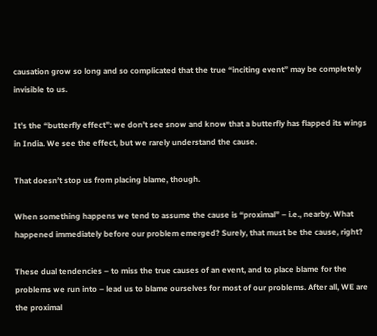causation grow so long and so complicated that the true “inciting event” may be completely invisible to us.

It’s the “butterfly effect”: we don’t see snow and know that a butterfly has flapped its wings in India. We see the effect, but we rarely understand the cause.

That doesn’t stop us from placing blame, though.

When something happens we tend to assume the cause is “proximal” – i.e., nearby. What happened immediately before our problem emerged? Surely, that must be the cause, right?

These dual tendencies – to miss the true causes of an event, and to place blame for the problems we run into – lead us to blame ourselves for most of our problems. After all, WE are the proximal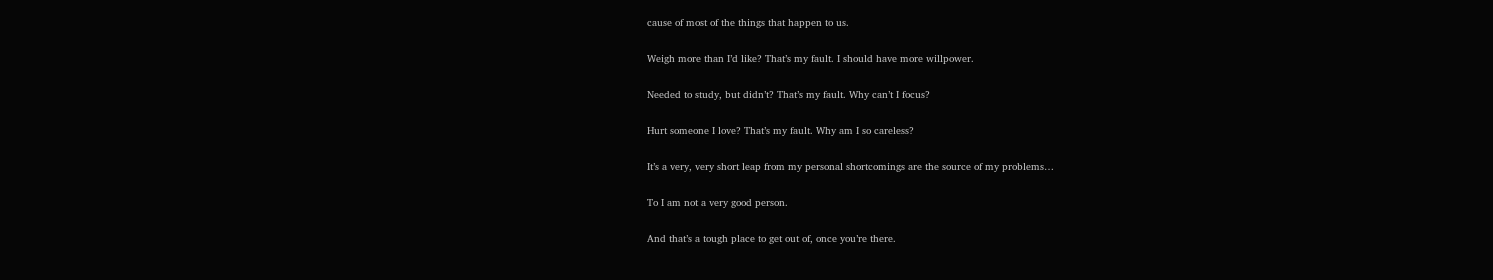cause of most of the things that happen to us.

Weigh more than I’d like? That’s my fault. I should have more willpower.

Needed to study, but didn’t? That’s my fault. Why can’t I focus?

Hurt someone I love? That’s my fault. Why am I so careless?

It’s a very, very short leap from my personal shortcomings are the source of my problems…

To I am not a very good person.

And that’s a tough place to get out of, once you’re there.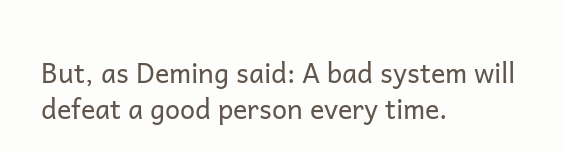But, as Deming said: A bad system will defeat a good person every time.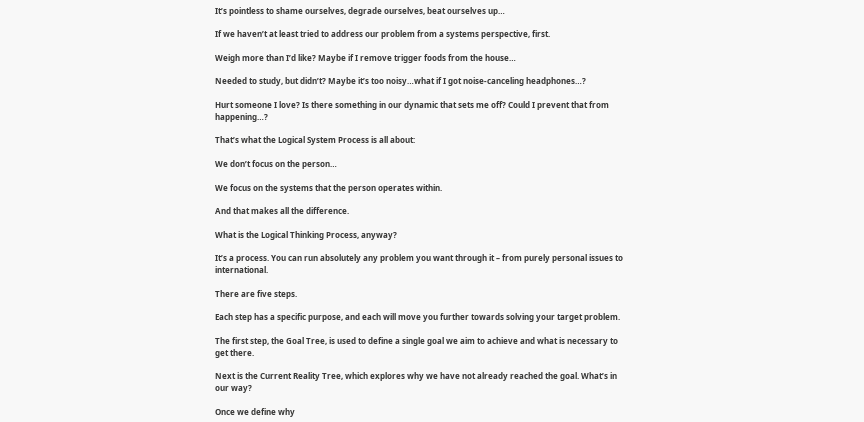It’s pointless to shame ourselves, degrade ourselves, beat ourselves up…

If we haven’t at least tried to address our problem from a systems perspective, first.

Weigh more than I’d like? Maybe if I remove trigger foods from the house…

Needed to study, but didn’t? Maybe it’s too noisy…what if I got noise-canceling headphones…?

Hurt someone I love? Is there something in our dynamic that sets me off? Could I prevent that from happening…?

That’s what the Logical System Process is all about:

We don’t focus on the person…

We focus on the systems that the person operates within.

And that makes all the difference.

What is the Logical Thinking Process, anyway?

It’s a process. You can run absolutely any problem you want through it – from purely personal issues to international.

There are five steps.

Each step has a specific purpose, and each will move you further towards solving your target problem.

The first step, the Goal Tree, is used to define a single goal we aim to achieve and what is necessary to get there.

Next is the Current Reality Tree, which explores why we have not already reached the goal. What’s in our way?

Once we define why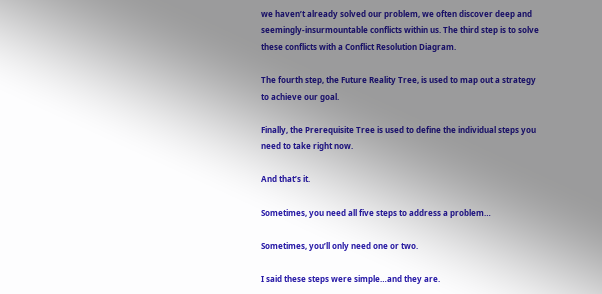we haven’t already solved our problem, we often discover deep and seemingly-insurmountable conflicts within us. The third step is to solve these conflicts with a Conflict Resolution Diagram.

The fourth step, the Future Reality Tree, is used to map out a strategy to achieve our goal.

Finally, the Prerequisite Tree is used to define the individual steps you need to take right now.

And that’s it.

Sometimes, you need all five steps to address a problem…

Sometimes, you’ll only need one or two.

I said these steps were simple…and they are.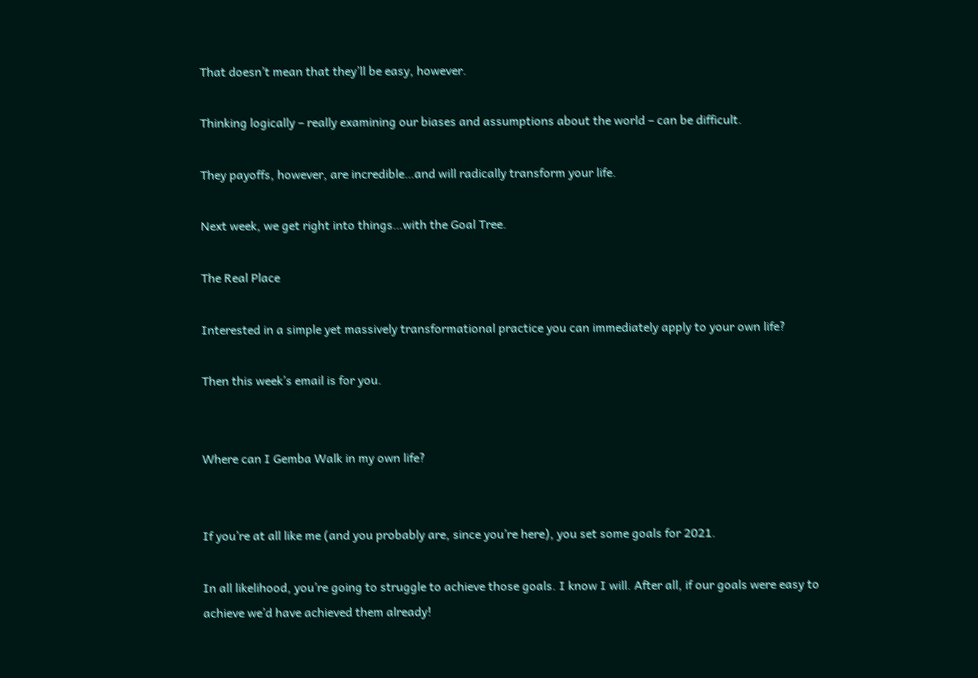That doesn’t mean that they’ll be easy, however.

Thinking logically – really examining our biases and assumptions about the world – can be difficult.

They payoffs, however, are incredible…and will radically transform your life.

Next week, we get right into things…with the Goal Tree.

The Real Place

Interested in a simple yet massively transformational practice you can immediately apply to your own life?

Then this week’s email is for you.


Where can I Gemba Walk in my own life?


If you’re at all like me (and you probably are, since you’re here), you set some goals for 2021.

In all likelihood, you’re going to struggle to achieve those goals. I know I will. After all, if our goals were easy to achieve we’d have achieved them already!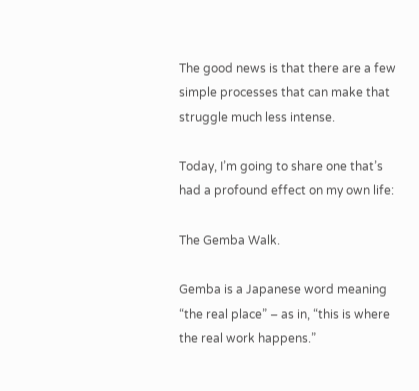The good news is that there are a few simple processes that can make that struggle much less intense.

Today, I’m going to share one that’s had a profound effect on my own life:

The Gemba Walk.

Gemba is a Japanese word meaning “the real place” – as in, “this is where the real work happens.”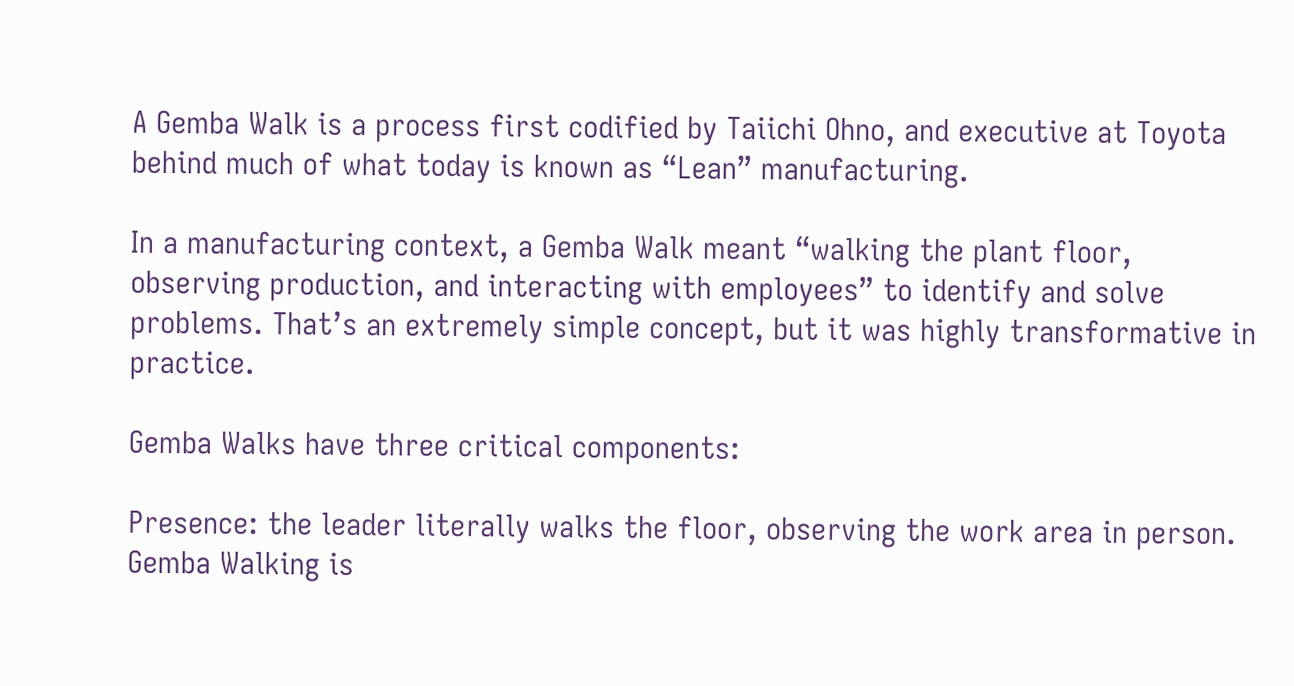A Gemba Walk is a process first codified by Taiichi Ohno, and executive at Toyota behind much of what today is known as “Lean” manufacturing.

In a manufacturing context, a Gemba Walk meant “walking the plant floor, observing production, and interacting with employees” to identify and solve problems. That’s an extremely simple concept, but it was highly transformative in practice.

Gemba Walks have three critical components:

Presence: the leader literally walks the floor, observing the work area in person. Gemba Walking is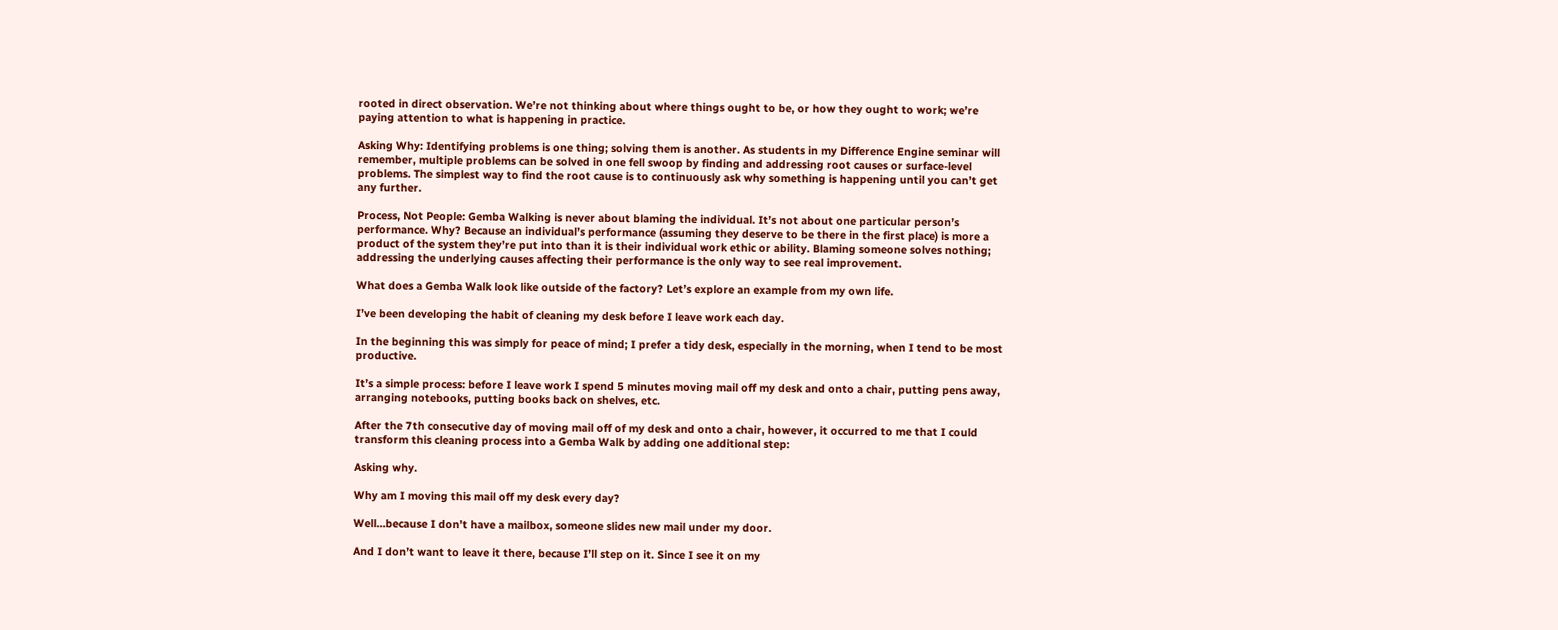rooted in direct observation. We’re not thinking about where things ought to be, or how they ought to work; we’re paying attention to what is happening in practice.

Asking Why: Identifying problems is one thing; solving them is another. As students in my Difference Engine seminar will remember, multiple problems can be solved in one fell swoop by finding and addressing root causes or surface-level problems. The simplest way to find the root cause is to continuously ask why something is happening until you can’t get any further.

Process, Not People: Gemba Walking is never about blaming the individual. It’s not about one particular person’s performance. Why? Because an individual’s performance (assuming they deserve to be there in the first place) is more a product of the system they’re put into than it is their individual work ethic or ability. Blaming someone solves nothing; addressing the underlying causes affecting their performance is the only way to see real improvement.

What does a Gemba Walk look like outside of the factory? Let’s explore an example from my own life.

I’ve been developing the habit of cleaning my desk before I leave work each day.

In the beginning this was simply for peace of mind; I prefer a tidy desk, especially in the morning, when I tend to be most productive.

It’s a simple process: before I leave work I spend 5 minutes moving mail off my desk and onto a chair, putting pens away, arranging notebooks, putting books back on shelves, etc.

After the 7th consecutive day of moving mail off of my desk and onto a chair, however, it occurred to me that I could transform this cleaning process into a Gemba Walk by adding one additional step:

Asking why.

Why am I moving this mail off my desk every day?

Well…because I don’t have a mailbox, someone slides new mail under my door.

And I don’t want to leave it there, because I’ll step on it. Since I see it on my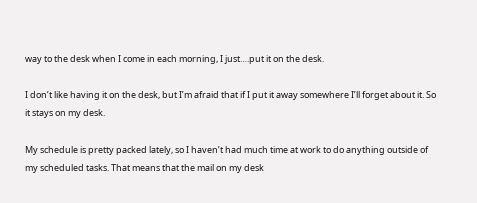way to the desk when I come in each morning, I just….put it on the desk.

I don’t like having it on the desk, but I’m afraid that if I put it away somewhere I’ll forget about it. So it stays on my desk.

My schedule is pretty packed lately, so I haven’t had much time at work to do anything outside of my scheduled tasks. That means that the mail on my desk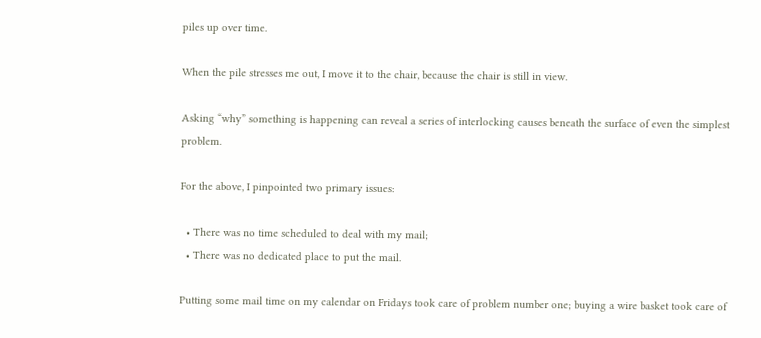piles up over time.

When the pile stresses me out, I move it to the chair, because the chair is still in view.

Asking “why” something is happening can reveal a series of interlocking causes beneath the surface of even the simplest problem.

For the above, I pinpointed two primary issues:

  • There was no time scheduled to deal with my mail;
  • There was no dedicated place to put the mail.

Putting some mail time on my calendar on Fridays took care of problem number one; buying a wire basket took care of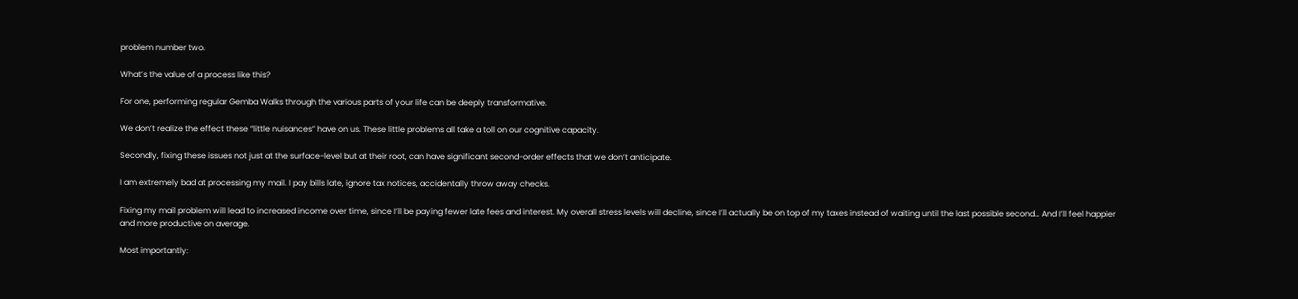problem number two.

What’s the value of a process like this?

For one, performing regular Gemba Walks through the various parts of your life can be deeply transformative.

We don’t realize the effect these “little nuisances” have on us. These little problems all take a toll on our cognitive capacity.

Secondly, fixing these issues not just at the surface-level but at their root, can have significant second-order effects that we don’t anticipate.

I am extremely bad at processing my mail. I pay bills late, ignore tax notices, accidentally throw away checks.

Fixing my mail problem will lead to increased income over time, since I’ll be paying fewer late fees and interest. My overall stress levels will decline, since I’ll actually be on top of my taxes instead of waiting until the last possible second… And I’ll feel happier and more productive on average.

Most importantly: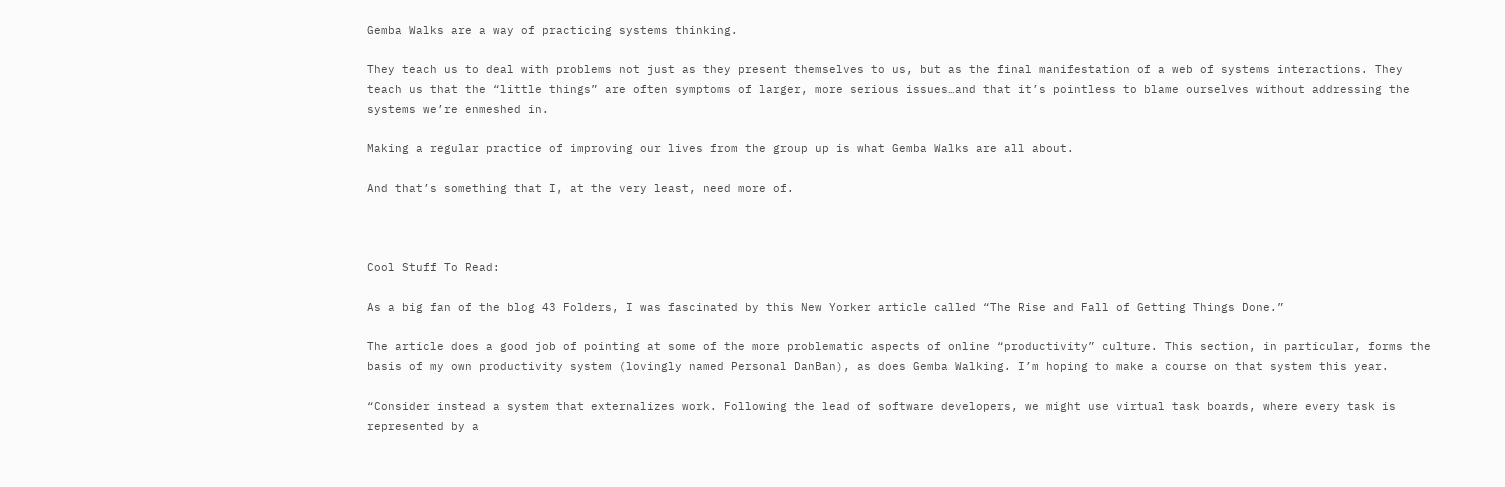Gemba Walks are a way of practicing systems thinking.

They teach us to deal with problems not just as they present themselves to us, but as the final manifestation of a web of systems interactions. They teach us that the “little things” are often symptoms of larger, more serious issues…and that it’s pointless to blame ourselves without addressing the systems we’re enmeshed in.

Making a regular practice of improving our lives from the group up is what Gemba Walks are all about.

And that’s something that I, at the very least, need more of.



Cool Stuff To Read:

As a big fan of the blog 43 Folders, I was fascinated by this New Yorker article called “The Rise and Fall of Getting Things Done.”

The article does a good job of pointing at some of the more problematic aspects of online “productivity” culture. This section, in particular, forms the basis of my own productivity system (lovingly named Personal DanBan), as does Gemba Walking. I’m hoping to make a course on that system this year.

“Consider instead a system that externalizes work. Following the lead of software developers, we might use virtual task boards, where every task is represented by a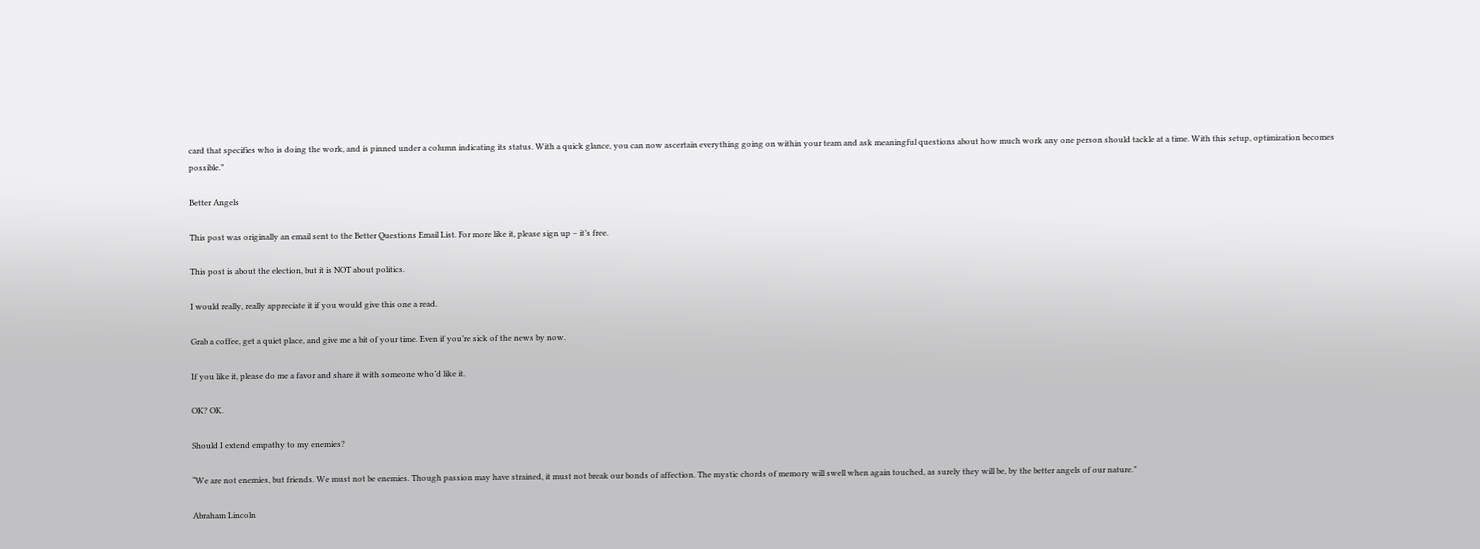card that specifies who is doing the work, and is pinned under a column indicating its status. With a quick glance, you can now ascertain everything going on within your team and ask meaningful questions about how much work any one person should tackle at a time. With this setup, optimization becomes possible.”

Better Angels

This post was originally an email sent to the Better Questions Email List. For more like it, please sign up – it’s free.

This post is about the election, but it is NOT about politics.

I would really, really appreciate it if you would give this one a read.

Grab a coffee, get a quiet place, and give me a bit of your time. Even if you’re sick of the news by now.

If you like it, please do me a favor and share it with someone who’d like it.

OK? OK.

Should I extend empathy to my enemies?

“We are not enemies, but friends. We must not be enemies. Though passion may have strained, it must not break our bonds of affection. The mystic chords of memory will swell when again touched, as surely they will be, by the better angels of our nature.”

Abraham Lincoln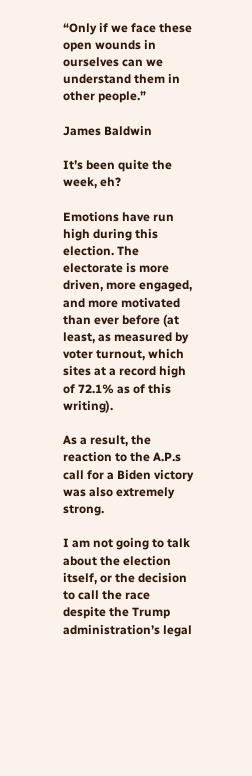“Only if we face these open wounds in ourselves can we understand them in other people.”

James Baldwin

It’s been quite the week, eh?

Emotions have run high during this election. The electorate is more driven, more engaged, and more motivated than ever before (at least, as measured by voter turnout, which sites at a record high of 72.1% as of this writing).

As a result, the reaction to the A.P.s call for a Biden victory was also extremely strong.

I am not going to talk about the election itself, or the decision to call the race despite the Trump administration’s legal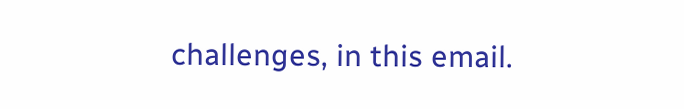challenges, in this email.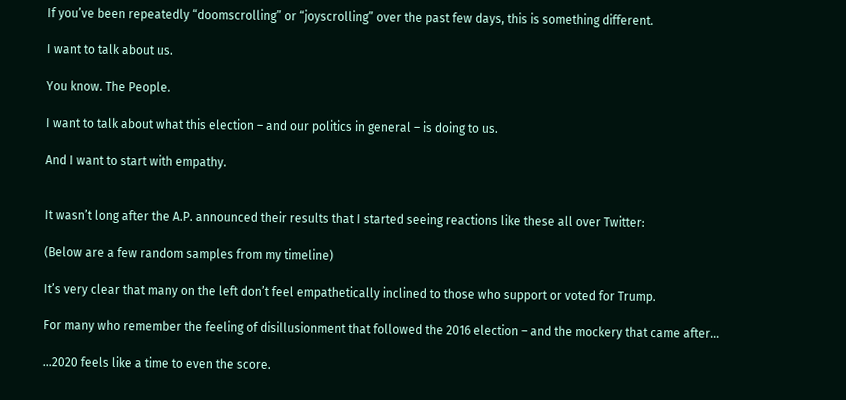If you’ve been repeatedly “doomscrolling” or “joyscrolling” over the past few days, this is something different.

I want to talk about us.

You know. The People.

I want to talk about what this election – and our politics in general – is doing to us.

And I want to start with empathy.


It wasn’t long after the A.P. announced their results that I started seeing reactions like these all over Twitter:

(Below are a few random samples from my timeline)

It’s very clear that many on the left don’t feel empathetically inclined to those who support or voted for Trump.

For many who remember the feeling of disillusionment that followed the 2016 election – and the mockery that came after…

…2020 feels like a time to even the score.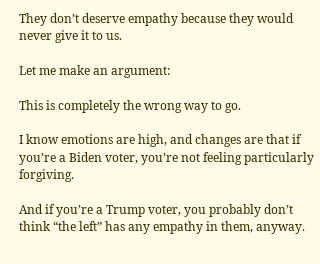They don’t deserve empathy because they would never give it to us.

Let me make an argument:

This is completely the wrong way to go.

I know emotions are high, and changes are that if you’re a Biden voter, you’re not feeling particularly forgiving.

And if you’re a Trump voter, you probably don’t think “the left” has any empathy in them, anyway.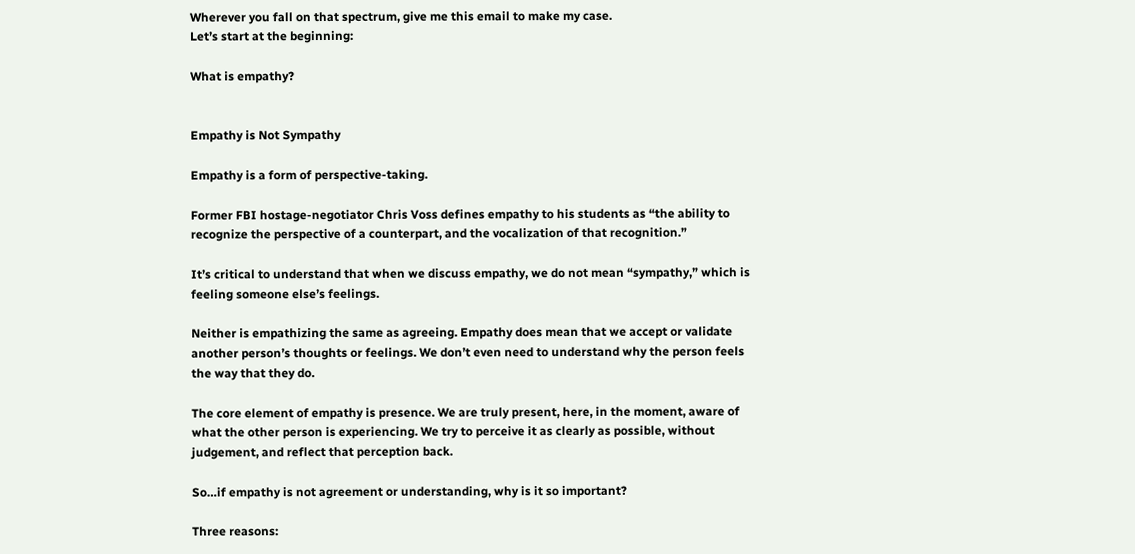Wherever you fall on that spectrum, give me this email to make my case.
Let’s start at the beginning:

What is empathy?


Empathy is Not Sympathy

Empathy is a form of perspective-taking.

Former FBI hostage-negotiator Chris Voss defines empathy to his students as “the ability to recognize the perspective of a counterpart, and the vocalization of that recognition.”

It’s critical to understand that when we discuss empathy, we do not mean “sympathy,” which is feeling someone else’s feelings.

Neither is empathizing the same as agreeing. Empathy does mean that we accept or validate another person’s thoughts or feelings. We don’t even need to understand why the person feels the way that they do.

The core element of empathy is presence. We are truly present, here, in the moment, aware of what the other person is experiencing. We try to perceive it as clearly as possible, without judgement, and reflect that perception back.

So…if empathy is not agreement or understanding, why is it so important?

Three reasons: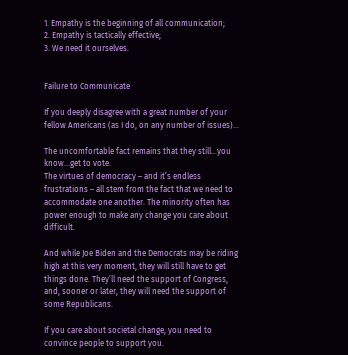1. Empathy is the beginning of all communication;
2. Empathy is tactically effective;
3. We need it ourselves.


Failure to Communicate

If you deeply disagree with a great number of your fellow Americans (as I do, on any number of issues)…

The uncomfortable fact remains that they still…you know…get to vote.
The virtues of democracy – and it’s endless frustrations – all stem from the fact that we need to accommodate one another. The minority often has power enough to make any change you care about difficult.

And while Joe Biden and the Democrats may be riding high at this very moment, they will still have to get things done. They’ll need the support of Congress, and, sooner or later, they will need the support of some Republicans.

If you care about societal change, you need to convince people to support you.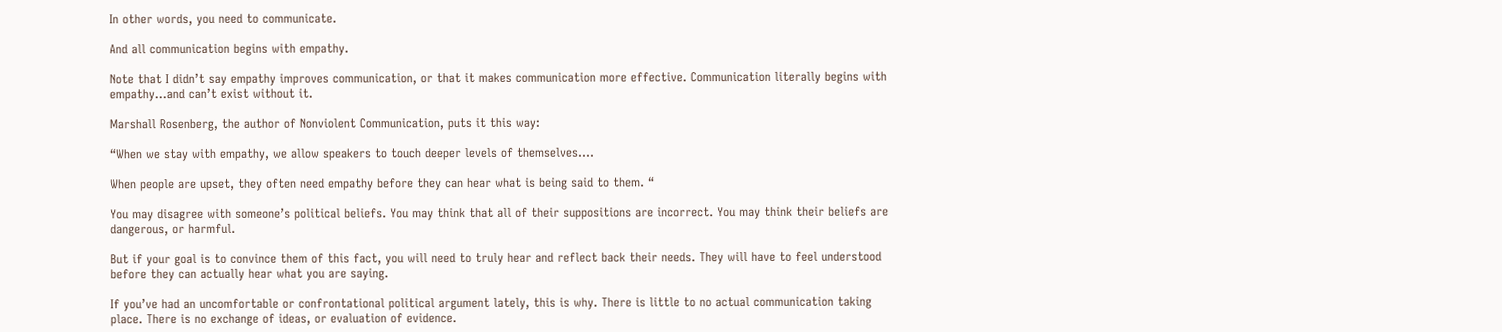In other words, you need to communicate.

And all communication begins with empathy.

Note that I didn’t say empathy improves communication, or that it makes communication more effective. Communication literally begins with empathy…and can’t exist without it.

Marshall Rosenberg, the author of Nonviolent Communication, puts it this way:

“When we stay with empathy, we allow speakers to touch deeper levels of themselves….

When people are upset, they often need empathy before they can hear what is being said to them. “

You may disagree with someone’s political beliefs. You may think that all of their suppositions are incorrect. You may think their beliefs are dangerous, or harmful.

But if your goal is to convince them of this fact, you will need to truly hear and reflect back their needs. They will have to feel understood before they can actually hear what you are saying.

If you’ve had an uncomfortable or confrontational political argument lately, this is why. There is little to no actual communication taking place. There is no exchange of ideas, or evaluation of evidence.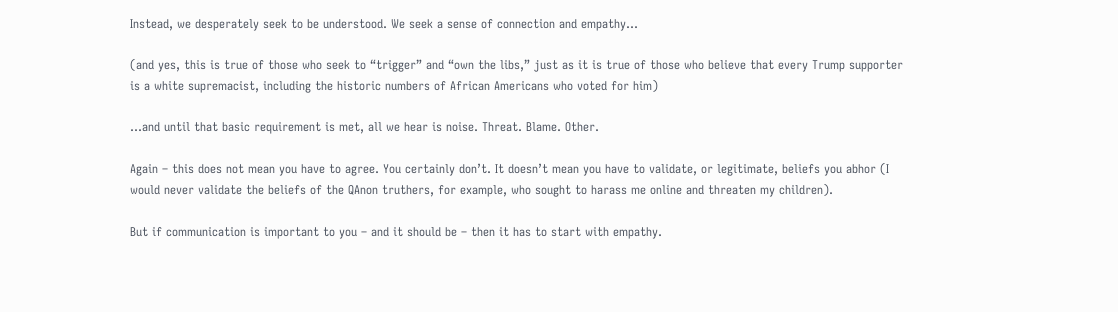Instead, we desperately seek to be understood. We seek a sense of connection and empathy…

(and yes, this is true of those who seek to “trigger” and “own the libs,” just as it is true of those who believe that every Trump supporter is a white supremacist, including the historic numbers of African Americans who voted for him)

…and until that basic requirement is met, all we hear is noise. Threat. Blame. Other.

Again – this does not mean you have to agree. You certainly don’t. It doesn’t mean you have to validate, or legitimate, beliefs you abhor (I would never validate the beliefs of the QAnon truthers, for example, who sought to harass me online and threaten my children).

But if communication is important to you – and it should be – then it has to start with empathy.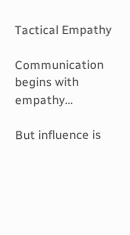Tactical Empathy

Communication begins with empathy…

But influence is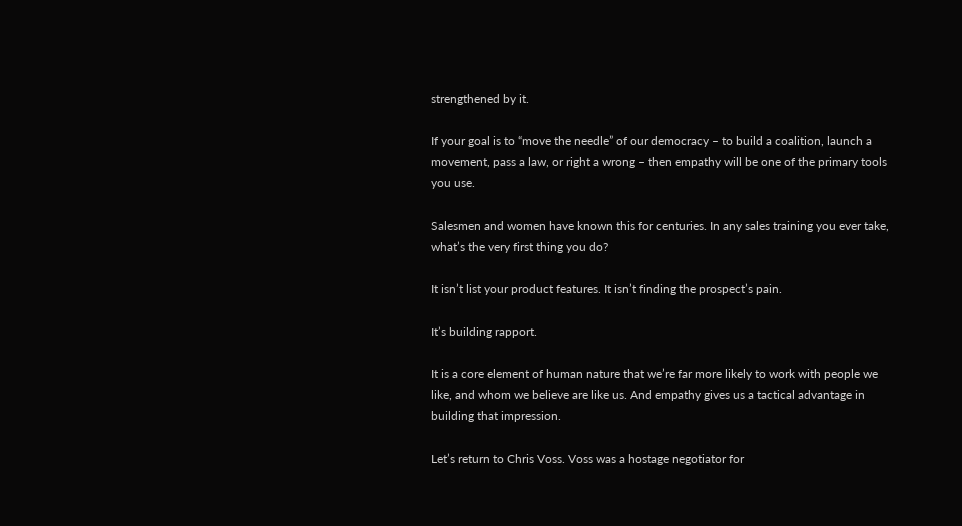strengthened by it.

If your goal is to “move the needle” of our democracy – to build a coalition, launch a movement, pass a law, or right a wrong – then empathy will be one of the primary tools you use.

Salesmen and women have known this for centuries. In any sales training you ever take, what’s the very first thing you do?

It isn’t list your product features. It isn’t finding the prospect’s pain.

It’s building rapport.

It is a core element of human nature that we’re far more likely to work with people we like, and whom we believe are like us. And empathy gives us a tactical advantage in building that impression.

Let’s return to Chris Voss. Voss was a hostage negotiator for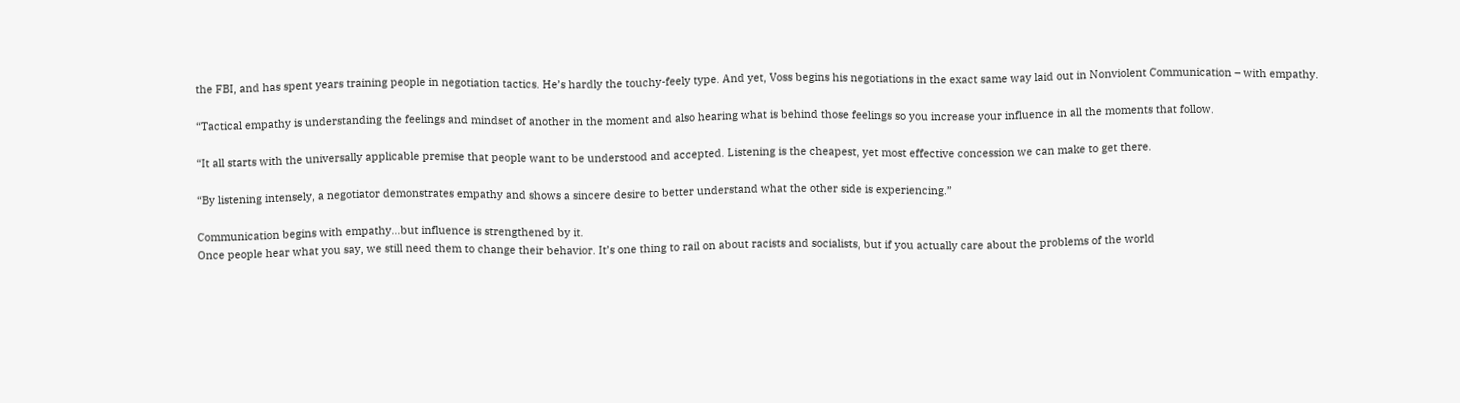the FBI, and has spent years training people in negotiation tactics. He’s hardly the touchy-feely type. And yet, Voss begins his negotiations in the exact same way laid out in Nonviolent Communication – with empathy.

“Tactical empathy is understanding the feelings and mindset of another in the moment and also hearing what is behind those feelings so you increase your influence in all the moments that follow.

“It all starts with the universally applicable premise that people want to be understood and accepted. Listening is the cheapest, yet most effective concession we can make to get there.

“By listening intensely, a negotiator demonstrates empathy and shows a sincere desire to better understand what the other side is experiencing.”

Communication begins with empathy…but influence is strengthened by it.
Once people hear what you say, we still need them to change their behavior. It’s one thing to rail on about racists and socialists, but if you actually care about the problems of the world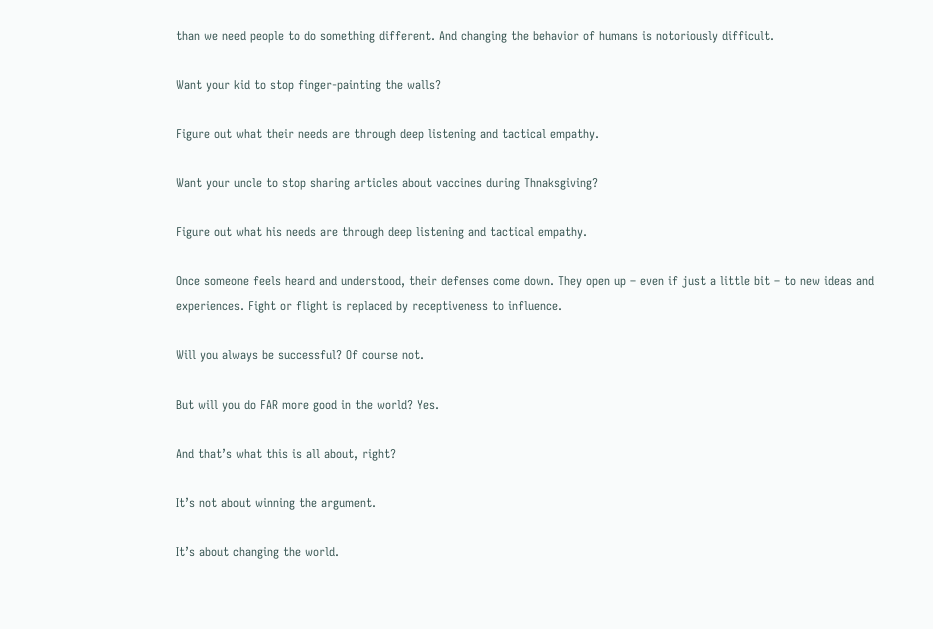than we need people to do something different. And changing the behavior of humans is notoriously difficult.

Want your kid to stop finger-painting the walls?

Figure out what their needs are through deep listening and tactical empathy.

Want your uncle to stop sharing articles about vaccines during Thnaksgiving?

Figure out what his needs are through deep listening and tactical empathy.

Once someone feels heard and understood, their defenses come down. They open up – even if just a little bit – to new ideas and experiences. Fight or flight is replaced by receptiveness to influence.

Will you always be successful? Of course not.

But will you do FAR more good in the world? Yes.

And that’s what this is all about, right?

It’s not about winning the argument.

It’s about changing the world.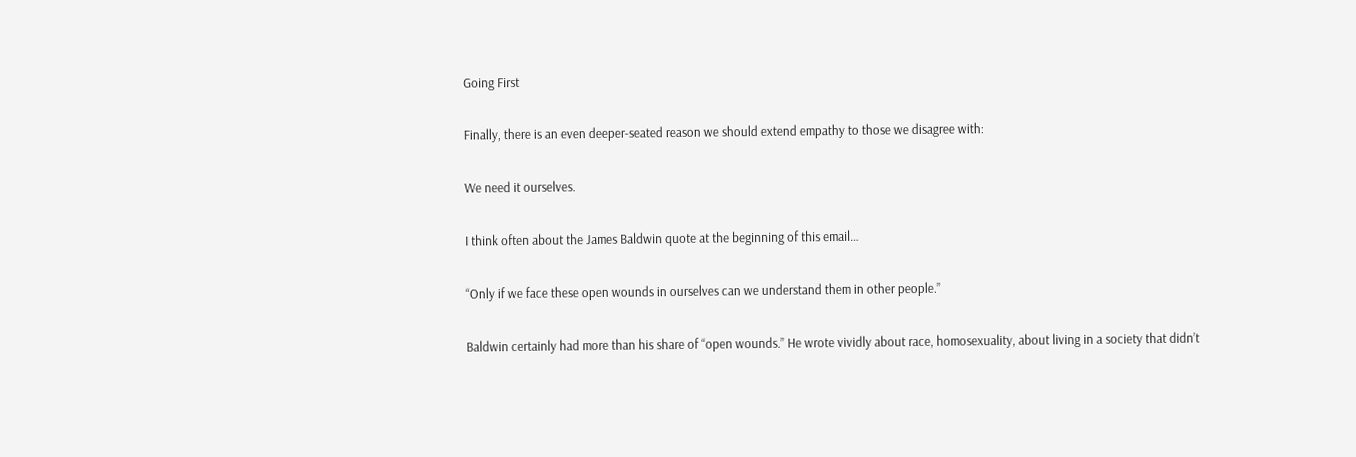Going First

Finally, there is an even deeper-seated reason we should extend empathy to those we disagree with:

We need it ourselves.

I think often about the James Baldwin quote at the beginning of this email…

“Only if we face these open wounds in ourselves can we understand them in other people.”

Baldwin certainly had more than his share of “open wounds.” He wrote vividly about race, homosexuality, about living in a society that didn’t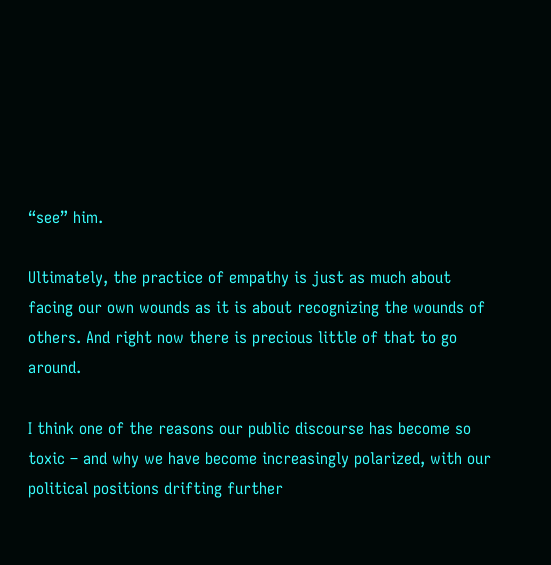“see” him.

Ultimately, the practice of empathy is just as much about facing our own wounds as it is about recognizing the wounds of others. And right now there is precious little of that to go around.

I think one of the reasons our public discourse has become so toxic – and why we have become increasingly polarized, with our political positions drifting further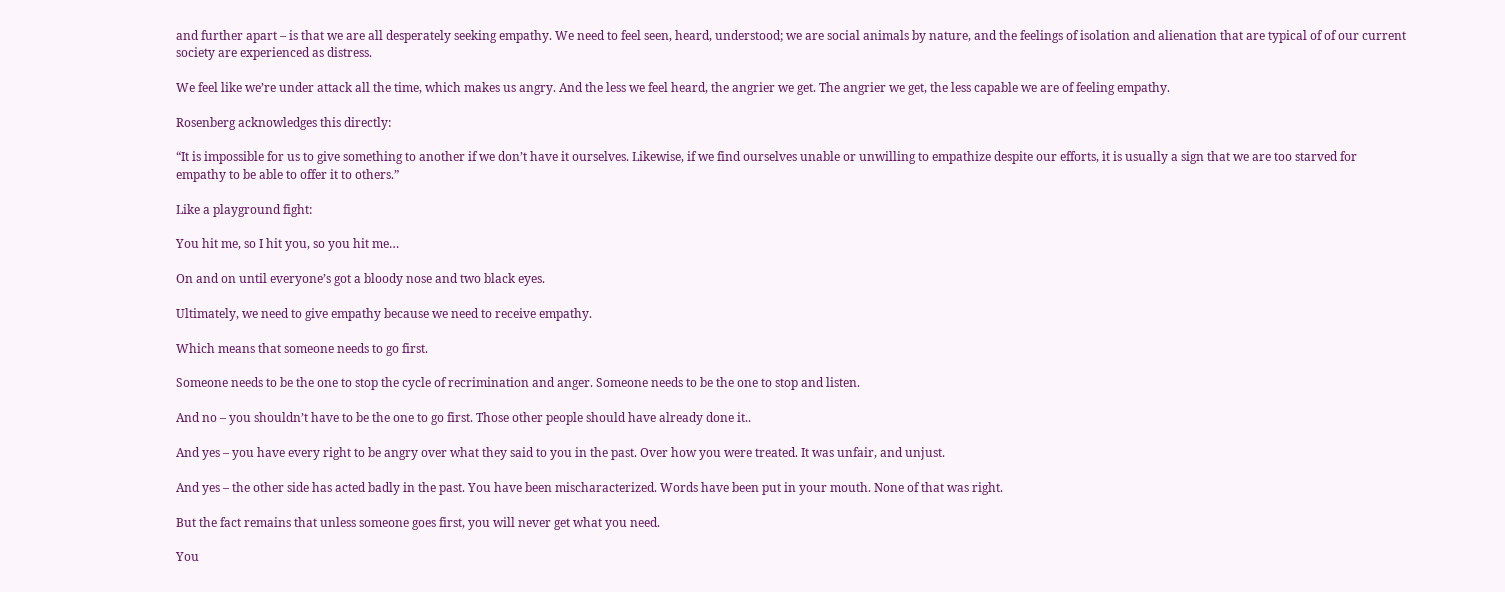and further apart – is that we are all desperately seeking empathy. We need to feel seen, heard, understood; we are social animals by nature, and the feelings of isolation and alienation that are typical of of our current society are experienced as distress.

We feel like we’re under attack all the time, which makes us angry. And the less we feel heard, the angrier we get. The angrier we get, the less capable we are of feeling empathy.

Rosenberg acknowledges this directly:

“It is impossible for us to give something to another if we don’t have it ourselves. Likewise, if we find ourselves unable or unwilling to empathize despite our efforts, it is usually a sign that we are too starved for empathy to be able to offer it to others.”

Like a playground fight:

You hit me, so I hit you, so you hit me…

On and on until everyone’s got a bloody nose and two black eyes.

Ultimately, we need to give empathy because we need to receive empathy.

Which means that someone needs to go first.

Someone needs to be the one to stop the cycle of recrimination and anger. Someone needs to be the one to stop and listen.

And no – you shouldn’t have to be the one to go first. Those other people should have already done it..

And yes – you have every right to be angry over what they said to you in the past. Over how you were treated. It was unfair, and unjust.

And yes – the other side has acted badly in the past. You have been mischaracterized. Words have been put in your mouth. None of that was right.

But the fact remains that unless someone goes first, you will never get what you need.

You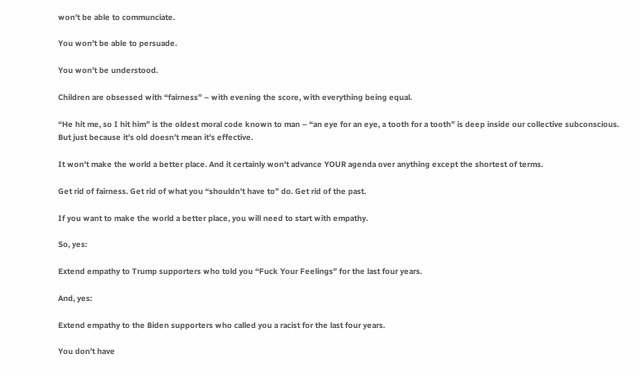won’t be able to communciate.

You won’t be able to persuade.

You won’t be understood.

Children are obsessed with “fairness” – with evening the score, with everything being equal.

“He hit me, so I hit him” is the oldest moral code known to man – “an eye for an eye, a tooth for a tooth” is deep inside our collective subconscious.
But just because it’s old doesn’t mean it’s effective.

It won’t make the world a better place. And it certainly won’t advance YOUR agenda over anything except the shortest of terms.

Get rid of fairness. Get rid of what you “shouldn’t have to” do. Get rid of the past.

If you want to make the world a better place, you will need to start with empathy.

So, yes:

Extend empathy to Trump supporters who told you “Fuck Your Feelings” for the last four years.

And, yes:

Extend empathy to the Biden supporters who called you a racist for the last four years.

You don’t have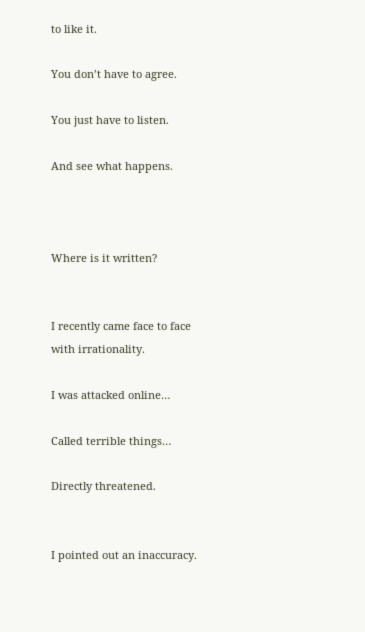to like it.

You don’t have to agree.

You just have to listen.

And see what happens.



Where is it written?


I recently came face to face with irrationality.

I was attacked online…

Called terrible things…

Directly threatened.


I pointed out an inaccuracy.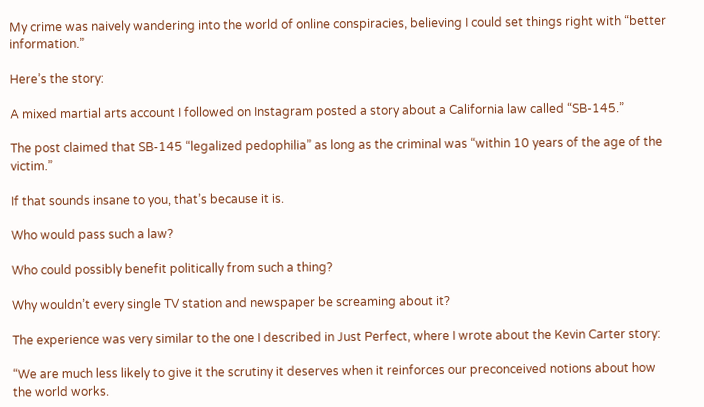My crime was naively wandering into the world of online conspiracies, believing I could set things right with “better information.”

Here’s the story:

A mixed martial arts account I followed on Instagram posted a story about a California law called “SB-145.”

The post claimed that SB-145 “legalized pedophilia” as long as the criminal was “within 10 years of the age of the victim.”

If that sounds insane to you, that’s because it is.

Who would pass such a law?

Who could possibly benefit politically from such a thing?

Why wouldn’t every single TV station and newspaper be screaming about it?

The experience was very similar to the one I described in Just Perfect, where I wrote about the Kevin Carter story:

“We are much less likely to give it the scrutiny it deserves when it reinforces our preconceived notions about how the world works.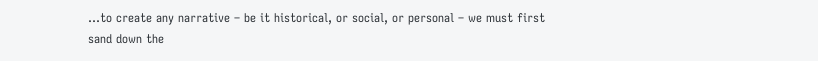…to create any narrative – be it historical, or social, or personal – we must first sand down the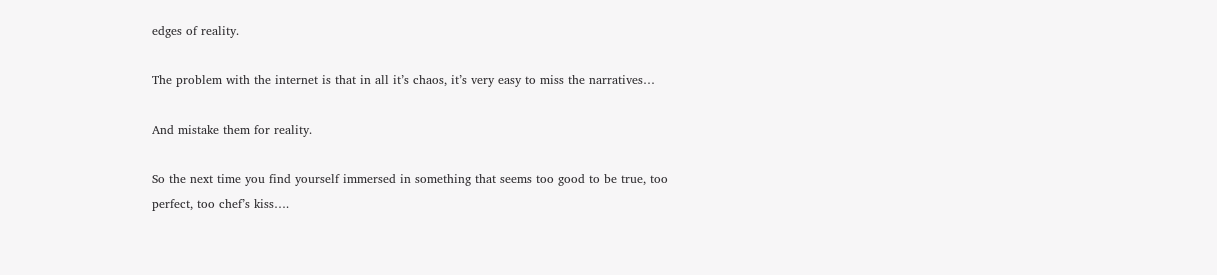edges of reality.

The problem with the internet is that in all it’s chaos, it’s very easy to miss the narratives…

And mistake them for reality.

So the next time you find yourself immersed in something that seems too good to be true, too perfect, too chef’s kiss….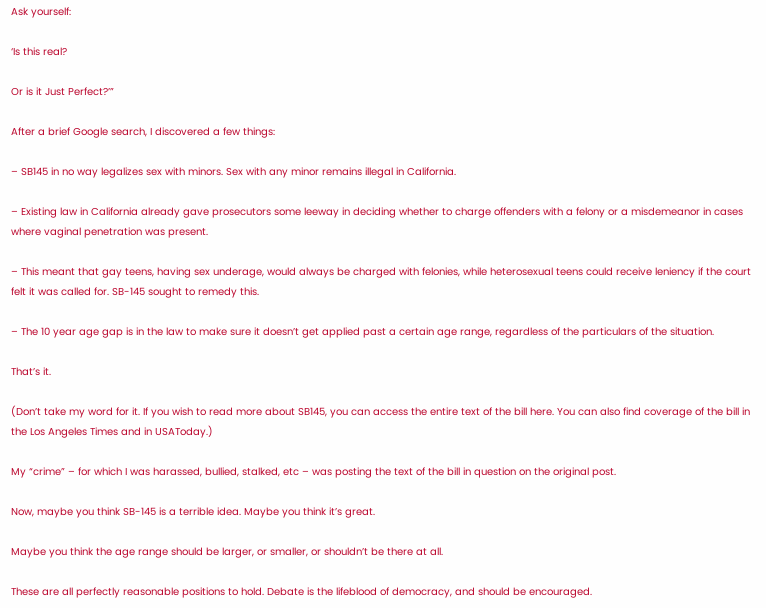Ask yourself:

‘Is this real?

Or is it Just Perfect?’”

After a brief Google search, I discovered a few things:

– SB145 in no way legalizes sex with minors. Sex with any minor remains illegal in California.

– Existing law in California already gave prosecutors some leeway in deciding whether to charge offenders with a felony or a misdemeanor in cases where vaginal penetration was present.

– This meant that gay teens, having sex underage, would always be charged with felonies, while heterosexual teens could receive leniency if the court felt it was called for. SB-145 sought to remedy this.

– The 10 year age gap is in the law to make sure it doesn’t get applied past a certain age range, regardless of the particulars of the situation.

That’s it.

(Don’t take my word for it. If you wish to read more about SB145, you can access the entire text of the bill here. You can also find coverage of the bill in the Los Angeles Times and in USAToday.)

My “crime” – for which I was harassed, bullied, stalked, etc – was posting the text of the bill in question on the original post.

Now, maybe you think SB-145 is a terrible idea. Maybe you think it’s great.

Maybe you think the age range should be larger, or smaller, or shouldn’t be there at all.

These are all perfectly reasonable positions to hold. Debate is the lifeblood of democracy, and should be encouraged.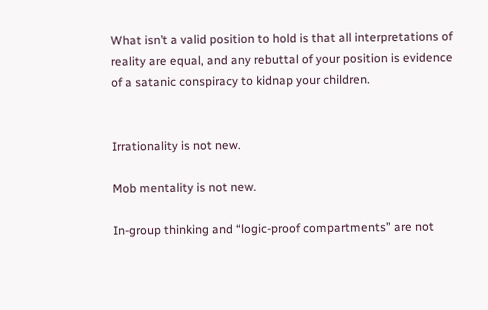What isn’t a valid position to hold is that all interpretations of reality are equal, and any rebuttal of your position is evidence of a satanic conspiracy to kidnap your children.


Irrationality is not new.

Mob mentality is not new.

In-group thinking and “logic-proof compartments” are not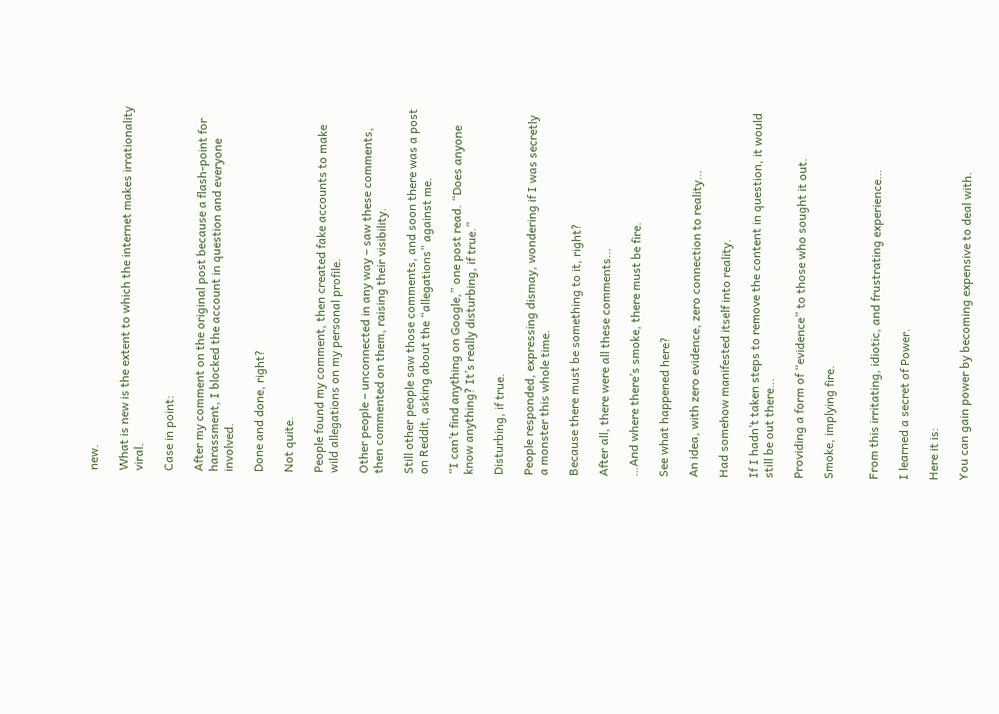new.

What is new is the extent to which the internet makes irrationality viral.

Case in point:

After my comment on the original post because a flash-point for harassment, I blocked the account in question and everyone involved.

Done and done, right?

Not quite.

People found my comment, then created fake accounts to make wild allegations on my personal profile.

Other people – unconnected in any way – saw these comments, then commented on them, raising their visibility.

Still other people saw those comments, and soon there was a post on Reddit, asking about the “allegations” against me.

“I can’t find anything on Google,” one post read. “Does anyone know anything? It’s really disturbing, if true.”

Disturbing, if true.

People responded, expressing dismay, wondering if I was secretly a monster this whole time.

Because there must be something to it, right?

After all, there were all these comments…

…And where there’s smoke, there must be fire.

See what happened here?

An idea, with zero evidence, zero connection to reality…

Had somehow manifested itself into reality.

If I hadn’t taken steps to remove the content in question, it would still be out there…

Providing a form of “evidence” to those who sought it out.

Smoke, implying fire.


From this irritating, idiotic, and frustrating experience…

I learned a secret of Power.

Here it is:

You can gain power by becoming expensive to deal with.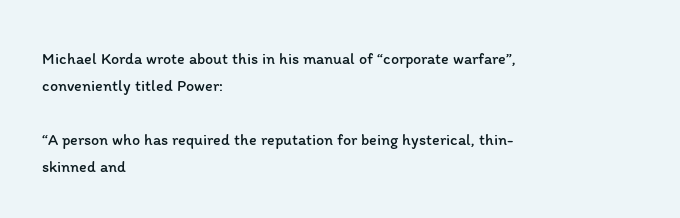Michael Korda wrote about this in his manual of “corporate warfare”, conveniently titled Power:

“A person who has required the reputation for being hysterical, thin-skinned and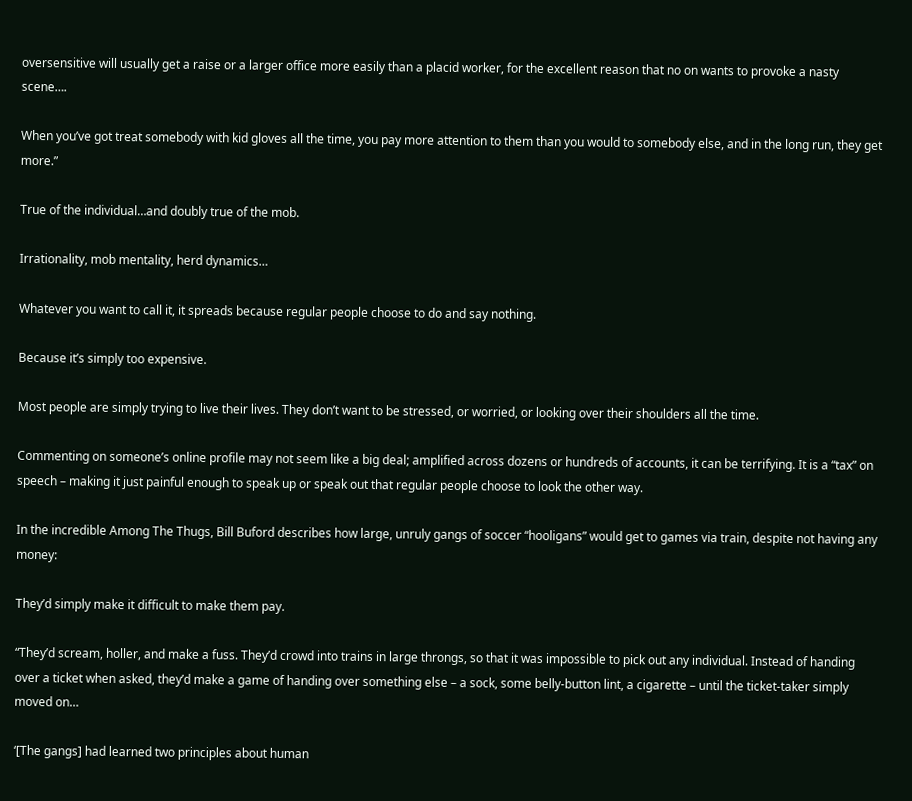oversensitive will usually get a raise or a larger office more easily than a placid worker, for the excellent reason that no on wants to provoke a nasty scene….

When you’ve got treat somebody with kid gloves all the time, you pay more attention to them than you would to somebody else, and in the long run, they get more.”

True of the individual…and doubly true of the mob.

Irrationality, mob mentality, herd dynamics…

Whatever you want to call it, it spreads because regular people choose to do and say nothing.

Because it’s simply too expensive.

Most people are simply trying to live their lives. They don’t want to be stressed, or worried, or looking over their shoulders all the time.

Commenting on someone’s online profile may not seem like a big deal; amplified across dozens or hundreds of accounts, it can be terrifying. It is a “tax” on speech – making it just painful enough to speak up or speak out that regular people choose to look the other way.

In the incredible Among The Thugs, Bill Buford describes how large, unruly gangs of soccer “hooligans” would get to games via train, despite not having any money:

They’d simply make it difficult to make them pay.

“They’d scream, holler, and make a fuss. They’d crowd into trains in large throngs, so that it was impossible to pick out any individual. Instead of handing over a ticket when asked, they’d make a game of handing over something else – a sock, some belly-button lint, a cigarette – until the ticket-taker simply moved on…

‘[The gangs] had learned two principles about human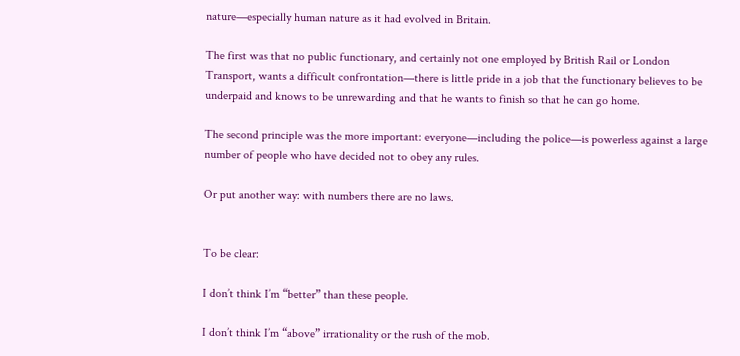nature—especially human nature as it had evolved in Britain.

The first was that no public functionary, and certainly not one employed by British Rail or London Transport, wants a difficult confrontation—there is little pride in a job that the functionary believes to be underpaid and knows to be unrewarding and that he wants to finish so that he can go home.

The second principle was the more important: everyone—including the police—is powerless against a large number of people who have decided not to obey any rules.

Or put another way: with numbers there are no laws.


To be clear:

I don’t think I’m “better” than these people.

I don’t think I’m “above” irrationality or the rush of the mob.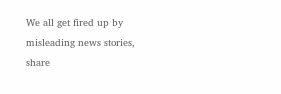We all get fired up by misleading news stories, share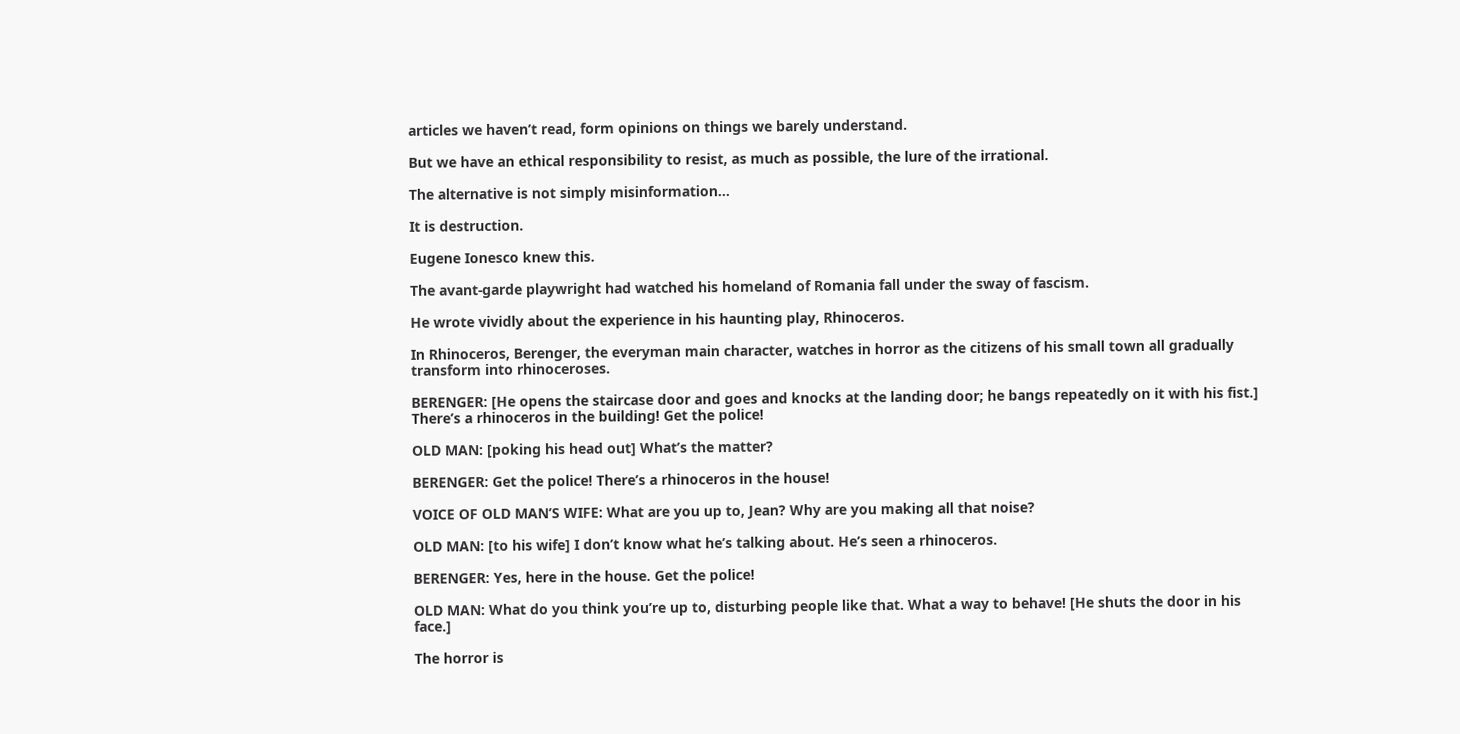articles we haven’t read, form opinions on things we barely understand.

But we have an ethical responsibility to resist, as much as possible, the lure of the irrational.

The alternative is not simply misinformation…

It is destruction.

Eugene Ionesco knew this.

The avant-garde playwright had watched his homeland of Romania fall under the sway of fascism.

He wrote vividly about the experience in his haunting play, Rhinoceros.

In Rhinoceros, Berenger, the everyman main character, watches in horror as the citizens of his small town all gradually transform into rhinoceroses.

BERENGER: [He opens the staircase door and goes and knocks at the landing door; he bangs repeatedly on it with his fist.] There’s a rhinoceros in the building! Get the police!

OLD MAN: [poking his head out] What’s the matter?

BERENGER: Get the police! There’s a rhinoceros in the house!

VOICE OF OLD MAN’S WIFE: What are you up to, Jean? Why are you making all that noise?

OLD MAN: [to his wife] I don’t know what he’s talking about. He’s seen a rhinoceros.

BERENGER: Yes, here in the house. Get the police!

OLD MAN: What do you think you’re up to, disturbing people like that. What a way to behave! [He shuts the door in his face.]

The horror is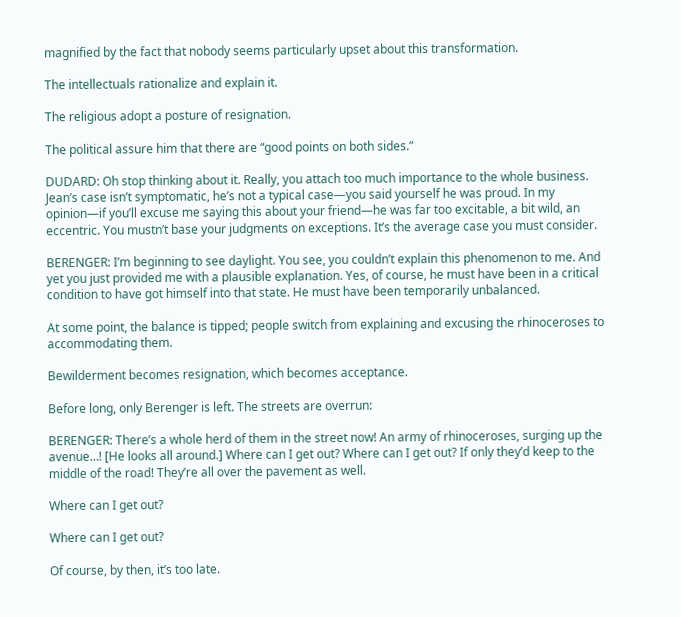magnified by the fact that nobody seems particularly upset about this transformation.

The intellectuals rationalize and explain it.

The religious adopt a posture of resignation.

The political assure him that there are “good points on both sides.”

DUDARD: Oh stop thinking about it. Really, you attach too much importance to the whole business. Jean’s case isn’t symptomatic, he’s not a typical case—you said yourself he was proud. In my opinion—if you’ll excuse me saying this about your friend—he was far too excitable, a bit wild, an eccentric. You mustn’t base your judgments on exceptions. It’s the average case you must consider.

BERENGER: I’m beginning to see daylight. You see, you couldn’t explain this phenomenon to me. And yet you just provided me with a plausible explanation. Yes, of course, he must have been in a critical condition to have got himself into that state. He must have been temporarily unbalanced.

At some point, the balance is tipped; people switch from explaining and excusing the rhinoceroses to accommodating them.

Bewilderment becomes resignation, which becomes acceptance.

Before long, only Berenger is left. The streets are overrun:

BERENGER: There’s a whole herd of them in the street now! An army of rhinoceroses, surging up the avenue…! [He looks all around.] Where can I get out? Where can I get out? If only they’d keep to the middle of the road! They’re all over the pavement as well.

Where can I get out?

Where can I get out?

Of course, by then, it’s too late.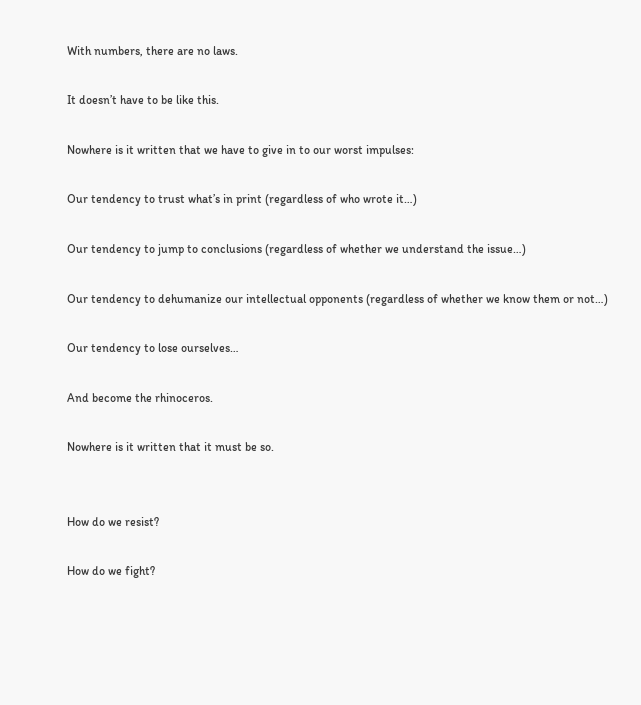With numbers, there are no laws.

It doesn’t have to be like this.

Nowhere is it written that we have to give in to our worst impulses:

Our tendency to trust what’s in print (regardless of who wrote it…)

Our tendency to jump to conclusions (regardless of whether we understand the issue…)

Our tendency to dehumanize our intellectual opponents (regardless of whether we know them or not…)

Our tendency to lose ourselves…

And become the rhinoceros.

Nowhere is it written that it must be so.


How do we resist?

How do we fight?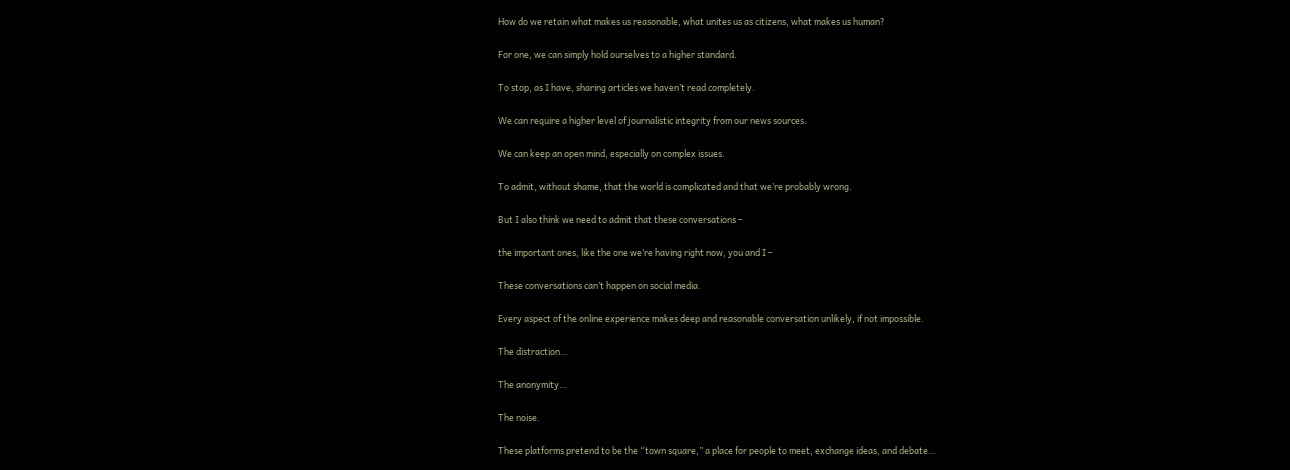How do we retain what makes us reasonable, what unites us as citizens, what makes us human?

For one, we can simply hold ourselves to a higher standard.

To stop, as I have, sharing articles we haven’t read completely.

We can require a higher level of journalistic integrity from our news sources.

We can keep an open mind, especially on complex issues.

To admit, without shame, that the world is complicated and that we’re probably wrong.

But I also think we need to admit that these conversations –

the important ones, like the one we’re having right now, you and I –

These conversations can’t happen on social media.

Every aspect of the online experience makes deep and reasonable conversation unlikely, if not impossible.

The distraction…

The anonymity…

The noise.

These platforms pretend to be the “town square,” a place for people to meet, exchange ideas, and debate…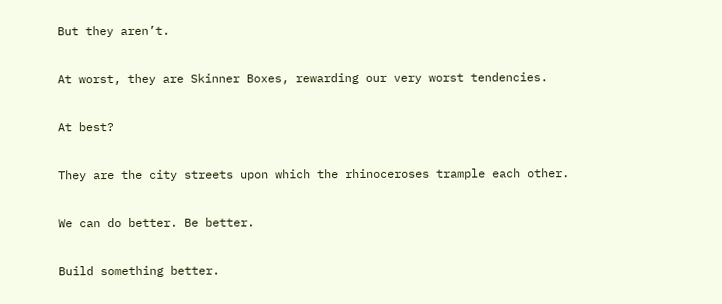But they aren’t.

At worst, they are Skinner Boxes, rewarding our very worst tendencies.

At best?

They are the city streets upon which the rhinoceroses trample each other.

We can do better. Be better.

Build something better.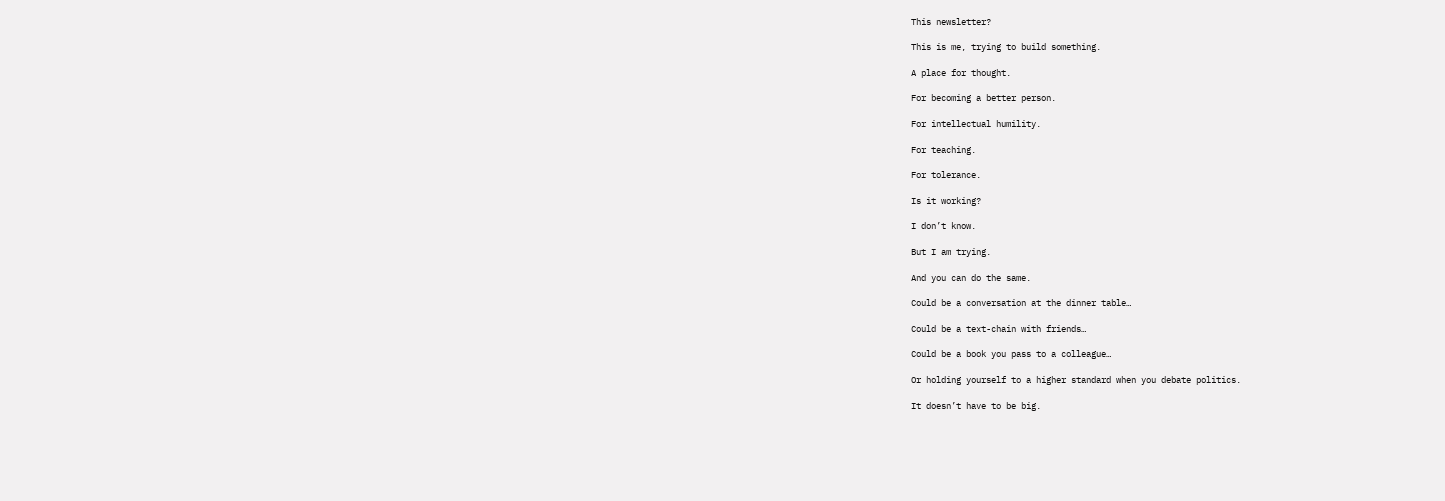This newsletter?

This is me, trying to build something.

A place for thought.

For becoming a better person.

For intellectual humility.

For teaching.

For tolerance.

Is it working?

I don’t know.

But I am trying.

And you can do the same.

Could be a conversation at the dinner table…

Could be a text-chain with friends…

Could be a book you pass to a colleague…

Or holding yourself to a higher standard when you debate politics.

It doesn’t have to be big.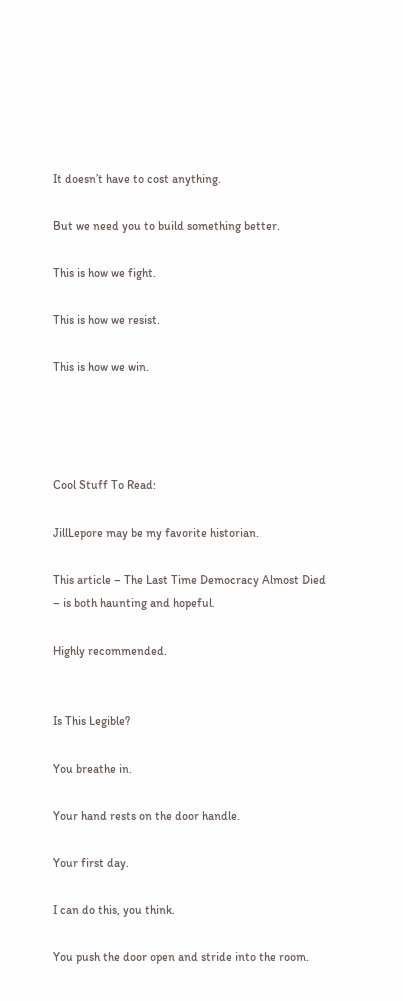It doesn’t have to cost anything.

But we need you to build something better.

This is how we fight.

This is how we resist.

This is how we win.




Cool Stuff To Read:

JillLepore may be my favorite historian.

This article – The Last Time Democracy Almost Died – is both haunting and hopeful.

Highly recommended.


Is This Legible?

You breathe in.

Your hand rests on the door handle.

Your first day.

I can do this, you think.

You push the door open and stride into the room.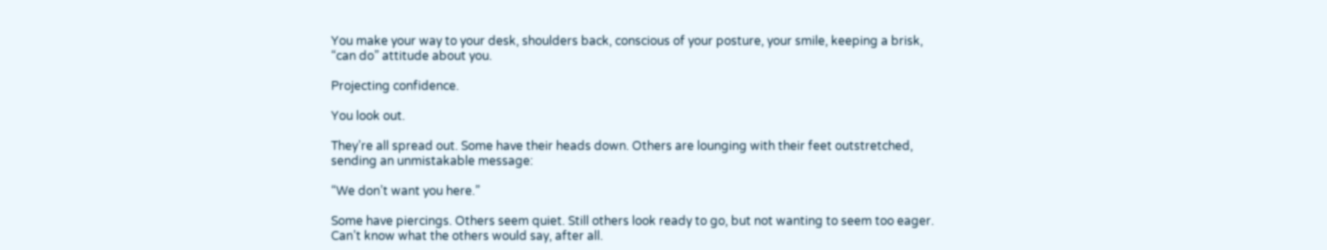You make your way to your desk, shoulders back, conscious of your posture, your smile, keeping a brisk, “can do” attitude about you.

Projecting confidence.

You look out.

They’re all spread out. Some have their heads down. Others are lounging with their feet outstretched, sending an unmistakable message:

“We don’t want you here.”

Some have piercings. Others seem quiet. Still others look ready to go, but not wanting to seem too eager. Can’t know what the others would say, after all.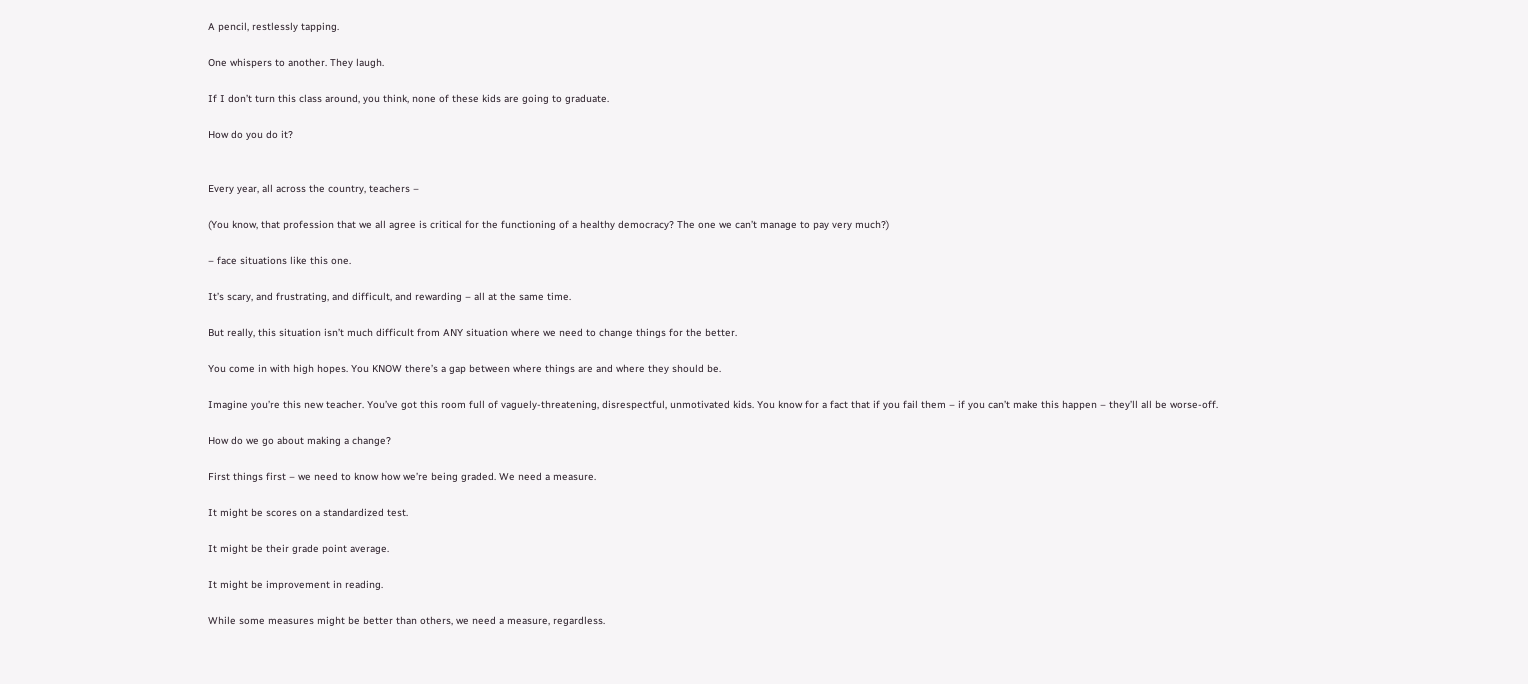A pencil, restlessly tapping.

One whispers to another. They laugh.

If I don’t turn this class around, you think, none of these kids are going to graduate.

How do you do it?


Every year, all across the country, teachers –

(You know, that profession that we all agree is critical for the functioning of a healthy democracy? The one we can’t manage to pay very much?)

– face situations like this one.

It’s scary, and frustrating, and difficult, and rewarding – all at the same time.

But really, this situation isn’t much difficult from ANY situation where we need to change things for the better.

You come in with high hopes. You KNOW there’s a gap between where things are and where they should be.

Imagine you’re this new teacher. You’ve got this room full of vaguely-threatening, disrespectful, unmotivated kids. You know for a fact that if you fail them – if you can’t make this happen – they’ll all be worse-off.

How do we go about making a change?

First things first – we need to know how we’re being graded. We need a measure.

It might be scores on a standardized test.

It might be their grade point average.

It might be improvement in reading.

While some measures might be better than others, we need a measure, regardless.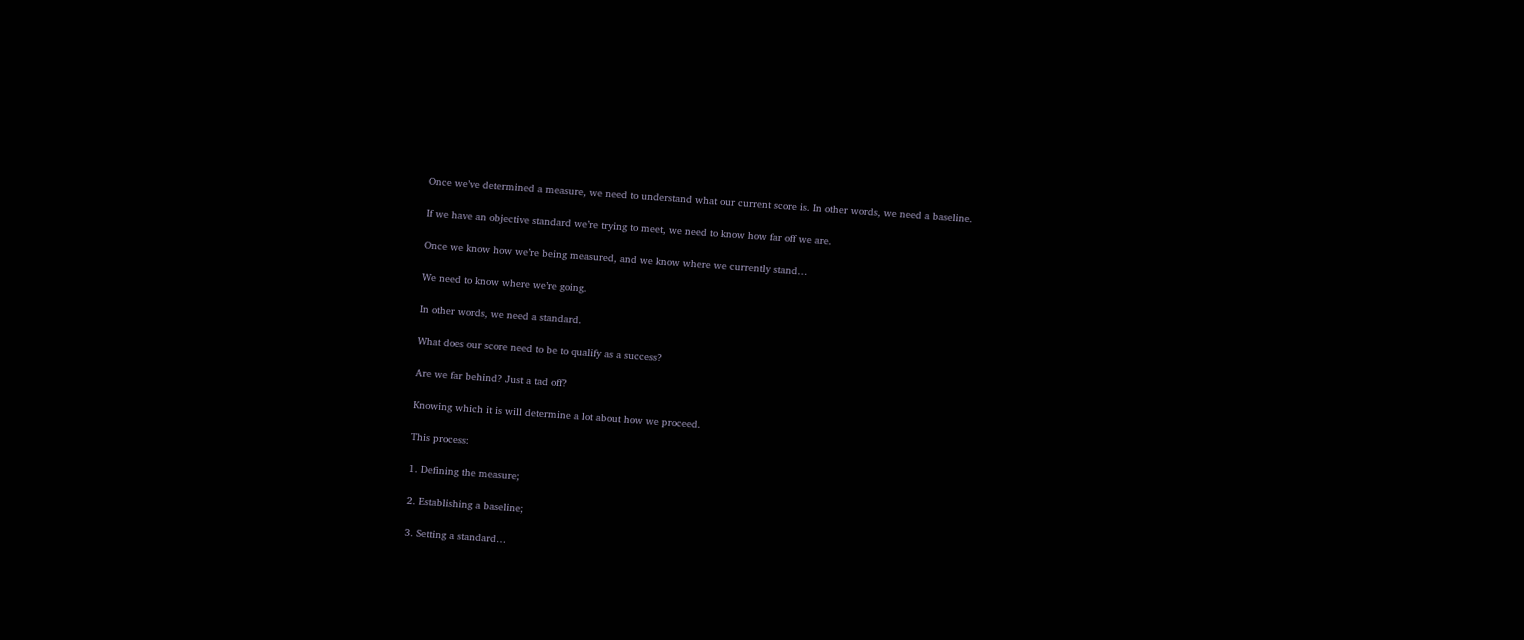Once we’ve determined a measure, we need to understand what our current score is. In other words, we need a baseline.

If we have an objective standard we’re trying to meet, we need to know how far off we are.

Once we know how we’re being measured, and we know where we currently stand…

We need to know where we’re going.

In other words, we need a standard.

What does our score need to be to qualify as a success?

Are we far behind? Just a tad off?

Knowing which it is will determine a lot about how we proceed.

This process:

1. Defining the measure;

2. Establishing a baseline;

3. Setting a standard…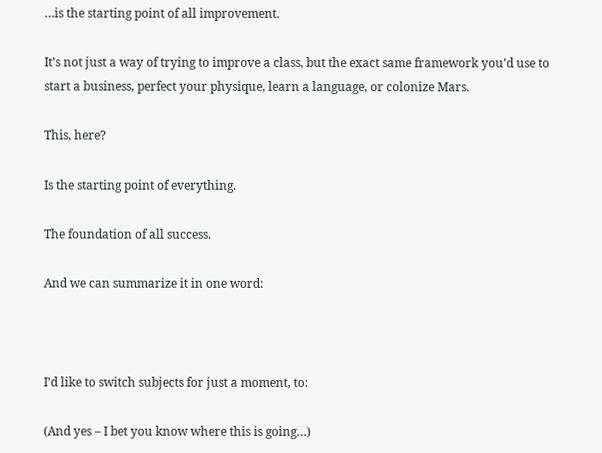…is the starting point of all improvement.

It’s not just a way of trying to improve a class, but the exact same framework you’d use to start a business, perfect your physique, learn a language, or colonize Mars.

This, here?

Is the starting point of everything.

The foundation of all success.

And we can summarize it in one word:



I’d like to switch subjects for just a moment, to:

(And yes – I bet you know where this is going…)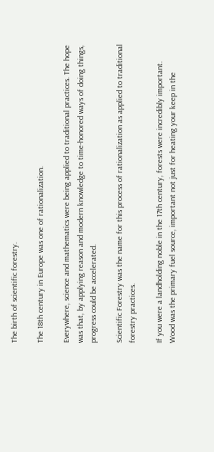The birth of scientific forestry.

The 18th century in Europe was one of rationalization.

Everywhere, science and mathematics were being applied to traditional practices. The hope was that, by applying reason and modern knowledge to time-honored ways of doing things, progress could be accelerated.

Scientific Forestry was the name for this process of rationalization as applied to traditional forestry practices.

If you were a landholding noble in the 17th century, forests were incredibly important. Wood was the primary fuel source, important not just for heating your keep in the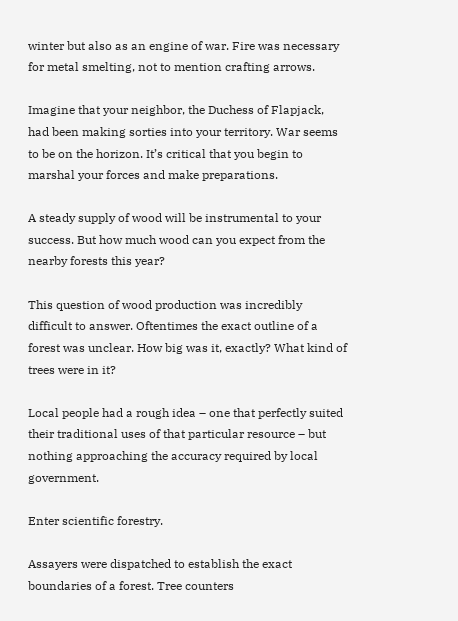winter but also as an engine of war. Fire was necessary for metal smelting, not to mention crafting arrows.

Imagine that your neighbor, the Duchess of Flapjack, had been making sorties into your territory. War seems to be on the horizon. It’s critical that you begin to marshal your forces and make preparations.

A steady supply of wood will be instrumental to your success. But how much wood can you expect from the nearby forests this year?

This question of wood production was incredibly difficult to answer. Oftentimes the exact outline of a forest was unclear. How big was it, exactly? What kind of trees were in it?

Local people had a rough idea – one that perfectly suited their traditional uses of that particular resource – but nothing approaching the accuracy required by local government.

Enter scientific forestry.

Assayers were dispatched to establish the exact boundaries of a forest. Tree counters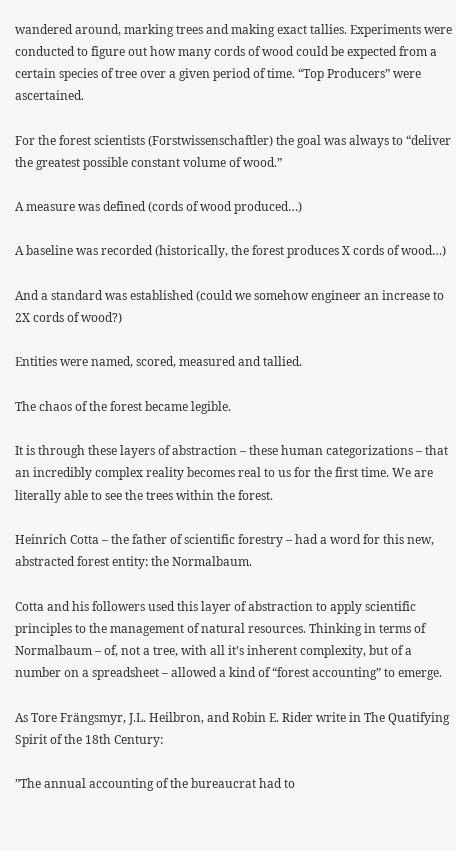wandered around, marking trees and making exact tallies. Experiments were conducted to figure out how many cords of wood could be expected from a certain species of tree over a given period of time. “Top Producers” were ascertained.

For the forest scientists (Forstwissenschaftler) the goal was always to “deliver the greatest possible constant volume of wood.”

A measure was defined (cords of wood produced…)

A baseline was recorded (historically, the forest produces X cords of wood…)

And a standard was established (could we somehow engineer an increase to 2X cords of wood?)

Entities were named, scored, measured and tallied.

The chaos of the forest became legible.

It is through these layers of abstraction – these human categorizations – that an incredibly complex reality becomes real to us for the first time. We are literally able to see the trees within the forest.

Heinrich Cotta – the father of scientific forestry – had a word for this new, abstracted forest entity: the Normalbaum.

Cotta and his followers used this layer of abstraction to apply scientific principles to the management of natural resources. Thinking in terms of Normalbaum – of, not a tree, with all it’s inherent complexity, but of a number on a spreadsheet – allowed a kind of “forest accounting” to emerge.

As Tore Frängsmyr, J.L. Heilbron, and Robin E. Rider write in The Quatifying Spirit of the 18th Century:

”The annual accounting of the bureaucrat had to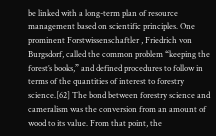be linked with a long-term plan of resource management based on scientific principles. One prominent Forstwissenschaftler , Friedrich von Burgsdorf, called the common problem “keeping the forest’s books,” and defined procedures to follow in terms of the quantities of interest to forestry science.[62] The bond between forestry science and cameralism was the conversion from an amount of wood to its value. From that point, the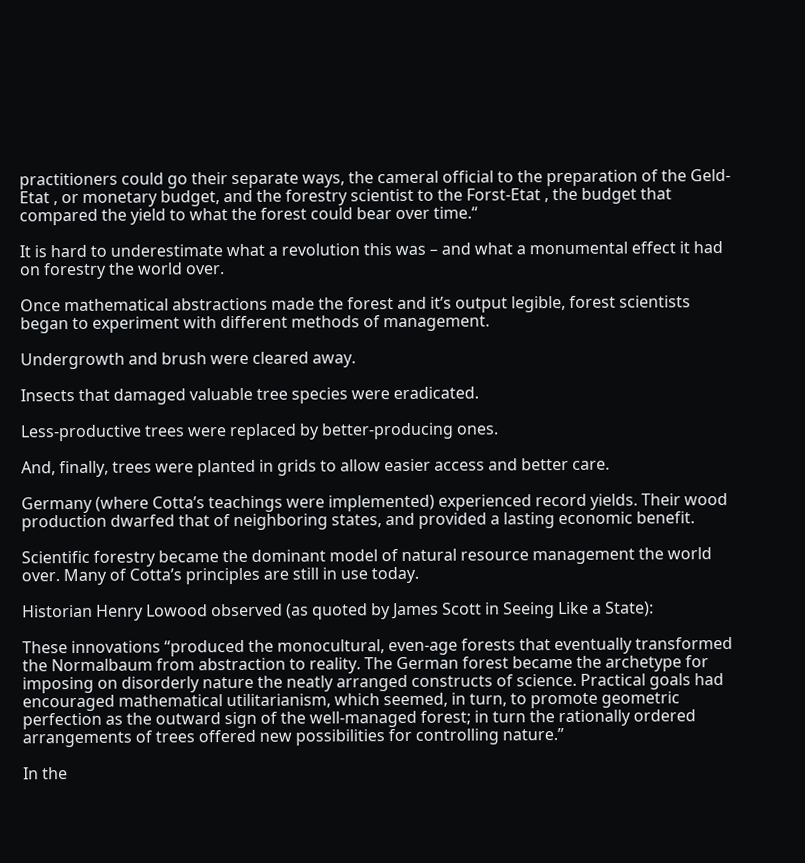practitioners could go their separate ways, the cameral official to the preparation of the Geld-Etat , or monetary budget, and the forestry scientist to the Forst-Etat , the budget that compared the yield to what the forest could bear over time.“

It is hard to underestimate what a revolution this was – and what a monumental effect it had on forestry the world over.

Once mathematical abstractions made the forest and it’s output legible, forest scientists began to experiment with different methods of management.

Undergrowth and brush were cleared away.

Insects that damaged valuable tree species were eradicated.

Less-productive trees were replaced by better-producing ones.

And, finally, trees were planted in grids to allow easier access and better care.

Germany (where Cotta’s teachings were implemented) experienced record yields. Their wood production dwarfed that of neighboring states, and provided a lasting economic benefit.

Scientific forestry became the dominant model of natural resource management the world over. Many of Cotta’s principles are still in use today.

Historian Henry Lowood observed (as quoted by James Scott in Seeing Like a State):

These innovations “produced the monocultural, even-age forests that eventually transformed the Normalbaum from abstraction to reality. The German forest became the archetype for imposing on disorderly nature the neatly arranged constructs of science. Practical goals had encouraged mathematical utilitarianism, which seemed, in turn, to promote geometric perfection as the outward sign of the well-managed forest; in turn the rationally ordered arrangements of trees offered new possibilities for controlling nature.”

In the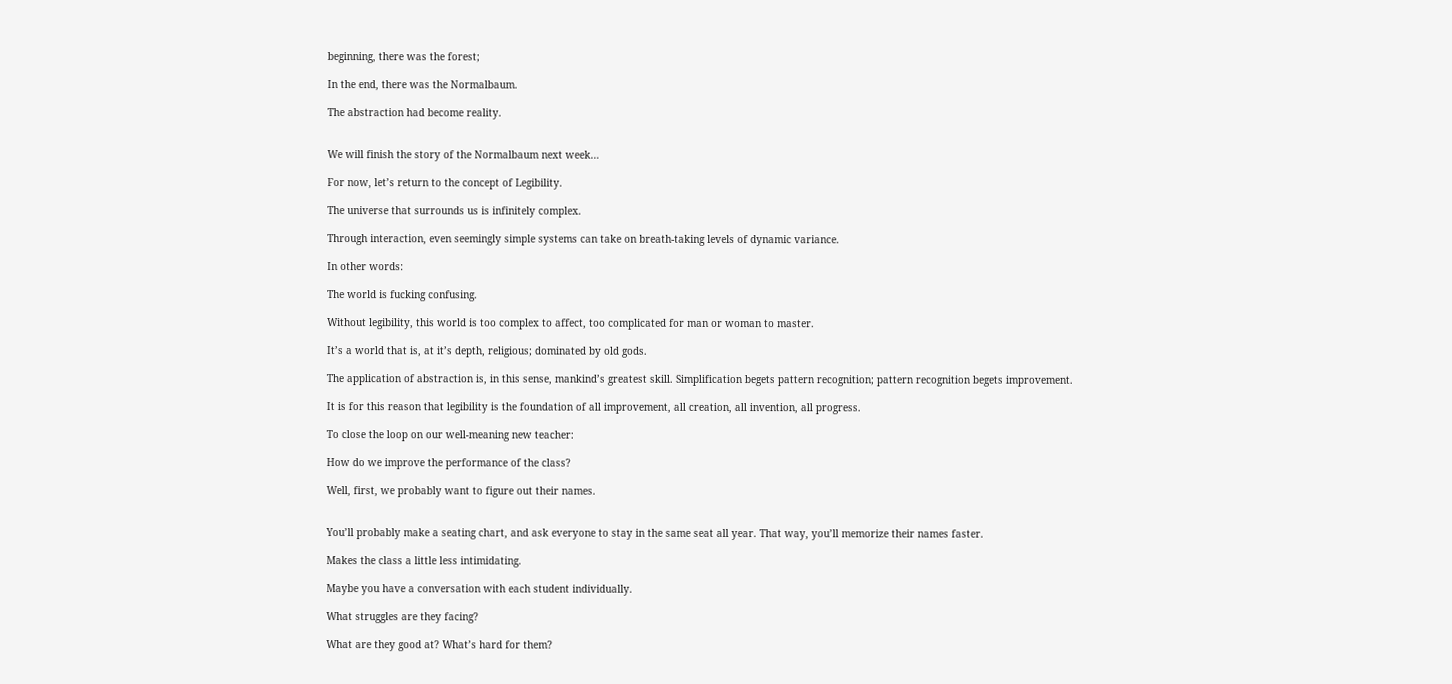beginning, there was the forest;

In the end, there was the Normalbaum.

The abstraction had become reality.


We will finish the story of the Normalbaum next week…

For now, let’s return to the concept of Legibility.

The universe that surrounds us is infinitely complex.

Through interaction, even seemingly simple systems can take on breath-taking levels of dynamic variance.

In other words:

The world is fucking confusing.

Without legibility, this world is too complex to affect, too complicated for man or woman to master.

It’s a world that is, at it’s depth, religious; dominated by old gods.

The application of abstraction is, in this sense, mankind’s greatest skill. Simplification begets pattern recognition; pattern recognition begets improvement.

It is for this reason that legibility is the foundation of all improvement, all creation, all invention, all progress.

To close the loop on our well-meaning new teacher:

How do we improve the performance of the class?

Well, first, we probably want to figure out their names.


You’ll probably make a seating chart, and ask everyone to stay in the same seat all year. That way, you’ll memorize their names faster.

Makes the class a little less intimidating.

Maybe you have a conversation with each student individually.

What struggles are they facing?

What are they good at? What’s hard for them?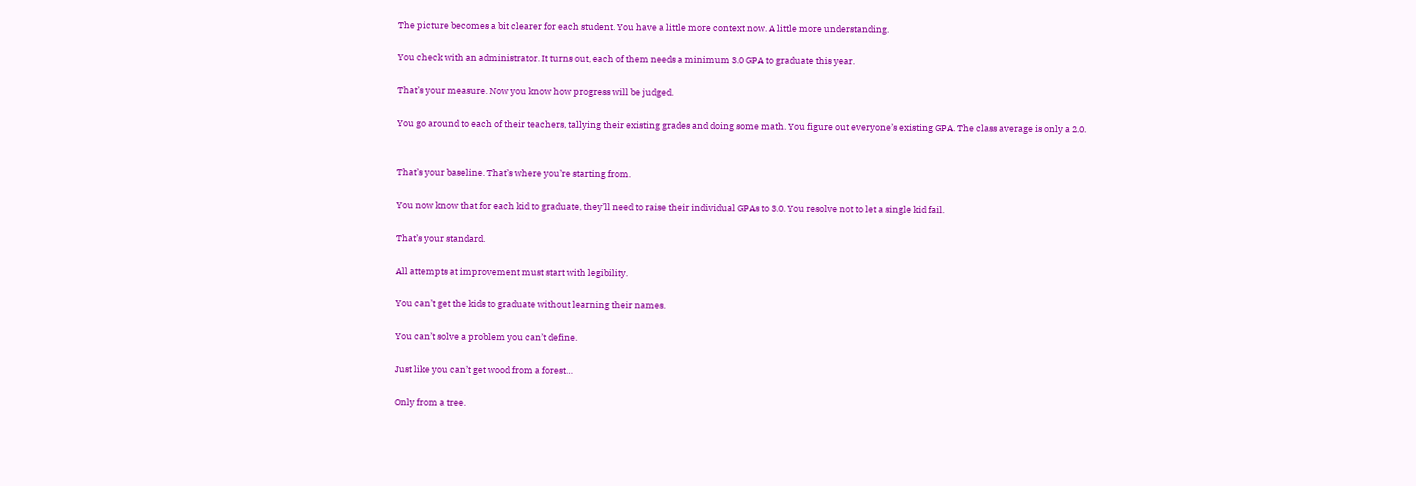The picture becomes a bit clearer for each student. You have a little more context now. A little more understanding.

You check with an administrator. It turns out, each of them needs a minimum 3.0 GPA to graduate this year.

That’s your measure. Now you know how progress will be judged.

You go around to each of their teachers, tallying their existing grades and doing some math. You figure out everyone’s existing GPA. The class average is only a 2.0.


That’s your baseline. That’s where you’re starting from.

You now know that for each kid to graduate, they’ll need to raise their individual GPAs to 3.0. You resolve not to let a single kid fail.

That’s your standard.

All attempts at improvement must start with legibility.

You can’t get the kids to graduate without learning their names.

You can’t solve a problem you can’t define.

Just like you can’t get wood from a forest…

Only from a tree.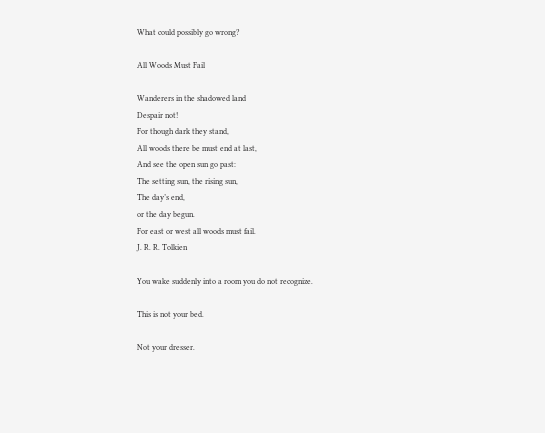What could possibly go wrong?

All Woods Must Fail

Wanderers in the shadowed land
Despair not!
For though dark they stand,
All woods there be must end at last,
And see the open sun go past:
The setting sun, the rising sun,
The day’s end,
or the day begun.
For east or west all woods must fail.
J. R. R. Tolkien

You wake suddenly into a room you do not recognize.

This is not your bed.

Not your dresser.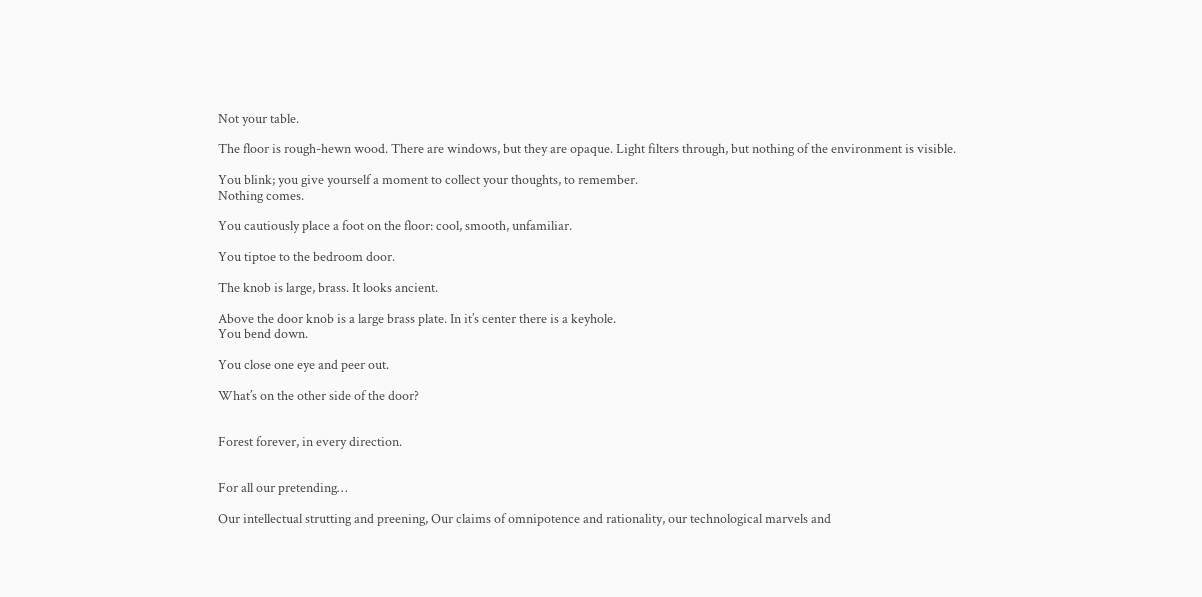Not your table.

The floor is rough-hewn wood. There are windows, but they are opaque. Light filters through, but nothing of the environment is visible.

You blink; you give yourself a moment to collect your thoughts, to remember.
Nothing comes.

You cautiously place a foot on the floor: cool, smooth, unfamiliar.

You tiptoe to the bedroom door.

The knob is large, brass. It looks ancient.

Above the door knob is a large brass plate. In it’s center there is a keyhole.
You bend down.

You close one eye and peer out.

What’s on the other side of the door?


Forest forever, in every direction.


For all our pretending…

Our intellectual strutting and preening, Our claims of omnipotence and rationality, our technological marvels and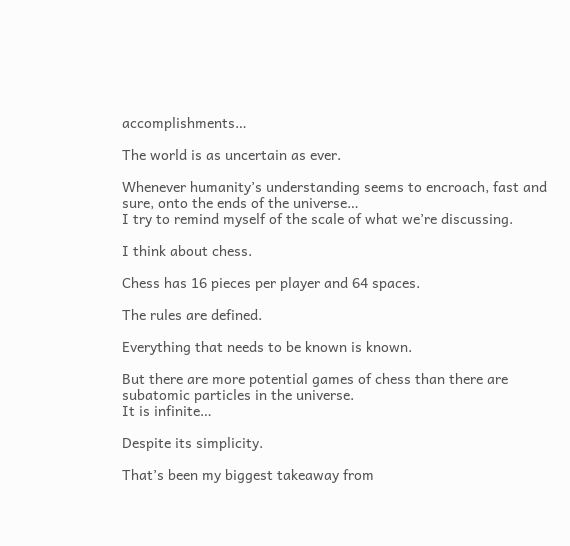accomplishments…

The world is as uncertain as ever.

Whenever humanity’s understanding seems to encroach, fast and sure, onto the ends of the universe…
I try to remind myself of the scale of what we’re discussing.

I think about chess.

Chess has 16 pieces per player and 64 spaces.

The rules are defined.

Everything that needs to be known is known.

But there are more potential games of chess than there are subatomic particles in the universe.
It is infinite…

Despite its simplicity.

That’s been my biggest takeaway from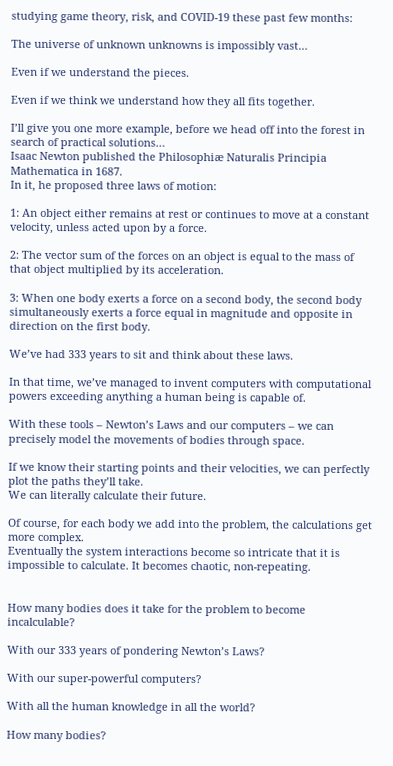studying game theory, risk, and COVID-19 these past few months:

The universe of unknown unknowns is impossibly vast…

Even if we understand the pieces.

Even if we think we understand how they all fits together.

I’ll give you one more example, before we head off into the forest in search of practical solutions…
Isaac Newton published the Philosophiæ Naturalis Principia Mathematica in 1687.
In it, he proposed three laws of motion:

1: An object either remains at rest or continues to move at a constant velocity, unless acted upon by a force.

2: The vector sum of the forces on an object is equal to the mass of that object multiplied by its acceleration.

3: When one body exerts a force on a second body, the second body simultaneously exerts a force equal in magnitude and opposite in direction on the first body.

We’ve had 333 years to sit and think about these laws.

In that time, we’ve managed to invent computers with computational powers exceeding anything a human being is capable of.

With these tools – Newton’s Laws and our computers – we can precisely model the movements of bodies through space.

If we know their starting points and their velocities, we can perfectly plot the paths they’ll take.
We can literally calculate their future.

Of course, for each body we add into the problem, the calculations get more complex.
Eventually the system interactions become so intricate that it is impossible to calculate. It becomes chaotic, non-repeating.


How many bodies does it take for the problem to become incalculable?

With our 333 years of pondering Newton’s Laws?

With our super-powerful computers?

With all the human knowledge in all the world?

How many bodies?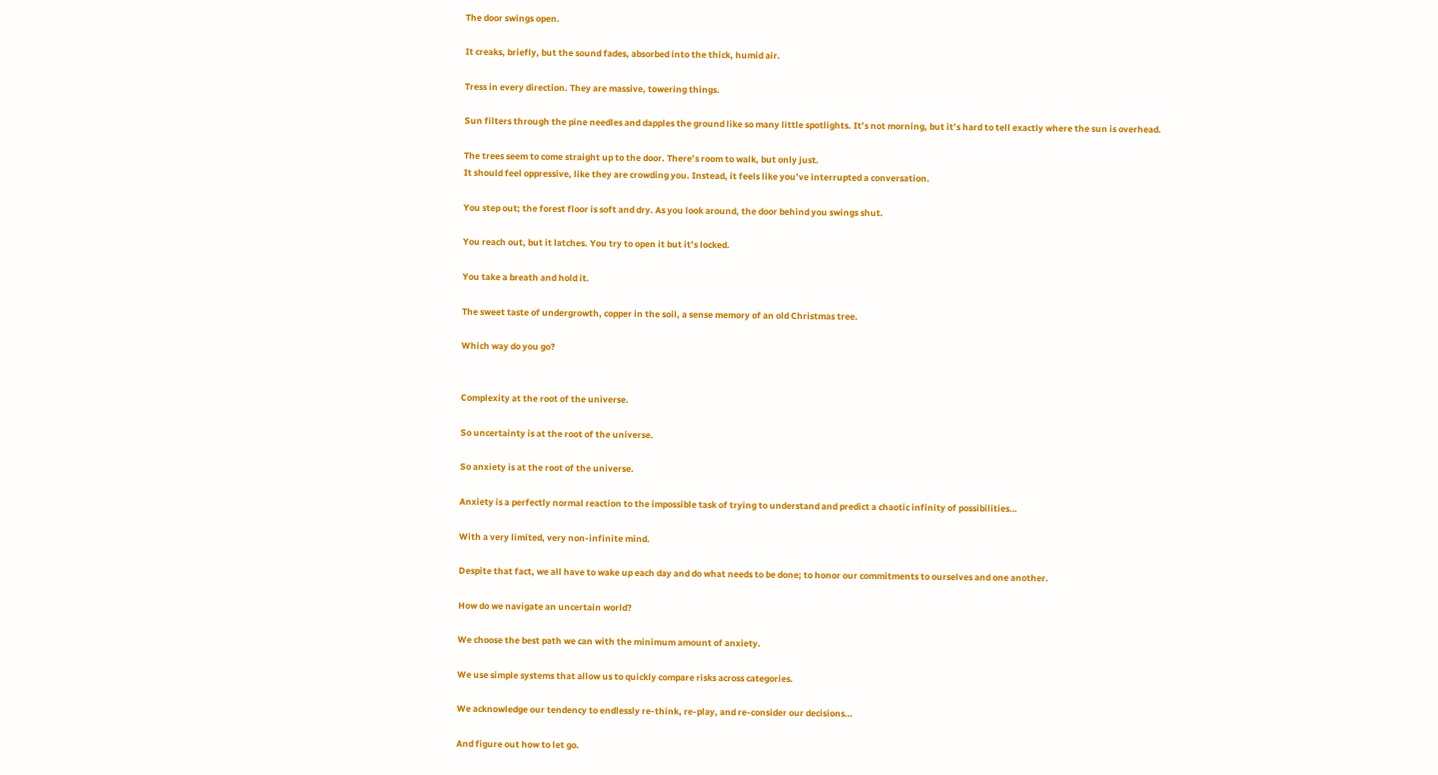The door swings open.

It creaks, briefly, but the sound fades, absorbed into the thick, humid air.

Tress in every direction. They are massive, towering things.

Sun filters through the pine needles and dapples the ground like so many little spotlights. It’s not morning, but it’s hard to tell exactly where the sun is overhead.

The trees seem to come straight up to the door. There’s room to walk, but only just.
It should feel oppressive, like they are crowding you. Instead, it feels like you’ve interrupted a conversation.

You step out; the forest floor is soft and dry. As you look around, the door behind you swings shut.

You reach out, but it latches. You try to open it but it’s locked.

You take a breath and hold it.

The sweet taste of undergrowth, copper in the soil, a sense memory of an old Christmas tree.

Which way do you go?


Complexity at the root of the universe.

So uncertainty is at the root of the universe.

So anxiety is at the root of the universe.

Anxiety is a perfectly normal reaction to the impossible task of trying to understand and predict a chaotic infinity of possibilities…

With a very limited, very non-infinite mind.

Despite that fact, we all have to wake up each day and do what needs to be done; to honor our commitments to ourselves and one another.

How do we navigate an uncertain world?

We choose the best path we can with the minimum amount of anxiety.

We use simple systems that allow us to quickly compare risks across categories.

We acknowledge our tendency to endlessly re-think, re-play, and re-consider our decisions…

And figure out how to let go.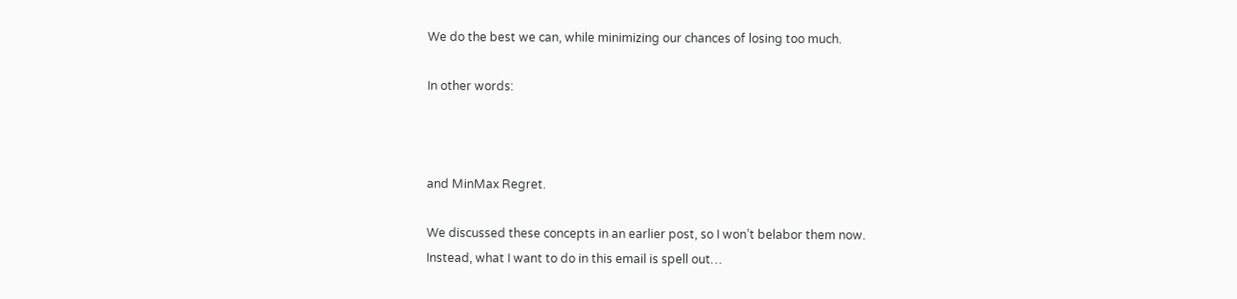We do the best we can, while minimizing our chances of losing too much.

In other words:



and MinMax Regret.

We discussed these concepts in an earlier post, so I won’t belabor them now.
Instead, what I want to do in this email is spell out…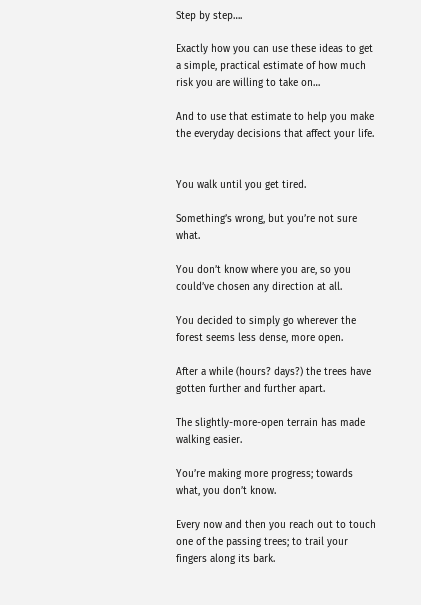Step by step….

Exactly how you can use these ideas to get a simple, practical estimate of how much risk you are willing to take on…

And to use that estimate to help you make the everyday decisions that affect your life.


You walk until you get tired.

Something’s wrong, but you’re not sure what.

You don’t know where you are, so you could’ve chosen any direction at all.

You decided to simply go wherever the forest seems less dense, more open.

After a while (hours? days?) the trees have gotten further and further apart.

The slightly-more-open terrain has made walking easier.

You’re making more progress; towards what, you don’t know.

Every now and then you reach out to touch one of the passing trees; to trail your fingers along its bark.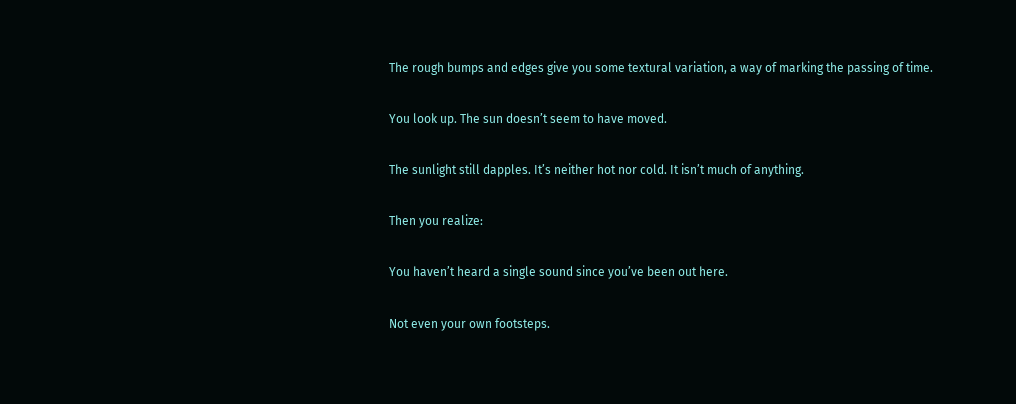The rough bumps and edges give you some textural variation, a way of marking the passing of time.

You look up. The sun doesn’t seem to have moved.

The sunlight still dapples. It’s neither hot nor cold. It isn’t much of anything.

Then you realize:

You haven’t heard a single sound since you’ve been out here.

Not even your own footsteps.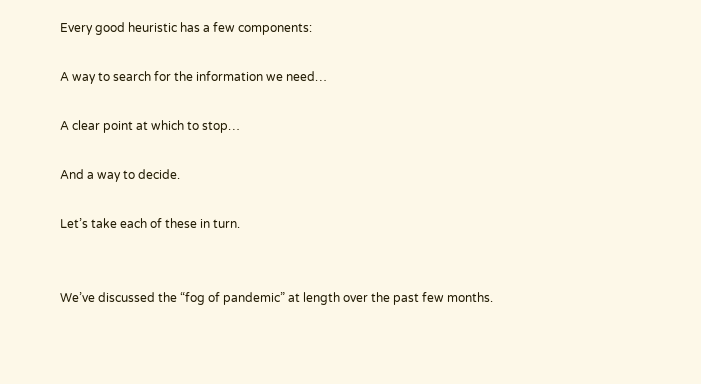Every good heuristic has a few components:

A way to search for the information we need…

A clear point at which to stop…

And a way to decide.

Let’s take each of these in turn.


We’ve discussed the “fog of pandemic” at length over the past few months.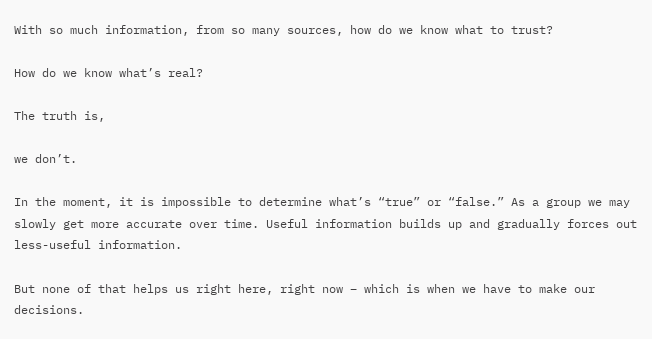With so much information, from so many sources, how do we know what to trust?

How do we know what’s real?

The truth is,

we don’t.

In the moment, it is impossible to determine what’s “true” or “false.” As a group we may slowly get more accurate over time. Useful information builds up and gradually forces out less-useful information.

But none of that helps us right here, right now – which is when we have to make our decisions.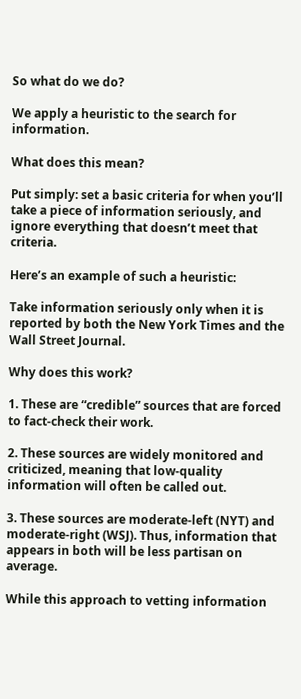So what do we do?

We apply a heuristic to the search for information.

What does this mean?

Put simply: set a basic criteria for when you’ll take a piece of information seriously, and ignore everything that doesn’t meet that criteria.

Here’s an example of such a heuristic:

Take information seriously only when it is reported by both the New York Times and the Wall Street Journal.

Why does this work?

1. These are “credible” sources that are forced to fact-check their work.

2. These sources are widely monitored and criticized, meaning that low-quality information will often be called out.

3. These sources are moderate-left (NYT) and moderate-right (WSJ). Thus, information that appears in both will be less partisan on average.

While this approach to vetting information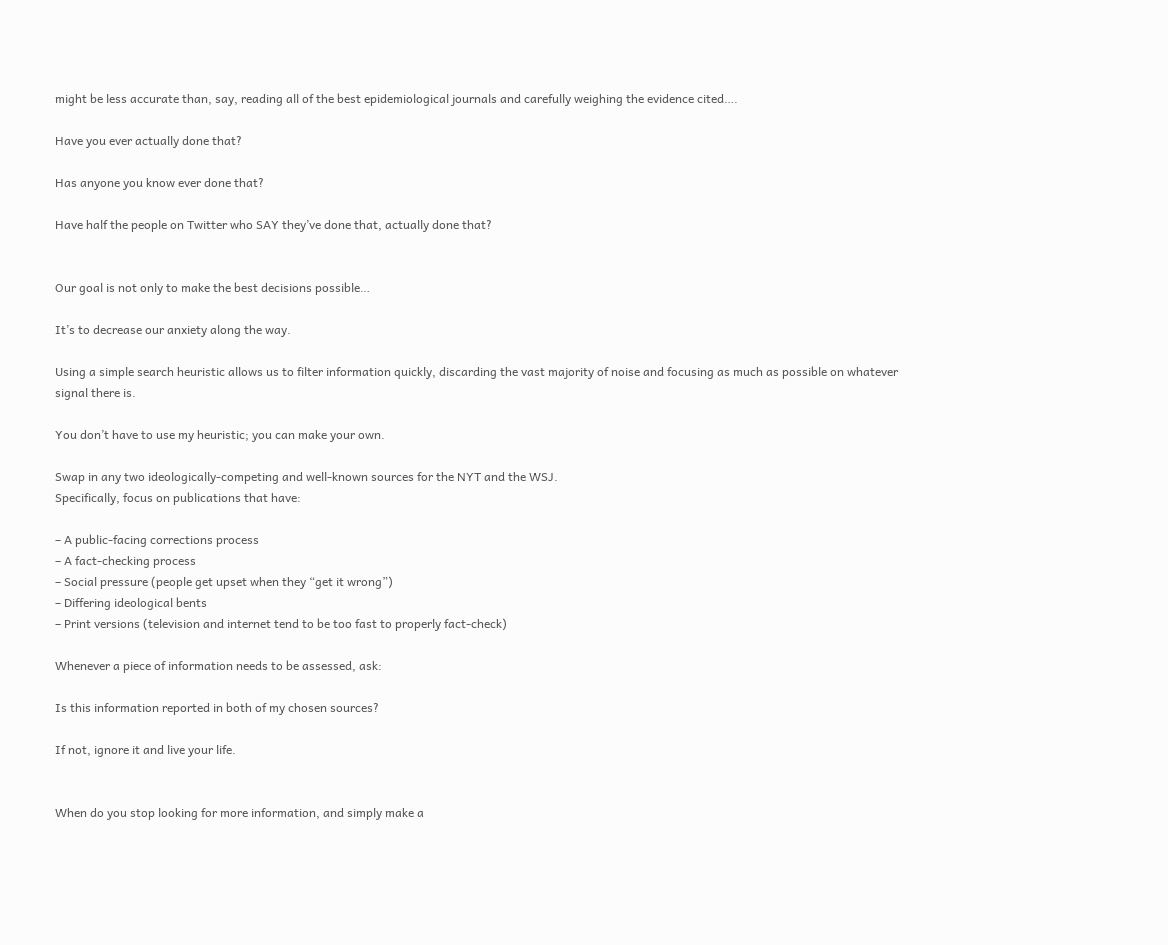might be less accurate than, say, reading all of the best epidemiological journals and carefully weighing the evidence cited….

Have you ever actually done that?

Has anyone you know ever done that?

Have half the people on Twitter who SAY they’ve done that, actually done that?


Our goal is not only to make the best decisions possible…

It’s to decrease our anxiety along the way.

Using a simple search heuristic allows us to filter information quickly, discarding the vast majority of noise and focusing as much as possible on whatever signal there is.

You don’t have to use my heuristic; you can make your own.

Swap in any two ideologically-competing and well-known sources for the NYT and the WSJ.
Specifically, focus on publications that have:

– A public-facing corrections process
– A fact-checking process
– Social pressure (people get upset when they “get it wrong”)
– Differing ideological bents
– Print versions (television and internet tend to be too fast to properly fact-check)

Whenever a piece of information needs to be assessed, ask:

Is this information reported in both of my chosen sources?

If not, ignore it and live your life.


When do you stop looking for more information, and simply make a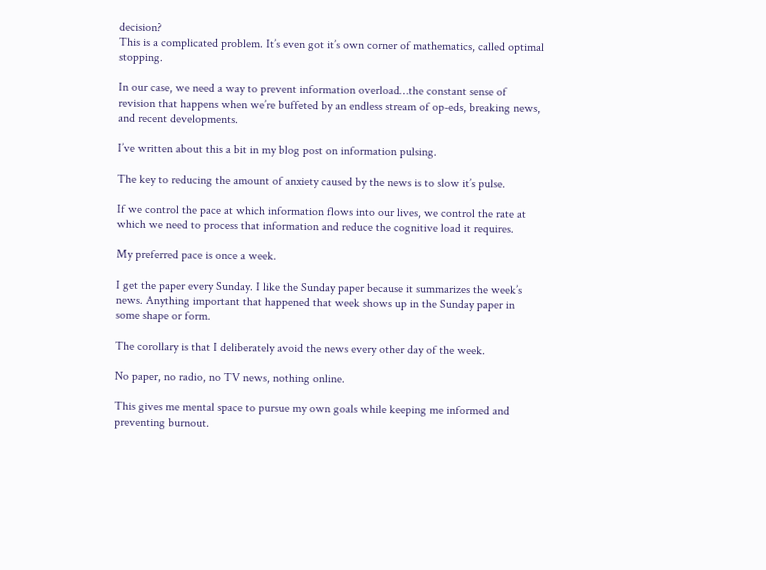decision?
This is a complicated problem. It’s even got it’s own corner of mathematics, called optimal stopping.

In our case, we need a way to prevent information overload…the constant sense of revision that happens when we’re buffeted by an endless stream of op-eds, breaking news, and recent developments.

I’ve written about this a bit in my blog post on information pulsing.

The key to reducing the amount of anxiety caused by the news is to slow it’s pulse.

If we control the pace at which information flows into our lives, we control the rate at which we need to process that information and reduce the cognitive load it requires.

My preferred pace is once a week.

I get the paper every Sunday. I like the Sunday paper because it summarizes the week’s news. Anything important that happened that week shows up in the Sunday paper in some shape or form.

The corollary is that I deliberately avoid the news every other day of the week.

No paper, no radio, no TV news, nothing online.

This gives me mental space to pursue my own goals while keeping me informed and preventing burnout.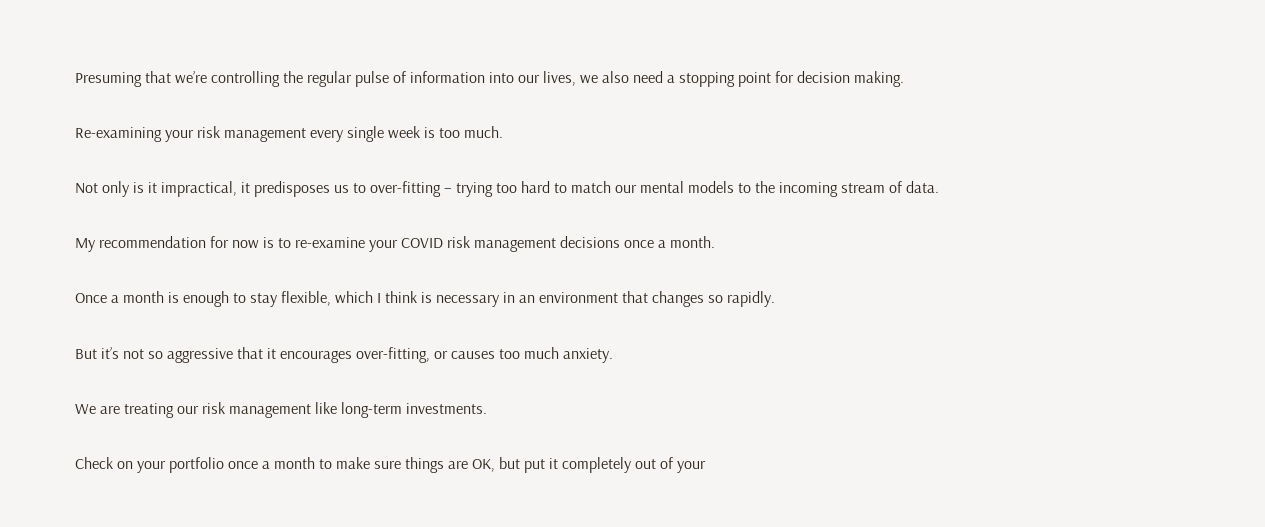Presuming that we’re controlling the regular pulse of information into our lives, we also need a stopping point for decision making.

Re-examining your risk management every single week is too much.

Not only is it impractical, it predisposes us to over-fitting – trying too hard to match our mental models to the incoming stream of data.

My recommendation for now is to re-examine your COVID risk management decisions once a month.

Once a month is enough to stay flexible, which I think is necessary in an environment that changes so rapidly.

But it’s not so aggressive that it encourages over-fitting, or causes too much anxiety.

We are treating our risk management like long-term investments.

Check on your portfolio once a month to make sure things are OK, but put it completely out of your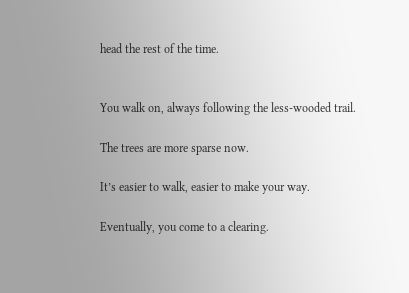head the rest of the time.


You walk on, always following the less-wooded trail.

The trees are more sparse now.

It’s easier to walk, easier to make your way.

Eventually, you come to a clearing.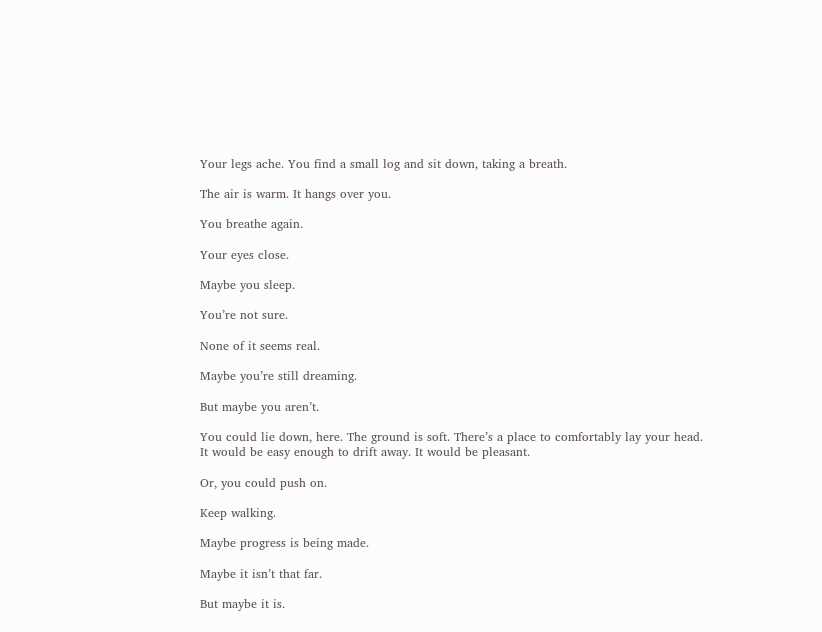Your legs ache. You find a small log and sit down, taking a breath.

The air is warm. It hangs over you.

You breathe again.

Your eyes close.

Maybe you sleep.

You’re not sure.

None of it seems real.

Maybe you’re still dreaming.

But maybe you aren’t.

You could lie down, here. The ground is soft. There’s a place to comfortably lay your head.
It would be easy enough to drift away. It would be pleasant.

Or, you could push on.

Keep walking.

Maybe progress is being made.

Maybe it isn’t that far.

But maybe it is.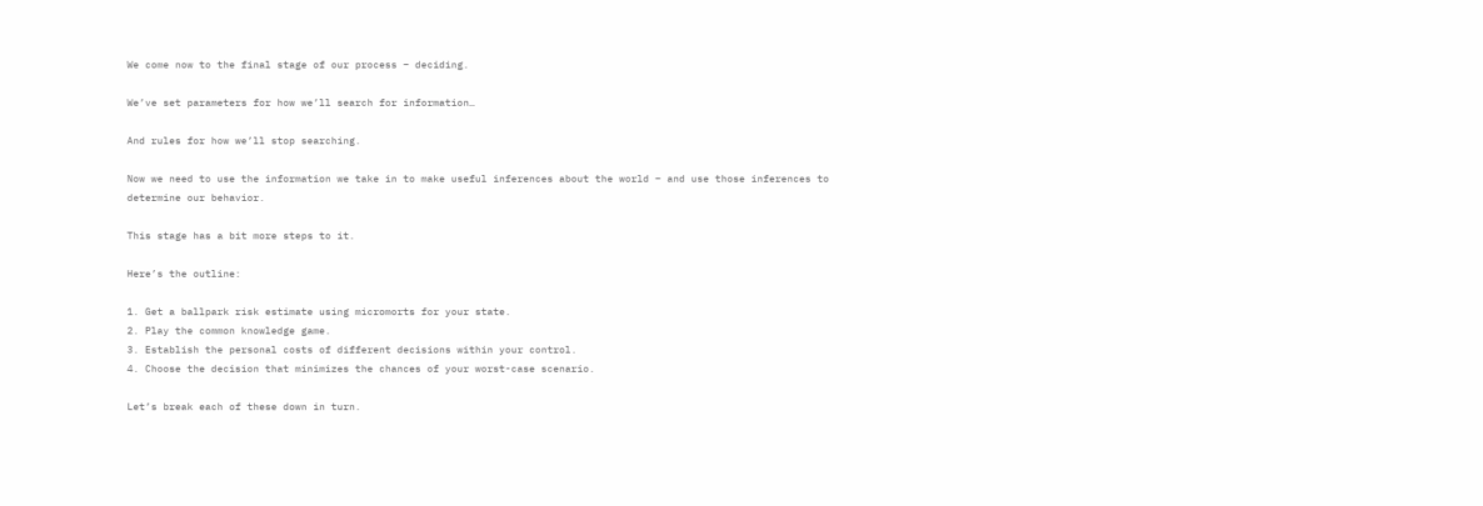We come now to the final stage of our process – deciding.

We’ve set parameters for how we’ll search for information…

And rules for how we’ll stop searching.

Now we need to use the information we take in to make useful inferences about the world – and use those inferences to determine our behavior.

This stage has a bit more steps to it.

Here’s the outline:

1. Get a ballpark risk estimate using micromorts for your state.
2. Play the common knowledge game.
3. Establish the personal costs of different decisions within your control.
4. Choose the decision that minimizes the chances of your worst-case scenario.

Let’s break each of these down in turn.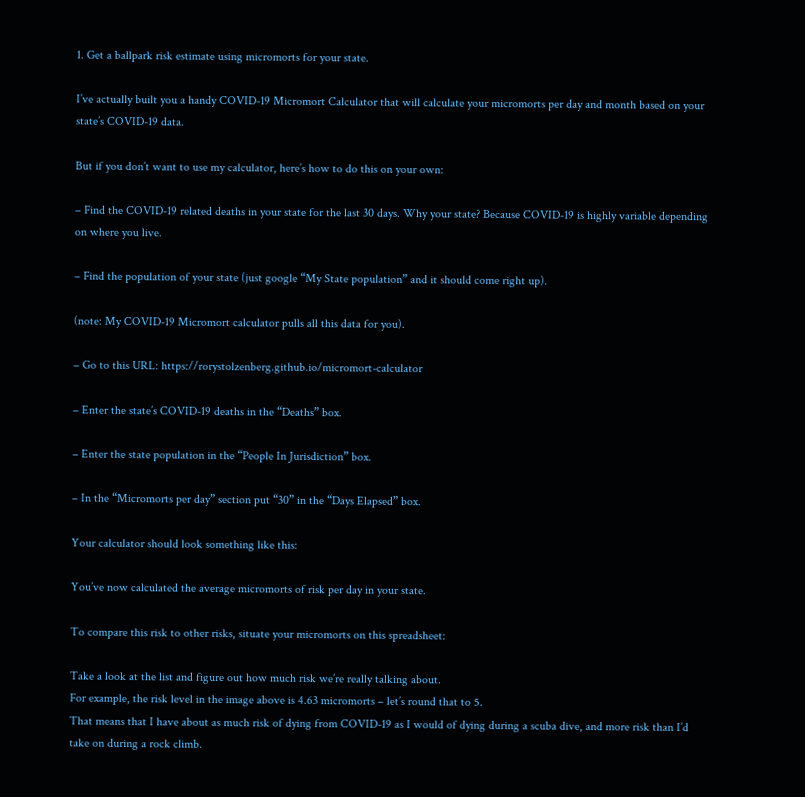1. Get a ballpark risk estimate using micromorts for your state.

I’ve actually built you a handy COVID-19 Micromort Calculator that will calculate your micromorts per day and month based on your state’s COVID-19 data.

But if you don’t want to use my calculator, here’s how to do this on your own:

– Find the COVID-19 related deaths in your state for the last 30 days. Why your state? Because COVID-19 is highly variable depending on where you live.

– Find the population of your state (just google “My State population” and it should come right up).

(note: My COVID-19 Micromort calculator pulls all this data for you).

– Go to this URL: https://rorystolzenberg.github.io/micromort-calculator

– Enter the state’s COVID-19 deaths in the “Deaths” box.

– Enter the state population in the “People In Jurisdiction” box.

– In the “Micromorts per day” section put “30” in the “Days Elapsed” box.

Your calculator should look something like this:

You’ve now calculated the average micromorts of risk per day in your state.

To compare this risk to other risks, situate your micromorts on this spreadsheet:

Take a look at the list and figure out how much risk we’re really talking about.
For example, the risk level in the image above is 4.63 micromorts – let’s round that to 5.
That means that I have about as much risk of dying from COVID-19 as I would of dying during a scuba dive, and more risk than I’d take on during a rock climb.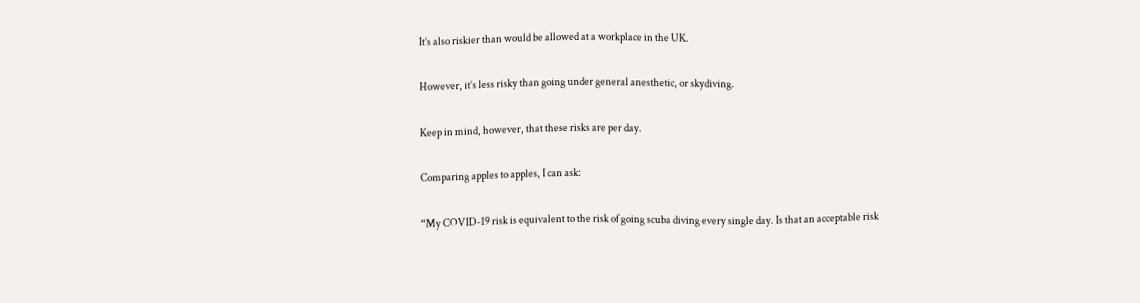It’s also riskier than would be allowed at a workplace in the UK.

However, it’s less risky than going under general anesthetic, or skydiving.

Keep in mind, however, that these risks are per day.

Comparing apples to apples, I can ask:

“My COVID-19 risk is equivalent to the risk of going scuba diving every single day. Is that an acceptable risk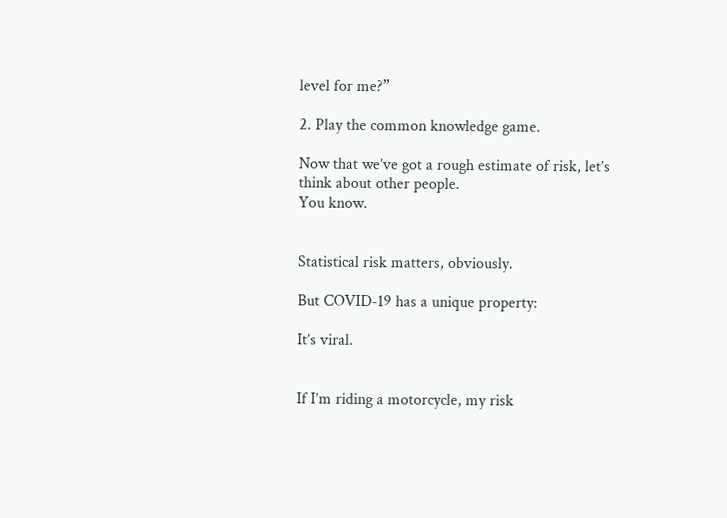level for me?”

2. Play the common knowledge game.

Now that we’ve got a rough estimate of risk, let’s think about other people.
You know.


Statistical risk matters, obviously.

But COVID-19 has a unique property:

It’s viral.


If I’m riding a motorcycle, my risk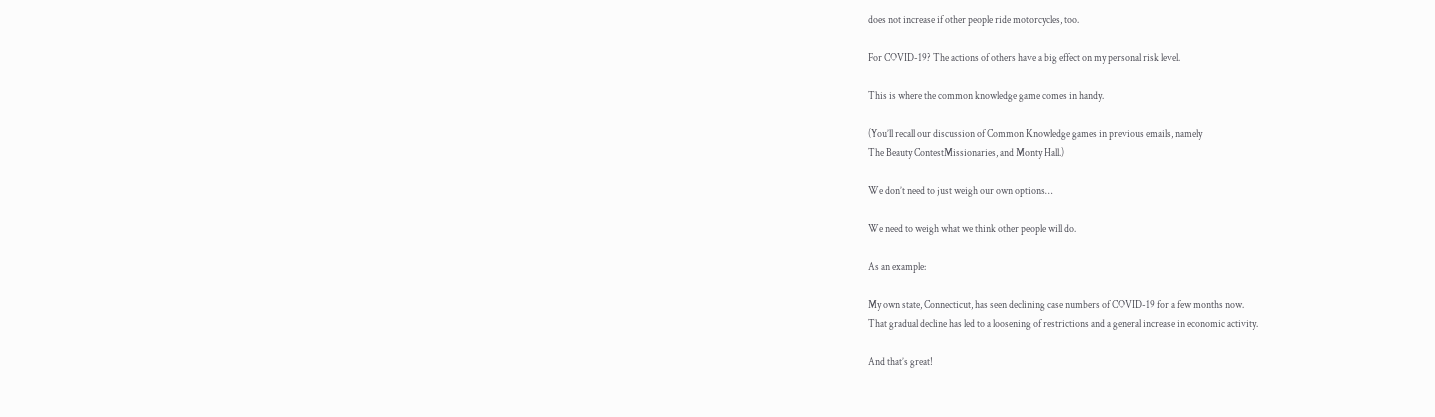does not increase if other people ride motorcycles, too.

For COVID-19? The actions of others have a big effect on my personal risk level.

This is where the common knowledge game comes in handy.

(You’ll recall our discussion of Common Knowledge games in previous emails, namely
The Beauty ContestMissionaries, and Monty Hall.)

We don’t need to just weigh our own options…

We need to weigh what we think other people will do.

As an example:

My own state, Connecticut, has seen declining case numbers of COVID-19 for a few months now.
That gradual decline has led to a loosening of restrictions and a general increase in economic activity.

And that’s great!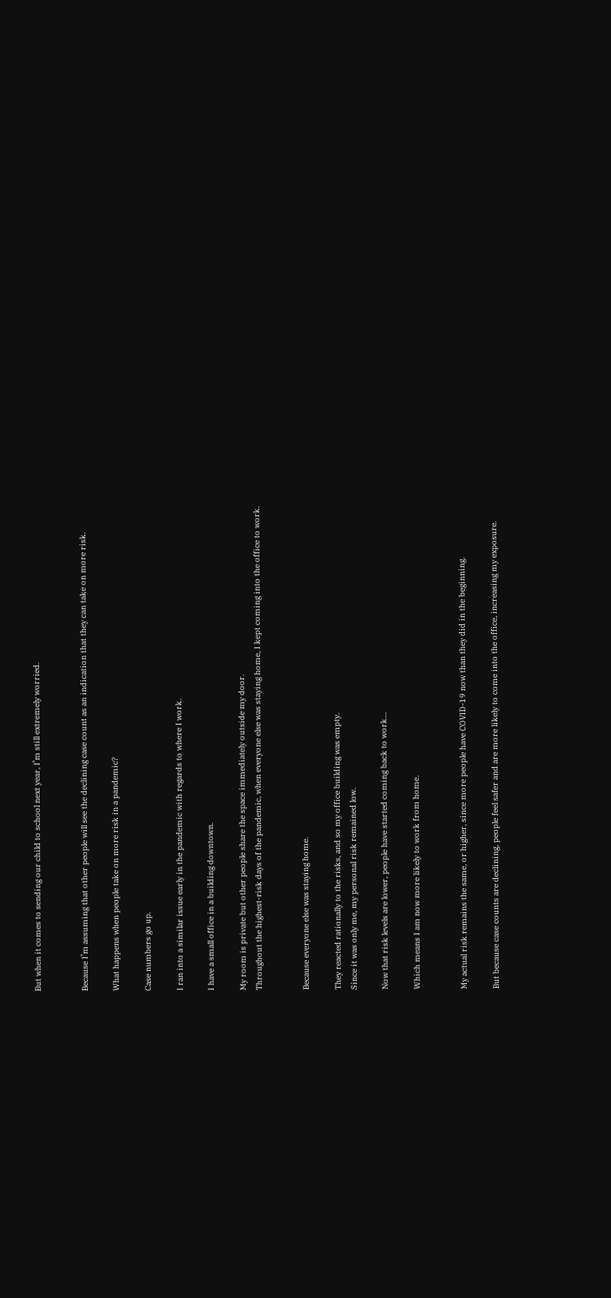But when it comes to sending our child to school next year, I’m still extremely worried.


Because I’m assuming that other people will see the declining case count as an indication that they can take on more risk.

What happens when people take on more risk in a pandemic?

Case numbers go up.

I ran into a similar issue early in the pandemic with regards to where I work.

I have a small office in a building downtown.

My room is private but other people share the space immediately outside my door.
Throughout the highest-risk days of the pandemic, when everyone else was staying home, I kept coming into the office to work.


Because everyone else was staying home.

They reacted rationally to the risks, and so my office building was empty.
Since it was only me, my personal risk remained low.

Now that risk levels are lower, people have started coming back to work…

Which means I am now more likely to work from home.


My actual risk remains the same, or higher, since more people have COVID-19 now than they did in the beginning.

But because case counts are declining, people feel safer and are more likely to come into the office, increasing my exposure.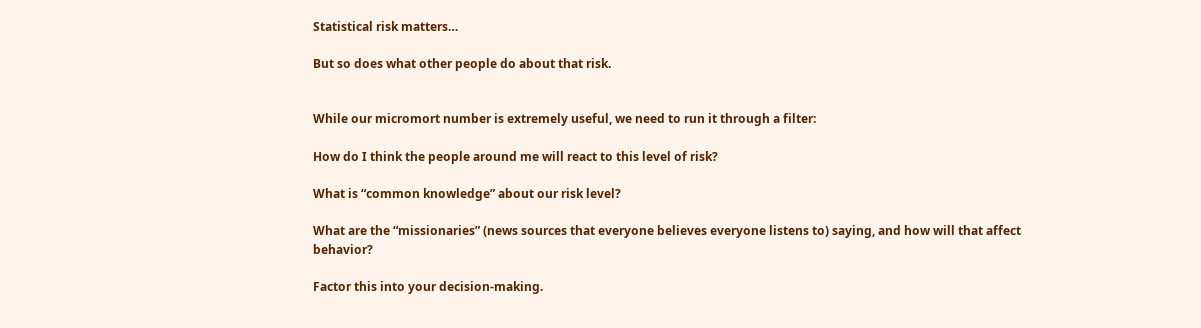Statistical risk matters…

But so does what other people do about that risk.


While our micromort number is extremely useful, we need to run it through a filter:

How do I think the people around me will react to this level of risk?

What is “common knowledge” about our risk level?

What are the “missionaries” (news sources that everyone believes everyone listens to) saying, and how will that affect behavior?

Factor this into your decision-making.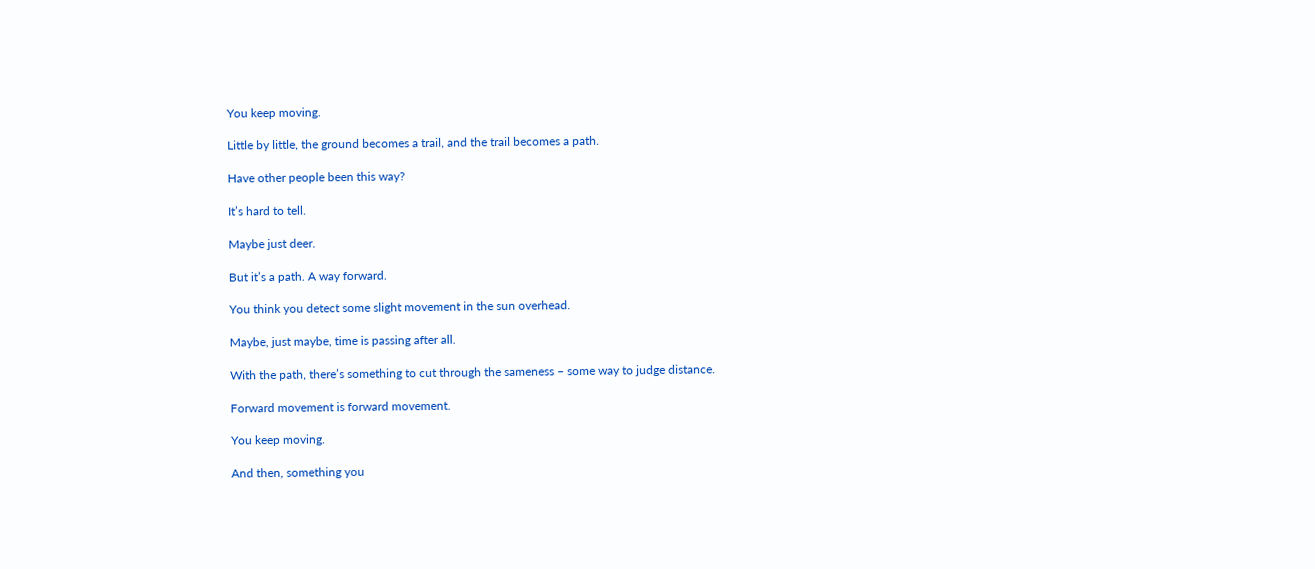You keep moving.

Little by little, the ground becomes a trail, and the trail becomes a path.

Have other people been this way?

It’s hard to tell.

Maybe just deer.

But it’s a path. A way forward.

You think you detect some slight movement in the sun overhead.

Maybe, just maybe, time is passing after all.

With the path, there’s something to cut through the sameness – some way to judge distance.

Forward movement is forward movement.

You keep moving.

And then, something you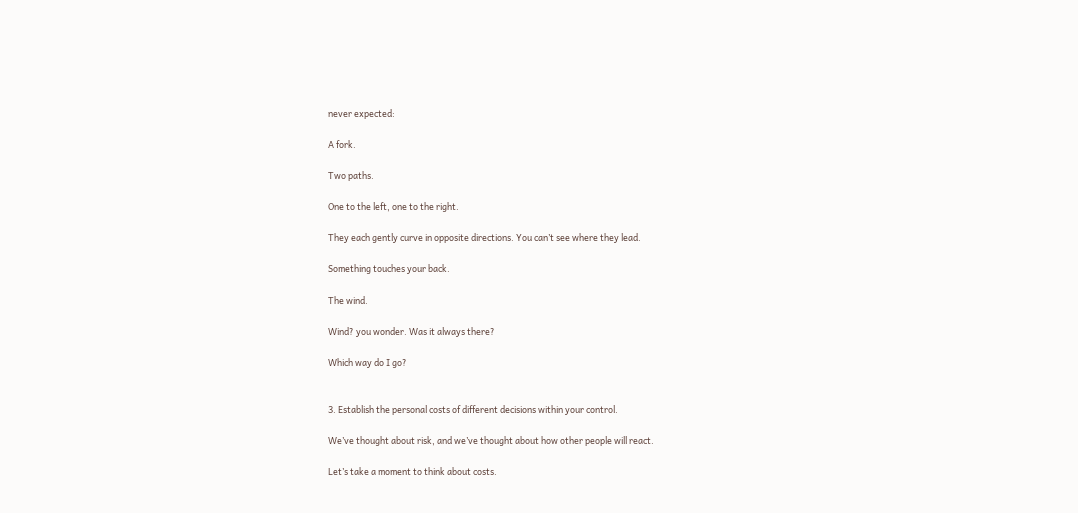never expected:

A fork.

Two paths.

One to the left, one to the right.

They each gently curve in opposite directions. You can’t see where they lead.

Something touches your back.

The wind.

Wind? you wonder. Was it always there?

Which way do I go?


3. Establish the personal costs of different decisions within your control.

We’ve thought about risk, and we’ve thought about how other people will react.

Let’s take a moment to think about costs.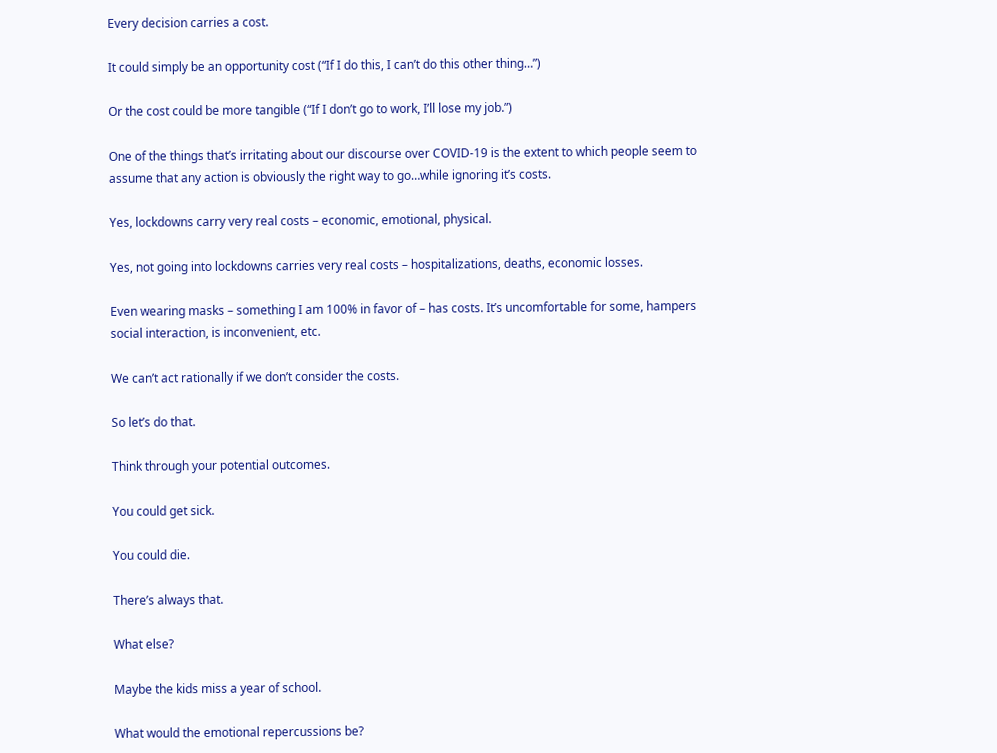Every decision carries a cost.

It could simply be an opportunity cost (“If I do this, I can’t do this other thing…”)

Or the cost could be more tangible (“If I don’t go to work, I’ll lose my job.”)

One of the things that’s irritating about our discourse over COVID-19 is the extent to which people seem to assume that any action is obviously the right way to go…while ignoring it’s costs.

Yes, lockdowns carry very real costs – economic, emotional, physical.

Yes, not going into lockdowns carries very real costs – hospitalizations, deaths, economic losses.

Even wearing masks – something I am 100% in favor of – has costs. It’s uncomfortable for some, hampers social interaction, is inconvenient, etc.

We can’t act rationally if we don’t consider the costs.

So let’s do that.

Think through your potential outcomes.

You could get sick.

You could die.

There’s always that.

What else?

Maybe the kids miss a year of school.

What would the emotional repercussions be?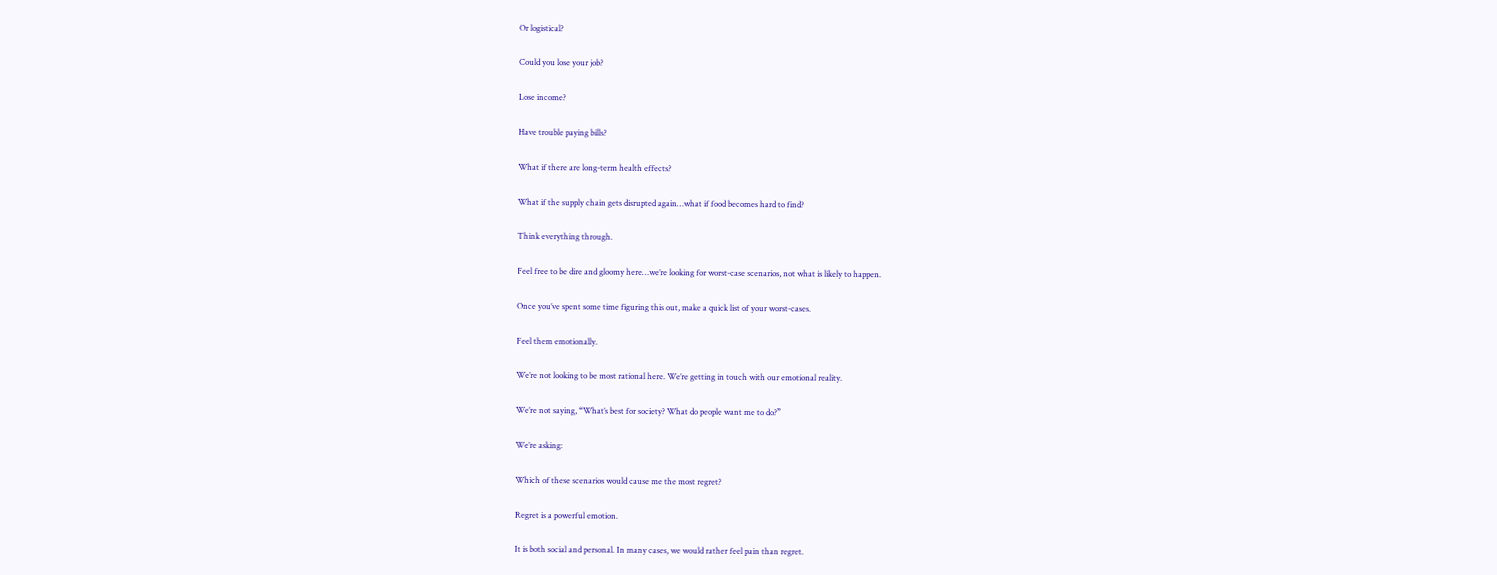Or logistical?

Could you lose your job?

Lose income?

Have trouble paying bills?

What if there are long-term health effects?

What if the supply chain gets disrupted again…what if food becomes hard to find?

Think everything through.

Feel free to be dire and gloomy here…we’re looking for worst-case scenarios, not what is likely to happen.

Once you’ve spent some time figuring this out, make a quick list of your worst-cases.

Feel them emotionally.

We’re not looking to be most rational here. We’re getting in touch with our emotional reality.

We’re not saying, “What’s best for society? What do people want me to do?”

We’re asking:

Which of these scenarios would cause me the most regret?

Regret is a powerful emotion.

It is both social and personal. In many cases, we would rather feel pain than regret.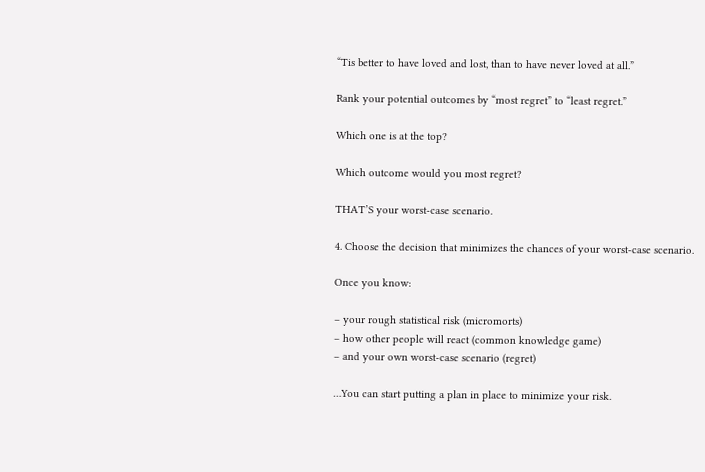“Tis better to have loved and lost, than to have never loved at all.”

Rank your potential outcomes by “most regret” to “least regret.”

Which one is at the top?

Which outcome would you most regret?

THAT’S your worst-case scenario.

4. Choose the decision that minimizes the chances of your worst-case scenario.

Once you know:

– your rough statistical risk (micromorts)
– how other people will react (common knowledge game)
– and your own worst-case scenario (regret)

…You can start putting a plan in place to minimize your risk.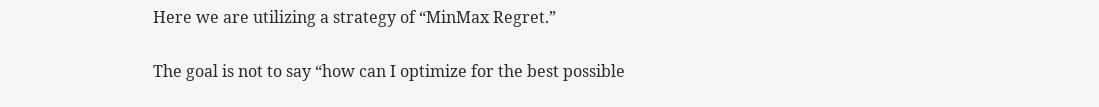Here we are utilizing a strategy of “MinMax Regret.”

The goal is not to say “how can I optimize for the best possible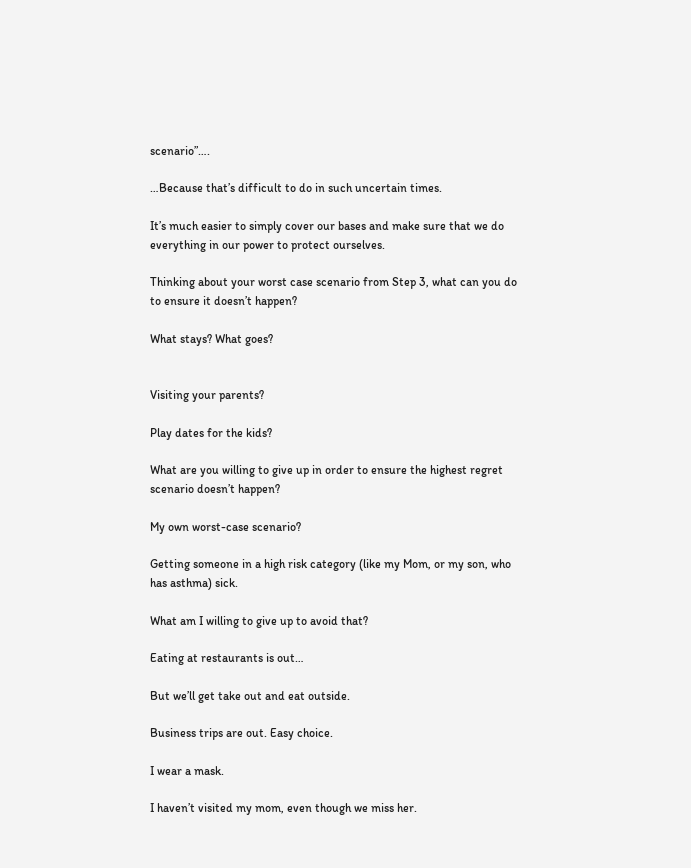scenario”….

…Because that’s difficult to do in such uncertain times.

It’s much easier to simply cover our bases and make sure that we do everything in our power to protect ourselves.

Thinking about your worst case scenario from Step 3, what can you do to ensure it doesn’t happen?

What stays? What goes?


Visiting your parents?

Play dates for the kids?

What are you willing to give up in order to ensure the highest regret scenario doesn’t happen?

My own worst-case scenario?

Getting someone in a high risk category (like my Mom, or my son, who has asthma) sick.

What am I willing to give up to avoid that?

Eating at restaurants is out…

But we’ll get take out and eat outside.

Business trips are out. Easy choice.

I wear a mask.

I haven’t visited my mom, even though we miss her.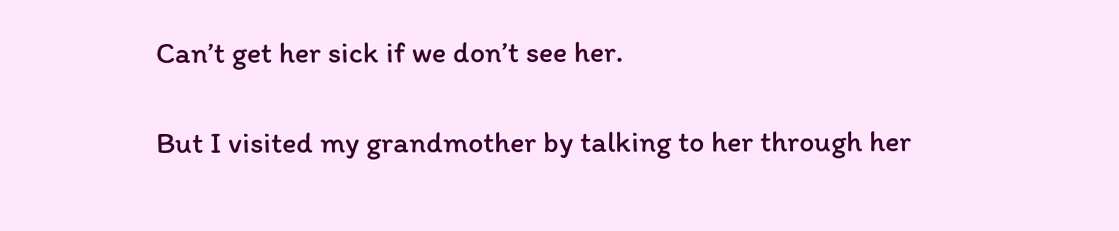Can’t get her sick if we don’t see her.

But I visited my grandmother by talking to her through her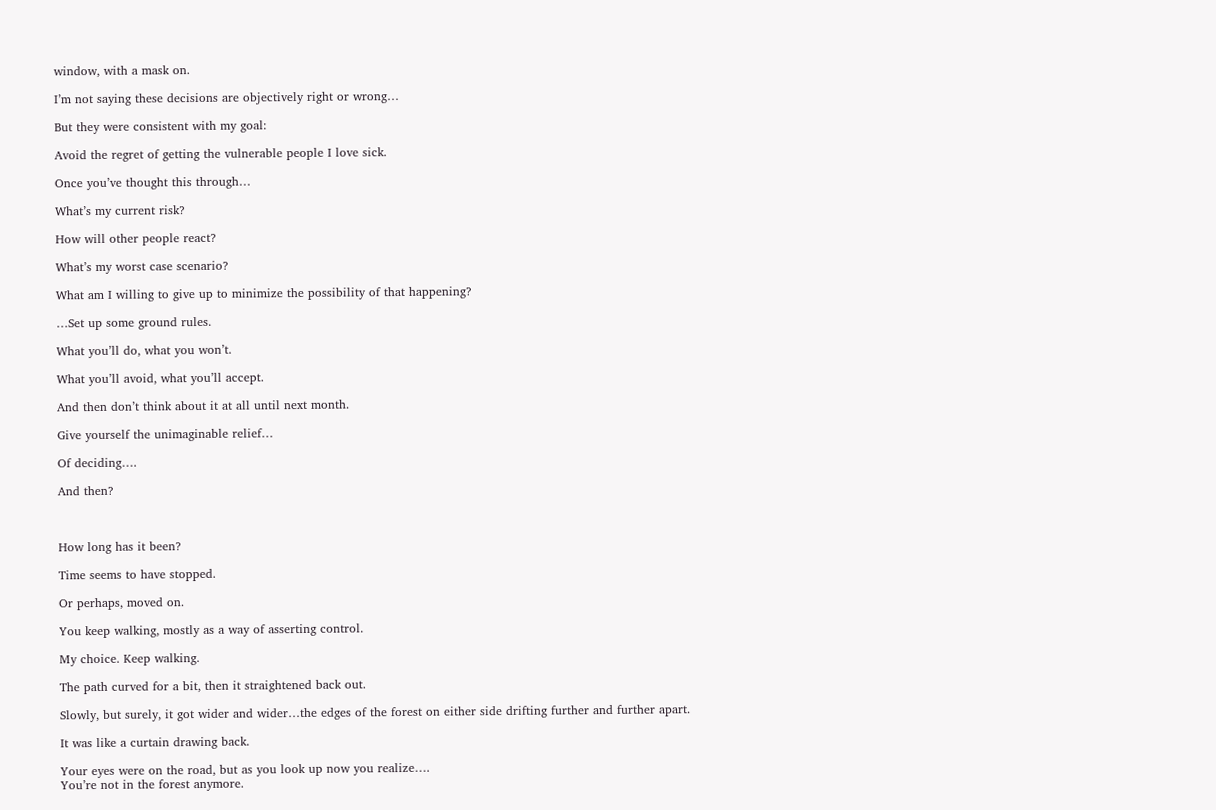window, with a mask on.

I’m not saying these decisions are objectively right or wrong…

But they were consistent with my goal:

Avoid the regret of getting the vulnerable people I love sick.

Once you’ve thought this through…

What’s my current risk?

How will other people react?

What’s my worst case scenario?

What am I willing to give up to minimize the possibility of that happening?

…Set up some ground rules.

What you’ll do, what you won’t.

What you’ll avoid, what you’ll accept.

And then don’t think about it at all until next month.

Give yourself the unimaginable relief…

Of deciding….

And then?



How long has it been?

Time seems to have stopped.

Or perhaps, moved on.

You keep walking, mostly as a way of asserting control.

My choice. Keep walking.

The path curved for a bit, then it straightened back out.

Slowly, but surely, it got wider and wider…the edges of the forest on either side drifting further and further apart.

It was like a curtain drawing back.

Your eyes were on the road, but as you look up now you realize….
You’re not in the forest anymore.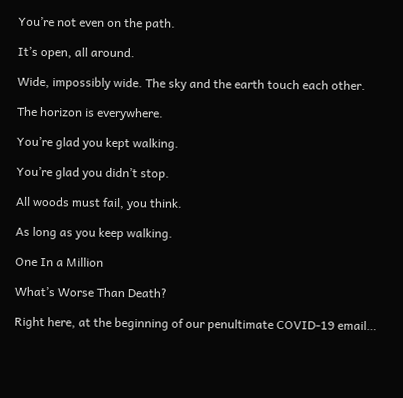You’re not even on the path.

It’s open, all around.

Wide, impossibly wide. The sky and the earth touch each other.

The horizon is everywhere.

You’re glad you kept walking.

You’re glad you didn’t stop.

All woods must fail, you think.

As long as you keep walking.

One In a Million

What’s Worse Than Death?

Right here, at the beginning of our penultimate COVID-19 email…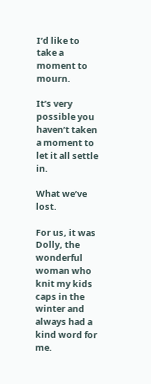I’d like to take a moment to mourn.

It’s very possible you haven’t taken a moment to let it all settle in.

What we’ve lost.

For us, it was Dolly, the wonderful woman who knit my kids caps in the winter and always had a kind word for me.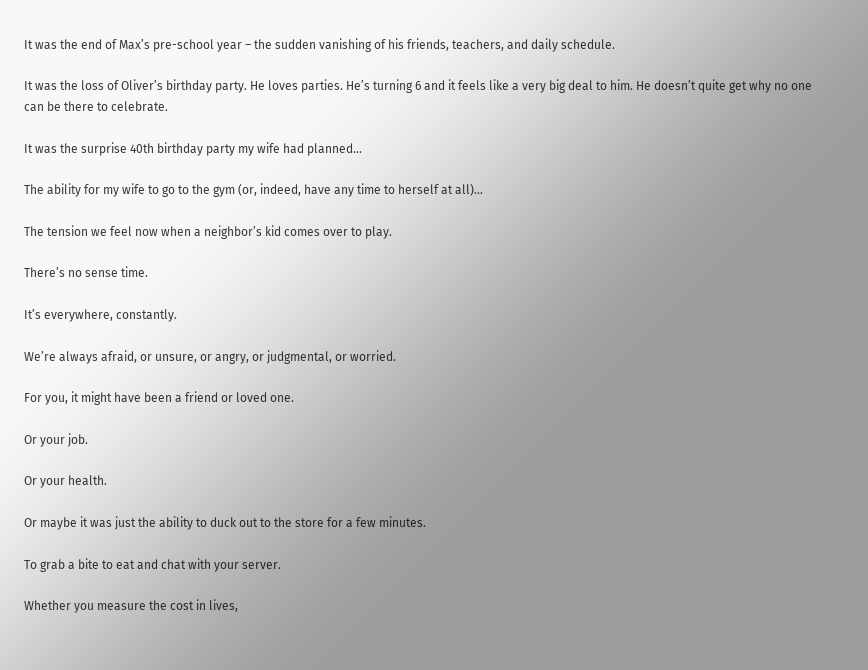It was the end of Max’s pre-school year – the sudden vanishing of his friends, teachers, and daily schedule.

It was the loss of Oliver’s birthday party. He loves parties. He’s turning 6 and it feels like a very big deal to him. He doesn’t quite get why no one can be there to celebrate.

It was the surprise 40th birthday party my wife had planned…

The ability for my wife to go to the gym (or, indeed, have any time to herself at all)…

The tension we feel now when a neighbor’s kid comes over to play.

There’s no sense time.

It’s everywhere, constantly.

We’re always afraid, or unsure, or angry, or judgmental, or worried.

For you, it might have been a friend or loved one.

Or your job.

Or your health.

Or maybe it was just the ability to duck out to the store for a few minutes.

To grab a bite to eat and chat with your server.

Whether you measure the cost in lives,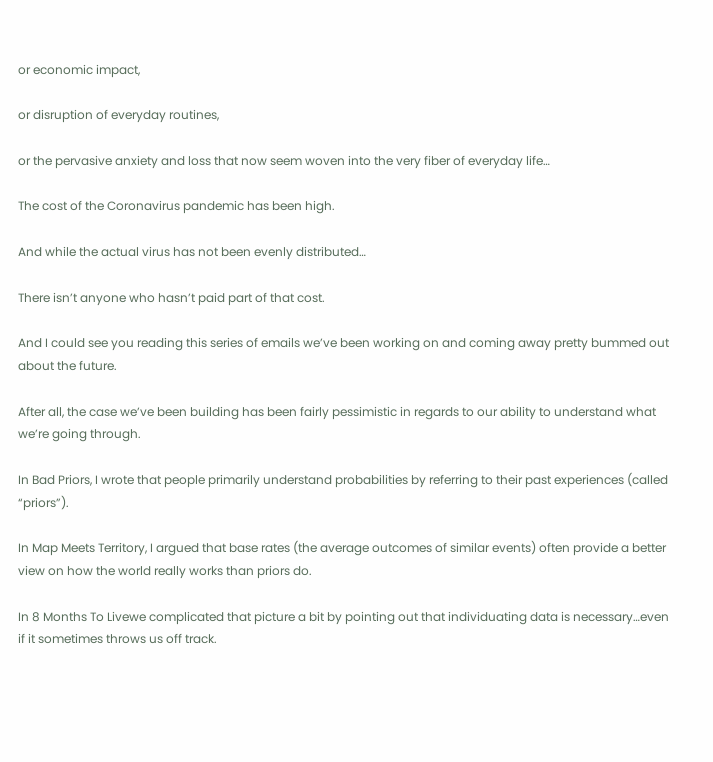or economic impact,

or disruption of everyday routines,

or the pervasive anxiety and loss that now seem woven into the very fiber of everyday life…

The cost of the Coronavirus pandemic has been high.

And while the actual virus has not been evenly distributed…

There isn’t anyone who hasn’t paid part of that cost.

And I could see you reading this series of emails we’ve been working on and coming away pretty bummed out about the future.

After all, the case we’ve been building has been fairly pessimistic in regards to our ability to understand what we’re going through.

In Bad Priors, I wrote that people primarily understand probabilities by referring to their past experiences (called “priors”).

In Map Meets Territory, I argued that base rates (the average outcomes of similar events) often provide a better view on how the world really works than priors do.

In 8 Months To Livewe complicated that picture a bit by pointing out that individuating data is necessary…even if it sometimes throws us off track.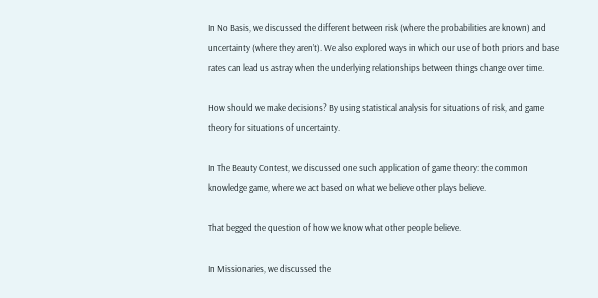In No Basis, we discussed the different between risk (where the probabilities are known) and uncertainty (where they aren’t). We also explored ways in which our use of both priors and base rates can lead us astray when the underlying relationships between things change over time.

How should we make decisions? By using statistical analysis for situations of risk, and game theory for situations of uncertainty.

In The Beauty Contest, we discussed one such application of game theory: the common knowledge game, where we act based on what we believe other plays believe.

That begged the question of how we know what other people believe.

In Missionaries, we discussed the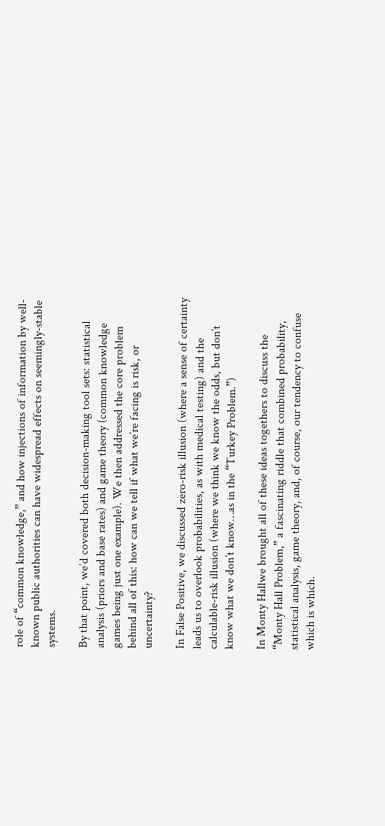role of “common knowledge,” and how injections of information by well-known public authorities can have widespread effects on seemingly-stable systems.

By that point, we’d covered both decision-making tool sets: statistical analysis (priors and base rates) and game theory (common knowledge games being just one example). We then addressed the core problem behind all of this: how can we tell if what we’re facing is risk, or uncertainty?

In False Positive, we discussed zero-risk illusion (where a sense of certainty leads us to overlook probabilities, as with medical testing) and the calculable-risk illusion (where we think we know the odds, but don’t know what we don’t know…as in the “Turkey Problem.”)

In Monty Hallwe brought all of these ideas togethers to discuss the “Monty Hall Problem,” a fascinating riddle that combined probability, statistical analysis, game theory, and, of course, our tendency to confuse which is which.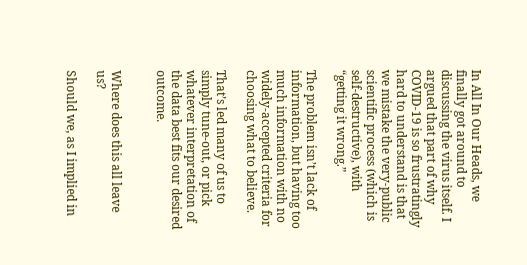In All In Our Heads, we finally got around to discussing the virus itself. I argued that part of why COVID-19 is so frustratingly hard to understand is that we mistake the very-public scientific process (which is self-destructive), with “getting it wrong.”

The problem isn’t lack of information, but having too much information with no widely-accepted criteria for choosing what to believe.

That’s led many of us to simply tune-out, or pick whatever interpretation of the data best fits our desired outcome.


Where does this all leave us?

Should we, as I implied in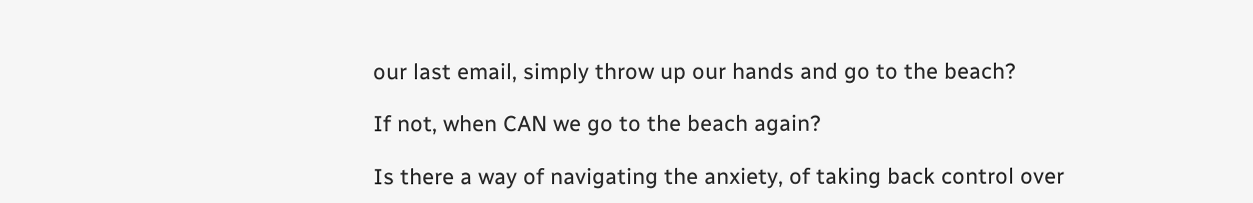our last email, simply throw up our hands and go to the beach?

If not, when CAN we go to the beach again?

Is there a way of navigating the anxiety, of taking back control over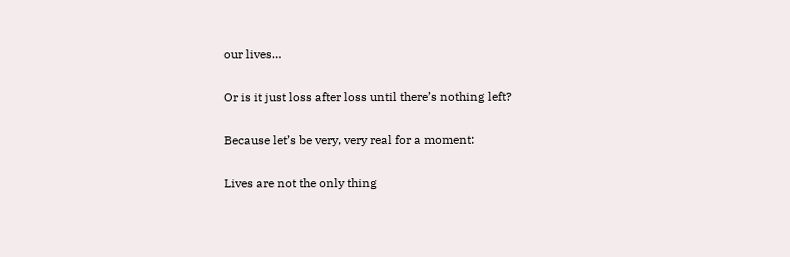our lives…

Or is it just loss after loss until there’s nothing left?

Because let’s be very, very real for a moment:

Lives are not the only thing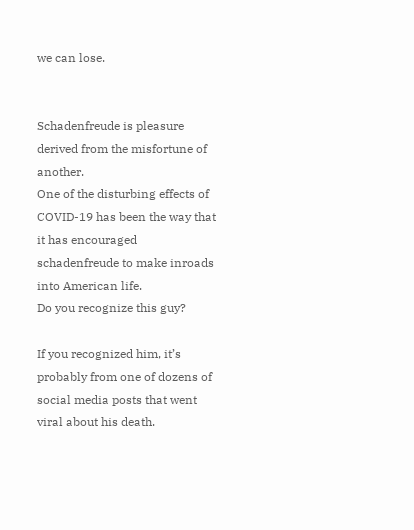we can lose.


Schadenfreude is pleasure derived from the misfortune of another.
One of the disturbing effects of COVID-19 has been the way that it has encouraged schadenfreude to make inroads into American life.
Do you recognize this guy?

If you recognized him, it’s probably from one of dozens of social media posts that went viral about his death.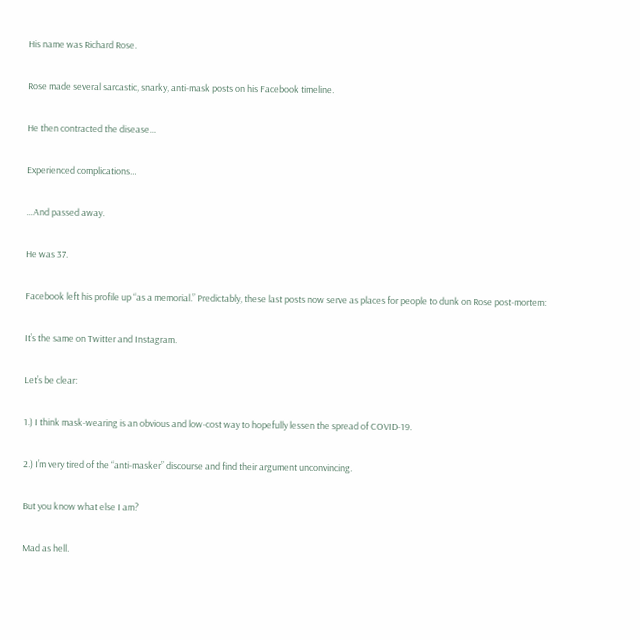His name was Richard Rose.

Rose made several sarcastic, snarky, anti-mask posts on his Facebook timeline.

He then contracted the disease…

Experienced complications…

…And passed away.

He was 37.

Facebook left his profile up “as a memorial.” Predictably, these last posts now serve as places for people to dunk on Rose post-mortem:

It’s the same on Twitter and Instagram.

Let’s be clear:

1.) I think mask-wearing is an obvious and low-cost way to hopefully lessen the spread of COVID-19.

2.) I’m very tired of the “anti-masker” discourse and find their argument unconvincing.

But you know what else I am?

Mad as hell.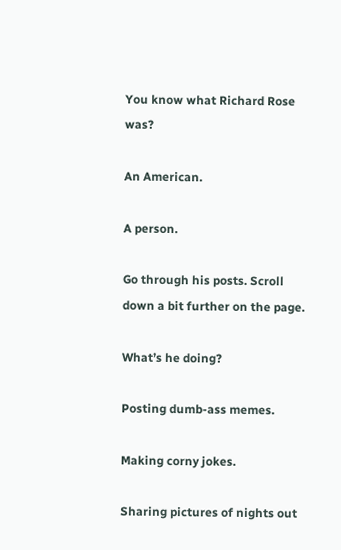You know what Richard Rose was?

An American.

A person.

Go through his posts. Scroll down a bit further on the page.

What’s he doing?

Posting dumb-ass memes.

Making corny jokes.

Sharing pictures of nights out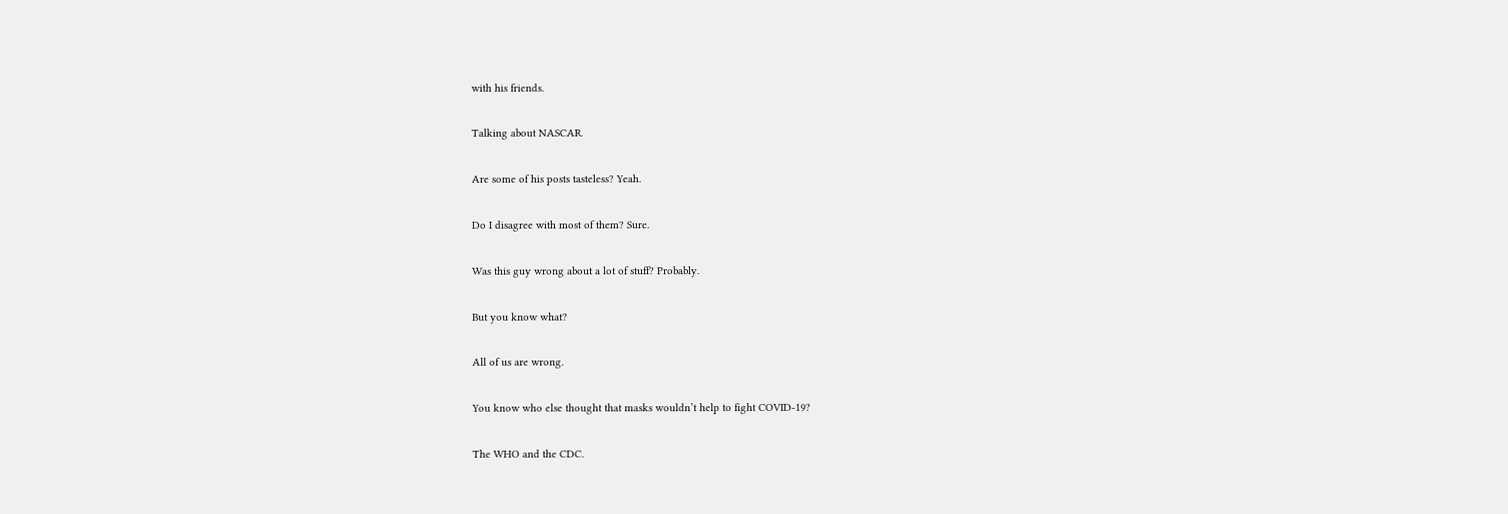with his friends.

Talking about NASCAR.

Are some of his posts tasteless? Yeah.

Do I disagree with most of them? Sure.

Was this guy wrong about a lot of stuff? Probably.

But you know what?

All of us are wrong.

You know who else thought that masks wouldn’t help to fight COVID-19?

The WHO and the CDC.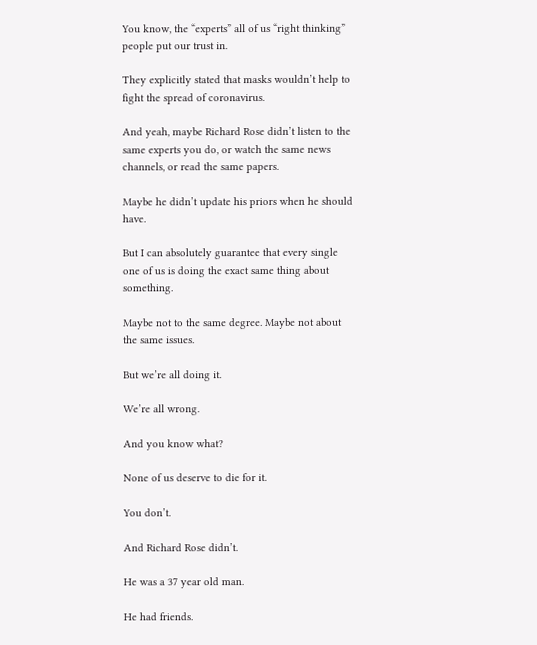You know, the “experts” all of us “right thinking” people put our trust in.

They explicitly stated that masks wouldn’t help to fight the spread of coronavirus.

And yeah, maybe Richard Rose didn’t listen to the same experts you do, or watch the same news channels, or read the same papers.

Maybe he didn’t update his priors when he should have.

But I can absolutely guarantee that every single one of us is doing the exact same thing about something.

Maybe not to the same degree. Maybe not about the same issues.

But we’re all doing it.

We’re all wrong.

And you know what?

None of us deserve to die for it.

You don’t.

And Richard Rose didn’t.

He was a 37 year old man.

He had friends.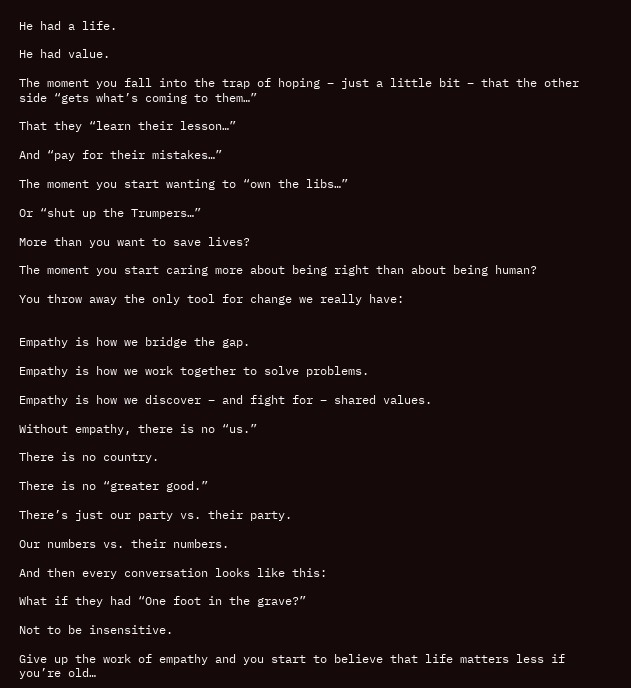He had a life.

He had value.

The moment you fall into the trap of hoping – just a little bit – that the other side “gets what’s coming to them…”

That they “learn their lesson…”

And “pay for their mistakes…”

The moment you start wanting to “own the libs…”

Or “shut up the Trumpers…”

More than you want to save lives?

The moment you start caring more about being right than about being human?

You throw away the only tool for change we really have:


Empathy is how we bridge the gap.

Empathy is how we work together to solve problems.

Empathy is how we discover – and fight for – shared values.

Without empathy, there is no “us.”

There is no country.

There is no “greater good.”

There’s just our party vs. their party.

Our numbers vs. their numbers.

And then every conversation looks like this:

What if they had “One foot in the grave?”

Not to be insensitive.

Give up the work of empathy and you start to believe that life matters less if you’re old…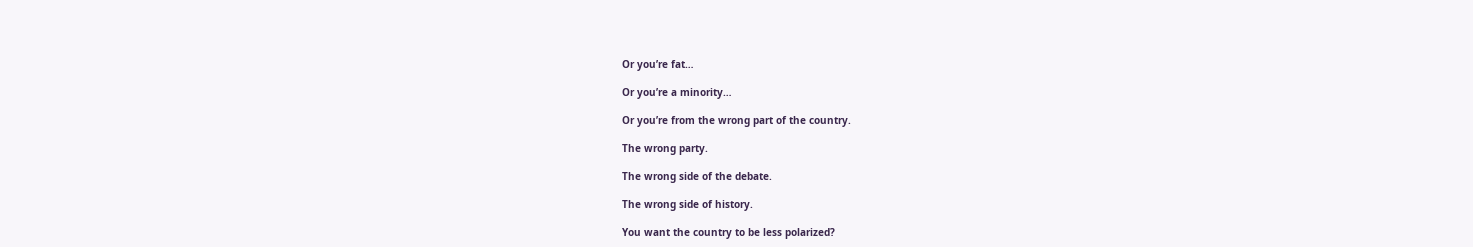Or you’re fat…

Or you’re a minority…

Or you’re from the wrong part of the country.

The wrong party.

The wrong side of the debate.

The wrong side of history.

You want the country to be less polarized?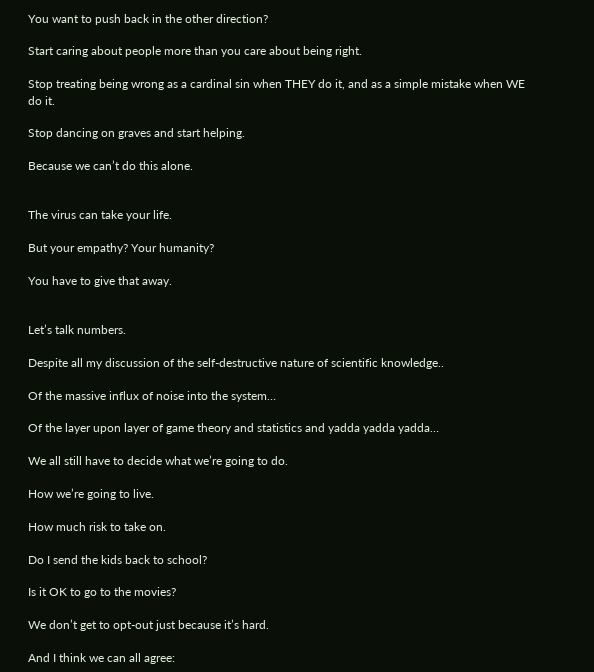You want to push back in the other direction?

Start caring about people more than you care about being right.

Stop treating being wrong as a cardinal sin when THEY do it, and as a simple mistake when WE do it.

Stop dancing on graves and start helping.

Because we can’t do this alone.


The virus can take your life.

But your empathy? Your humanity?

You have to give that away.


Let’s talk numbers.

Despite all my discussion of the self-destructive nature of scientific knowledge..

Of the massive influx of noise into the system…

Of the layer upon layer of game theory and statistics and yadda yadda yadda…

We all still have to decide what we’re going to do.

How we’re going to live.

How much risk to take on.

Do I send the kids back to school?

Is it OK to go to the movies?

We don’t get to opt-out just because it’s hard.

And I think we can all agree: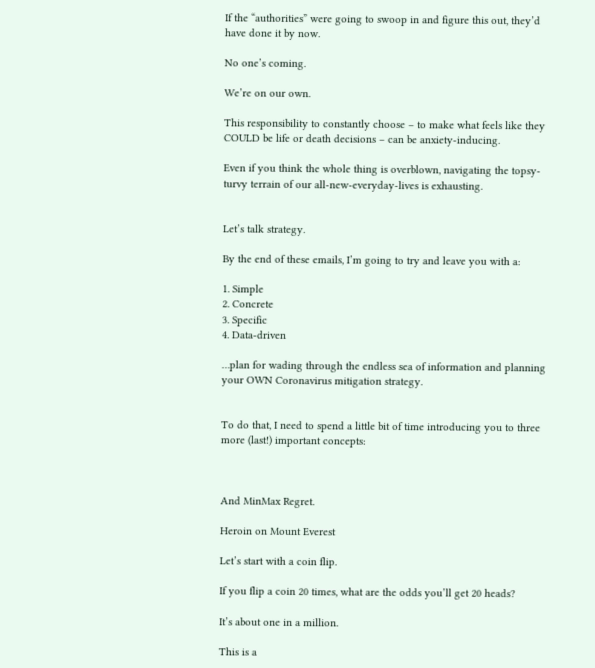If the “authorities” were going to swoop in and figure this out, they’d have done it by now.

No one’s coming.

We’re on our own.

This responsibility to constantly choose – to make what feels like they COULD be life or death decisions – can be anxiety-inducing.

Even if you think the whole thing is overblown, navigating the topsy-turvy terrain of our all-new-everyday-lives is exhausting.


Let’s talk strategy.

By the end of these emails, I’m going to try and leave you with a:

1. Simple
2. Concrete
3. Specific
4. Data-driven

…plan for wading through the endless sea of information and planning your OWN Coronavirus mitigation strategy.


To do that, I need to spend a little bit of time introducing you to three more (last!) important concepts:



And MinMax Regret.

Heroin on Mount Everest

Let’s start with a coin flip.

If you flip a coin 20 times, what are the odds you’ll get 20 heads?

It’s about one in a million.

This is a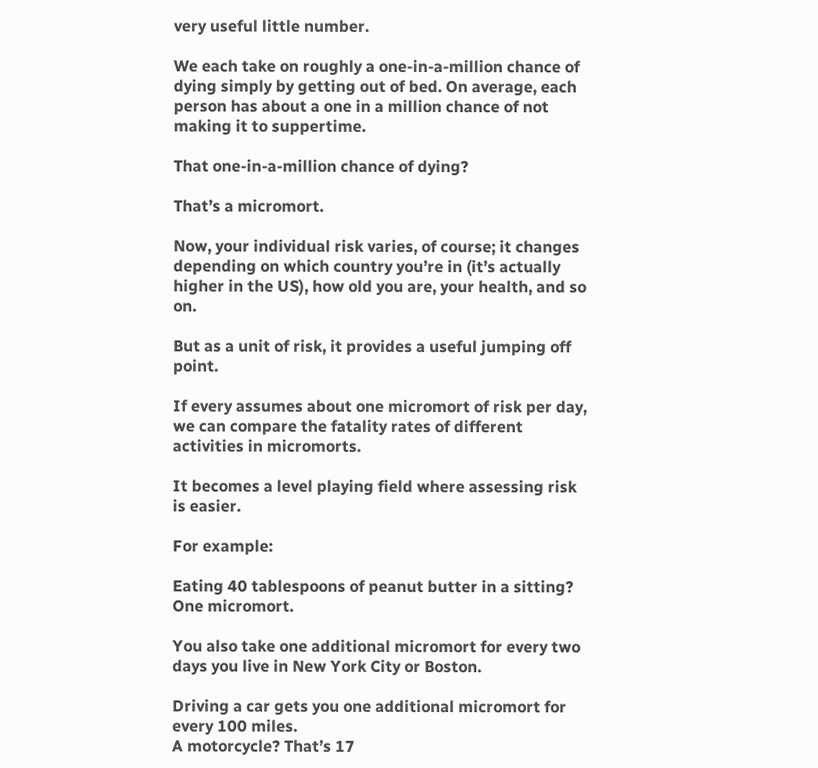very useful little number.

We each take on roughly a one-in-a-million chance of dying simply by getting out of bed. On average, each person has about a one in a million chance of not making it to suppertime.

That one-in-a-million chance of dying?

That’s a micromort.

Now, your individual risk varies, of course; it changes depending on which country you’re in (it’s actually higher in the US), how old you are, your health, and so on.

But as a unit of risk, it provides a useful jumping off point.

If every assumes about one micromort of risk per day, we can compare the fatality rates of different activities in micromorts.

It becomes a level playing field where assessing risk is easier.

For example:

Eating 40 tablespoons of peanut butter in a sitting? One micromort.

You also take one additional micromort for every two days you live in New York City or Boston.

Driving a car gets you one additional micromort for every 100 miles.
A motorcycle? That’s 17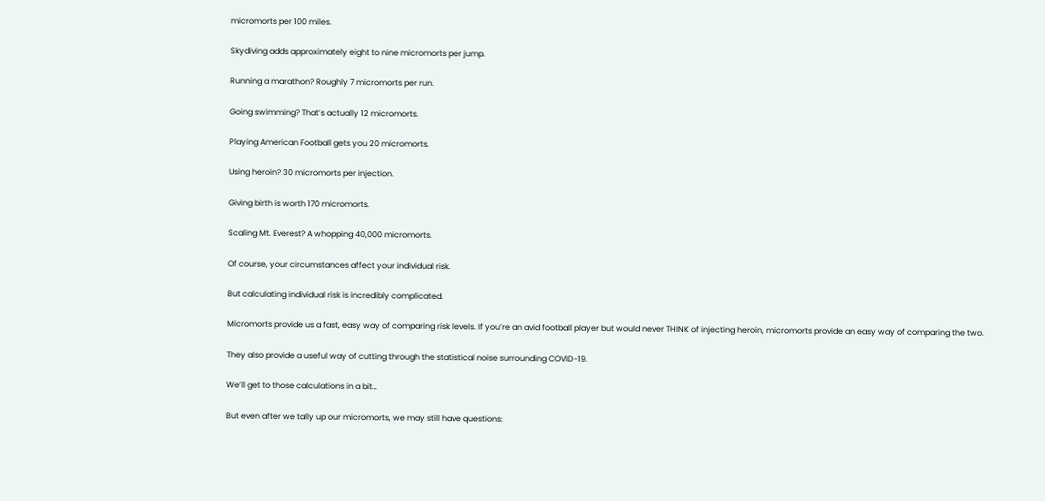micromorts per 100 miles.

Skydiving adds approximately eight to nine micromorts per jump.

Running a marathon? Roughly 7 micromorts per run.

Going swimming? That’s actually 12 micromorts.

Playing American Football gets you 20 micromorts.

Using heroin? 30 micromorts per injection.

Giving birth is worth 170 micromorts.

Scaling Mt. Everest? A whopping 40,000 micromorts.

Of course, your circumstances affect your individual risk.

But calculating individual risk is incredibly complicated.

Micromorts provide us a fast, easy way of comparing risk levels. If you’re an avid football player but would never THINK of injecting heroin, micromorts provide an easy way of comparing the two.

They also provide a useful way of cutting through the statistical noise surrounding COVID-19.

We’ll get to those calculations in a bit…

But even after we tally up our micromorts, we may still have questions: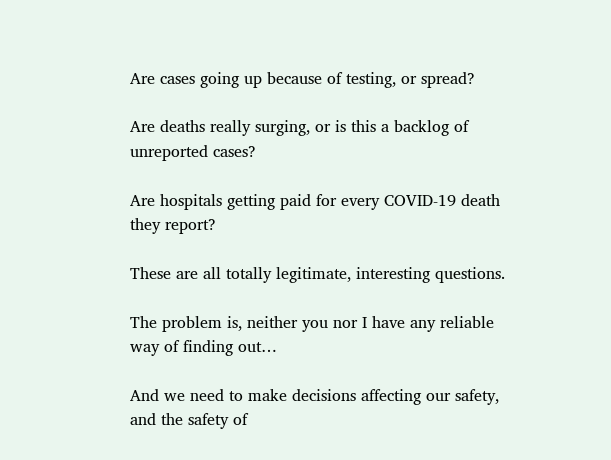Are cases going up because of testing, or spread?

Are deaths really surging, or is this a backlog of unreported cases?

Are hospitals getting paid for every COVID-19 death they report?

These are all totally legitimate, interesting questions.

The problem is, neither you nor I have any reliable way of finding out…

And we need to make decisions affecting our safety, and the safety of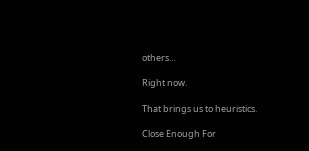others…

Right now.

That brings us to heuristics.

Close Enough For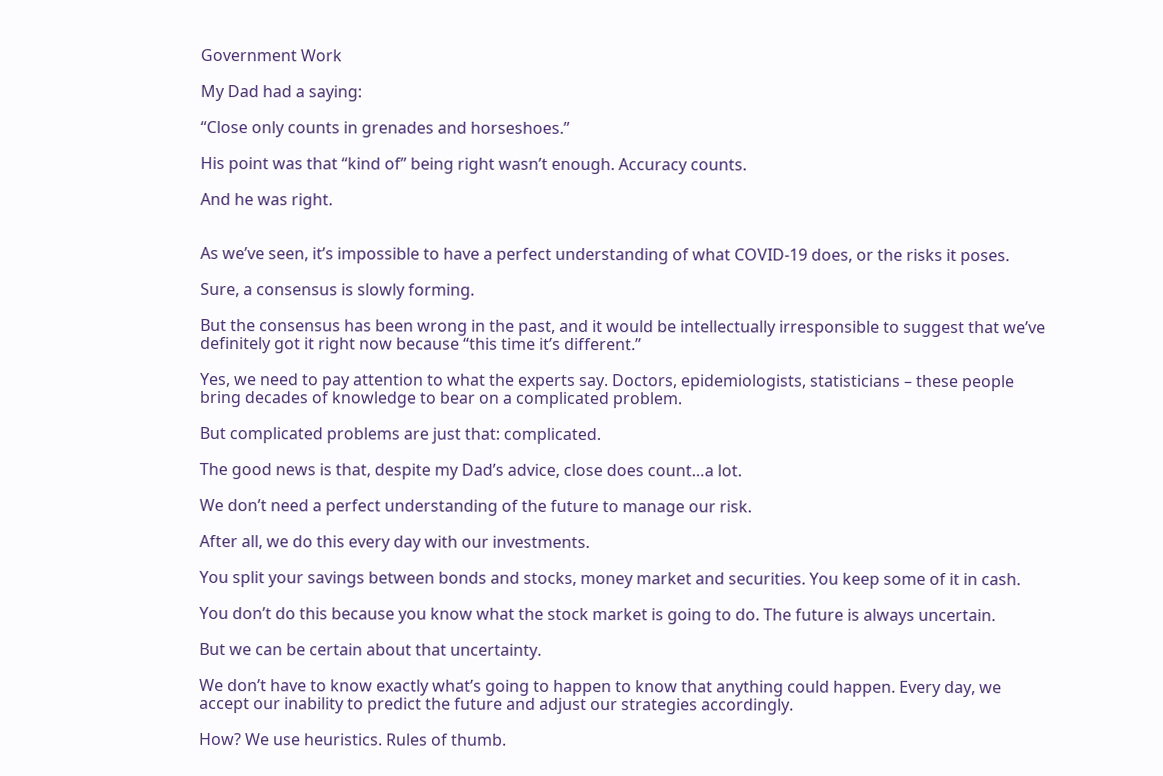Government Work

My Dad had a saying:

“Close only counts in grenades and horseshoes.”

His point was that “kind of” being right wasn’t enough. Accuracy counts.

And he was right.


As we’ve seen, it’s impossible to have a perfect understanding of what COVID-19 does, or the risks it poses.

Sure, a consensus is slowly forming.

But the consensus has been wrong in the past, and it would be intellectually irresponsible to suggest that we’ve definitely got it right now because “this time it’s different.”

Yes, we need to pay attention to what the experts say. Doctors, epidemiologists, statisticians – these people bring decades of knowledge to bear on a complicated problem.

But complicated problems are just that: complicated.

The good news is that, despite my Dad’s advice, close does count…a lot.

We don’t need a perfect understanding of the future to manage our risk.

After all, we do this every day with our investments.

You split your savings between bonds and stocks, money market and securities. You keep some of it in cash.

You don’t do this because you know what the stock market is going to do. The future is always uncertain.

But we can be certain about that uncertainty.

We don’t have to know exactly what’s going to happen to know that anything could happen. Every day, we accept our inability to predict the future and adjust our strategies accordingly.

How? We use heuristics. Rules of thumb.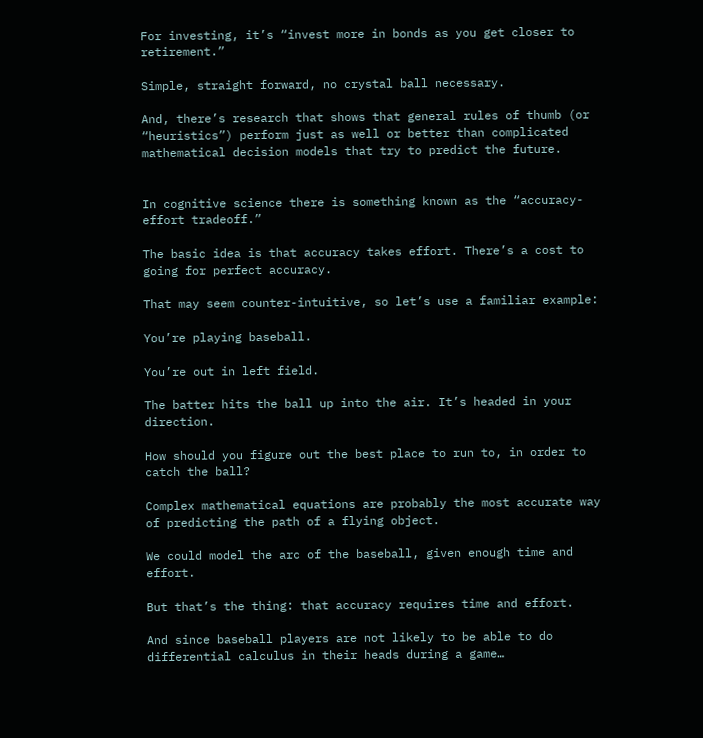For investing, it’s “invest more in bonds as you get closer to retirement.”

Simple, straight forward, no crystal ball necessary.

And, there’s research that shows that general rules of thumb (or “heuristics”) perform just as well or better than complicated mathematical decision models that try to predict the future.


In cognitive science there is something known as the “accuracy-effort tradeoff.”

The basic idea is that accuracy takes effort. There’s a cost to going for perfect accuracy.

That may seem counter-intuitive, so let’s use a familiar example:

You’re playing baseball.

You’re out in left field.

The batter hits the ball up into the air. It’s headed in your direction.

How should you figure out the best place to run to, in order to catch the ball?

Complex mathematical equations are probably the most accurate way of predicting the path of a flying object.

We could model the arc of the baseball, given enough time and effort.

But that’s the thing: that accuracy requires time and effort.

And since baseball players are not likely to be able to do differential calculus in their heads during a game…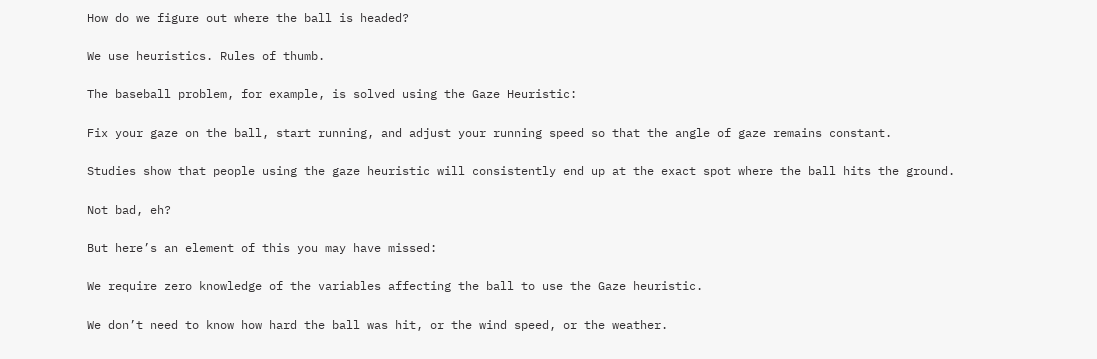How do we figure out where the ball is headed?

We use heuristics. Rules of thumb.

The baseball problem, for example, is solved using the Gaze Heuristic:

Fix your gaze on the ball, start running, and adjust your running speed so that the angle of gaze remains constant.

Studies show that people using the gaze heuristic will consistently end up at the exact spot where the ball hits the ground.

Not bad, eh?

But here’s an element of this you may have missed:

We require zero knowledge of the variables affecting the ball to use the Gaze heuristic.

We don’t need to know how hard the ball was hit, or the wind speed, or the weather.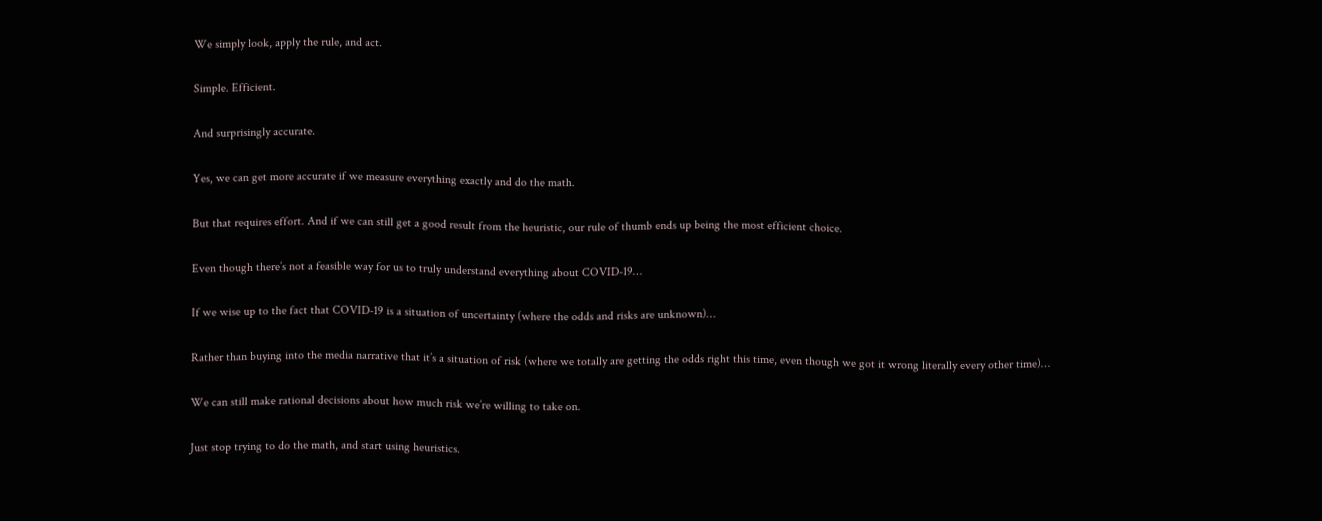We simply look, apply the rule, and act.

Simple. Efficient.

And surprisingly accurate.

Yes, we can get more accurate if we measure everything exactly and do the math.

But that requires effort. And if we can still get a good result from the heuristic, our rule of thumb ends up being the most efficient choice.

Even though there’s not a feasible way for us to truly understand everything about COVID-19…

If we wise up to the fact that COVID-19 is a situation of uncertainty (where the odds and risks are unknown)…

Rather than buying into the media narrative that it’s a situation of risk (where we totally are getting the odds right this time, even though we got it wrong literally every other time)…

We can still make rational decisions about how much risk we’re willing to take on.

Just stop trying to do the math, and start using heuristics.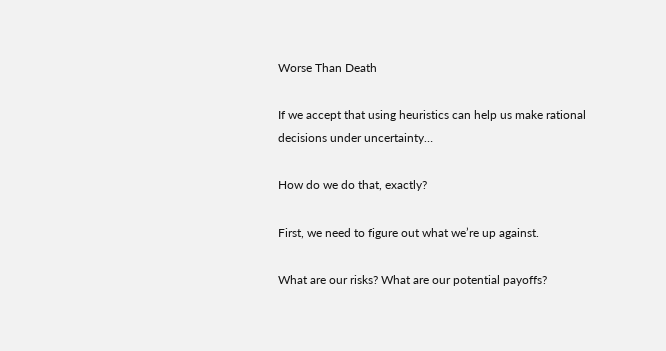Worse Than Death

If we accept that using heuristics can help us make rational decisions under uncertainty…

How do we do that, exactly?

First, we need to figure out what we’re up against.

What are our risks? What are our potential payoffs?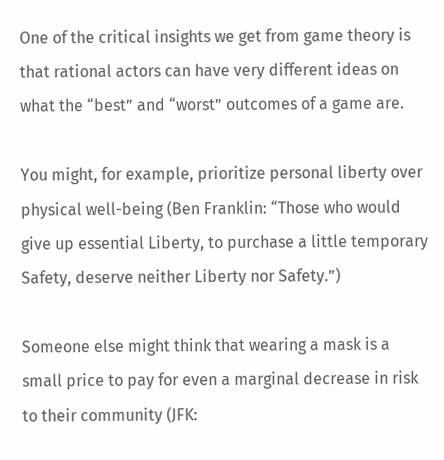One of the critical insights we get from game theory is that rational actors can have very different ideas on what the “best” and “worst” outcomes of a game are.

You might, for example, prioritize personal liberty over physical well-being (Ben Franklin: “Those who would give up essential Liberty, to purchase a little temporary Safety, deserve neither Liberty nor Safety.”)

Someone else might think that wearing a mask is a small price to pay for even a marginal decrease in risk to their community (JFK: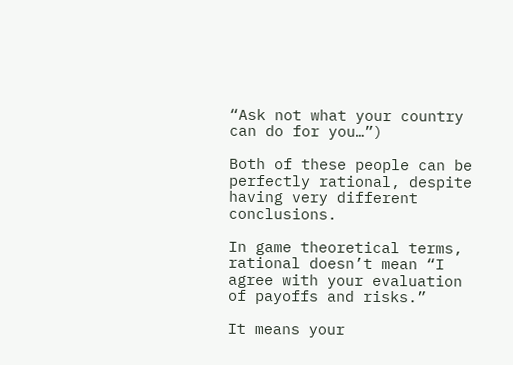“Ask not what your country can do for you…”)

Both of these people can be perfectly rational, despite having very different conclusions.

In game theoretical terms, rational doesn’t mean “I agree with your evaluation of payoffs and risks.”

It means your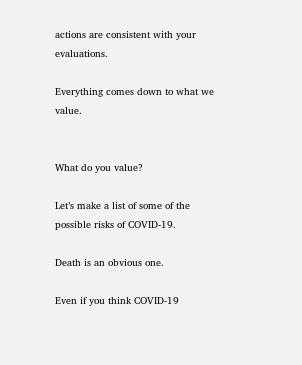actions are consistent with your evaluations.

Everything comes down to what we value.


What do you value?

Let’s make a list of some of the possible risks of COVID-19.

Death is an obvious one.

Even if you think COVID-19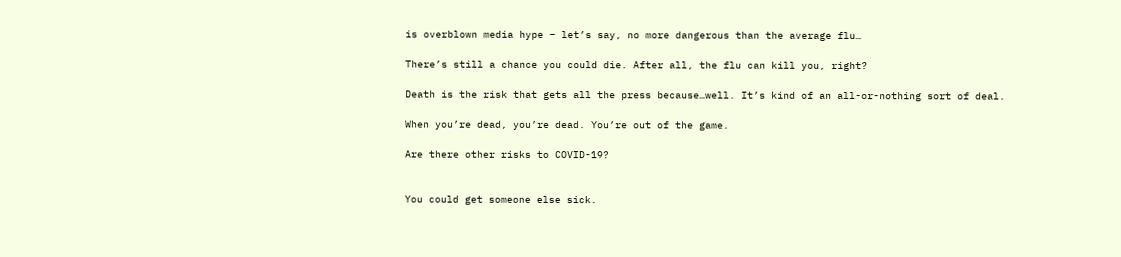is overblown media hype – let’s say, no more dangerous than the average flu…

There’s still a chance you could die. After all, the flu can kill you, right?

Death is the risk that gets all the press because…well. It’s kind of an all-or-nothing sort of deal.

When you’re dead, you’re dead. You’re out of the game.

Are there other risks to COVID-19?


You could get someone else sick.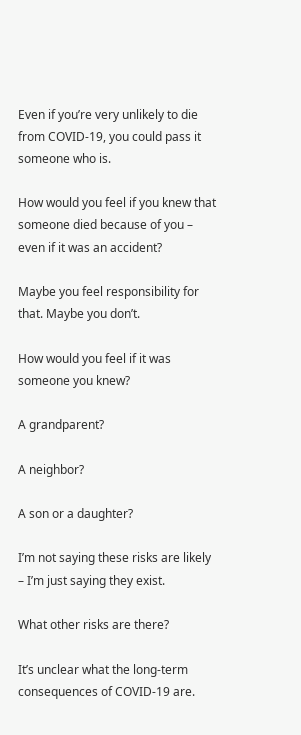Even if you’re very unlikely to die from COVID-19, you could pass it someone who is.

How would you feel if you knew that someone died because of you – even if it was an accident?

Maybe you feel responsibility for that. Maybe you don’t.

How would you feel if it was someone you knew?

A grandparent?

A neighbor?

A son or a daughter?

I’m not saying these risks are likely – I’m just saying they exist.

What other risks are there?

It’s unclear what the long-term consequences of COVID-19 are.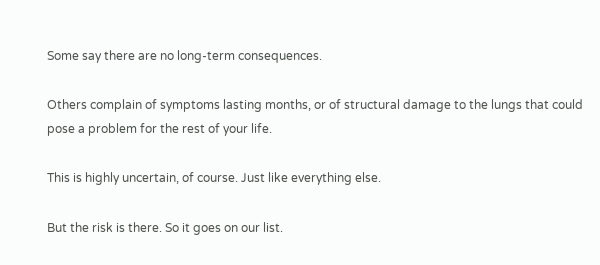Some say there are no long-term consequences.

Others complain of symptoms lasting months, or of structural damage to the lungs that could pose a problem for the rest of your life.

This is highly uncertain, of course. Just like everything else.

But the risk is there. So it goes on our list.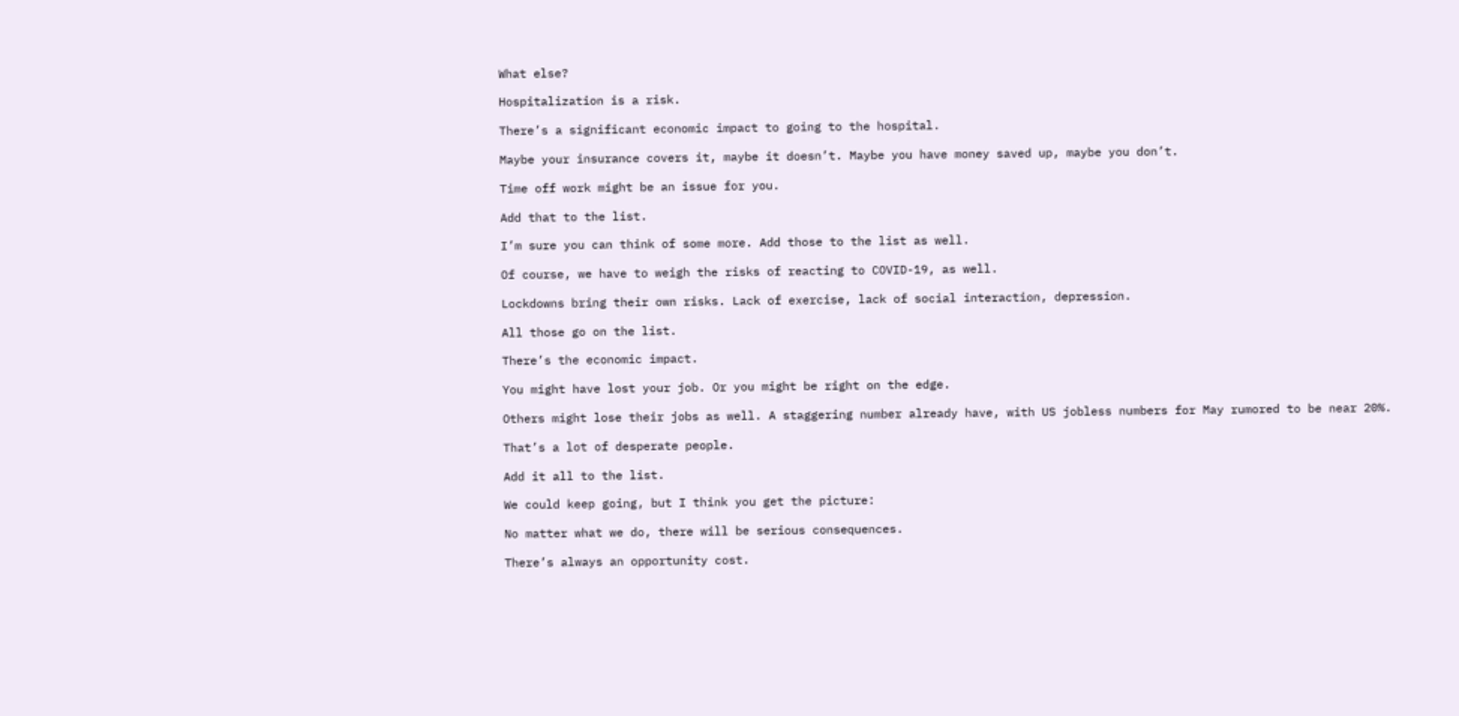What else?

Hospitalization is a risk.

There’s a significant economic impact to going to the hospital.

Maybe your insurance covers it, maybe it doesn’t. Maybe you have money saved up, maybe you don’t.

Time off work might be an issue for you.

Add that to the list.

I’m sure you can think of some more. Add those to the list as well.

Of course, we have to weigh the risks of reacting to COVID-19, as well.

Lockdowns bring their own risks. Lack of exercise, lack of social interaction, depression.

All those go on the list.

There’s the economic impact.

You might have lost your job. Or you might be right on the edge.

Others might lose their jobs as well. A staggering number already have, with US jobless numbers for May rumored to be near 20%.

That’s a lot of desperate people.

Add it all to the list.

We could keep going, but I think you get the picture:

No matter what we do, there will be serious consequences.

There’s always an opportunity cost.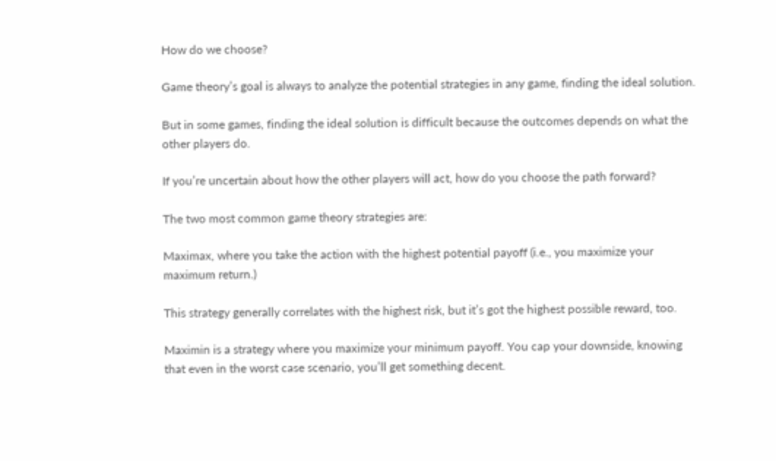How do we choose?

Game theory’s goal is always to analyze the potential strategies in any game, finding the ideal solution.

But in some games, finding the ideal solution is difficult because the outcomes depends on what the other players do.

If you’re uncertain about how the other players will act, how do you choose the path forward?

The two most common game theory strategies are:

Maximax, where you take the action with the highest potential payoff (i.e., you maximize your maximum return.)

This strategy generally correlates with the highest risk, but it’s got the highest possible reward, too.

Maximin is a strategy where you maximize your minimum payoff. You cap your downside, knowing that even in the worst case scenario, you’ll get something decent.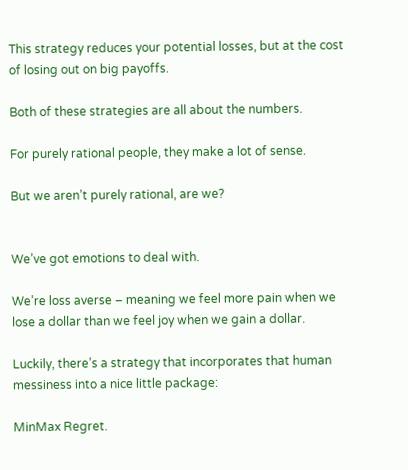This strategy reduces your potential losses, but at the cost of losing out on big payoffs.

Both of these strategies are all about the numbers.

For purely rational people, they make a lot of sense.

But we aren’t purely rational, are we?


We’ve got emotions to deal with.

We’re loss averse – meaning we feel more pain when we lose a dollar than we feel joy when we gain a dollar.

Luckily, there’s a strategy that incorporates that human messiness into a nice little package:

MinMax Regret.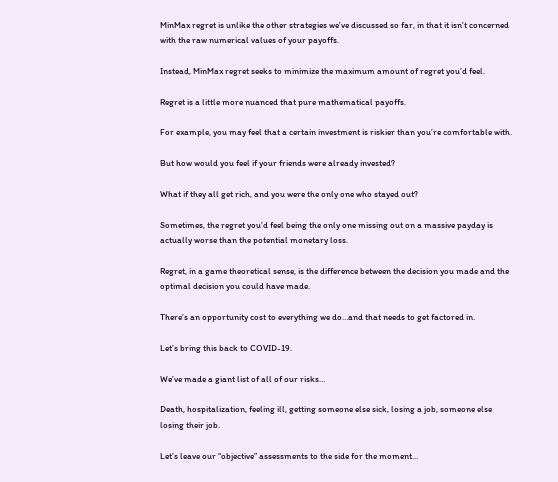MinMax regret is unlike the other strategies we’ve discussed so far, in that it isn’t concerned with the raw numerical values of your payoffs.

Instead, MinMax regret seeks to minimize the maximum amount of regret you’d feel.

Regret is a little more nuanced that pure mathematical payoffs.

For example, you may feel that a certain investment is riskier than you’re comfortable with.

But how would you feel if your friends were already invested?

What if they all get rich, and you were the only one who stayed out?

Sometimes, the regret you’d feel being the only one missing out on a massive payday is actually worse than the potential monetary loss.

Regret, in a game theoretical sense, is the difference between the decision you made and the optimal decision you could have made.

There’s an opportunity cost to everything we do…and that needs to get factored in.

Let’s bring this back to COVID-19.

We’ve made a giant list of all of our risks…

Death, hospitalization, feeling ill, getting someone else sick, losing a job, someone else losing their job.

Let’s leave our “objective” assessments to the side for the moment…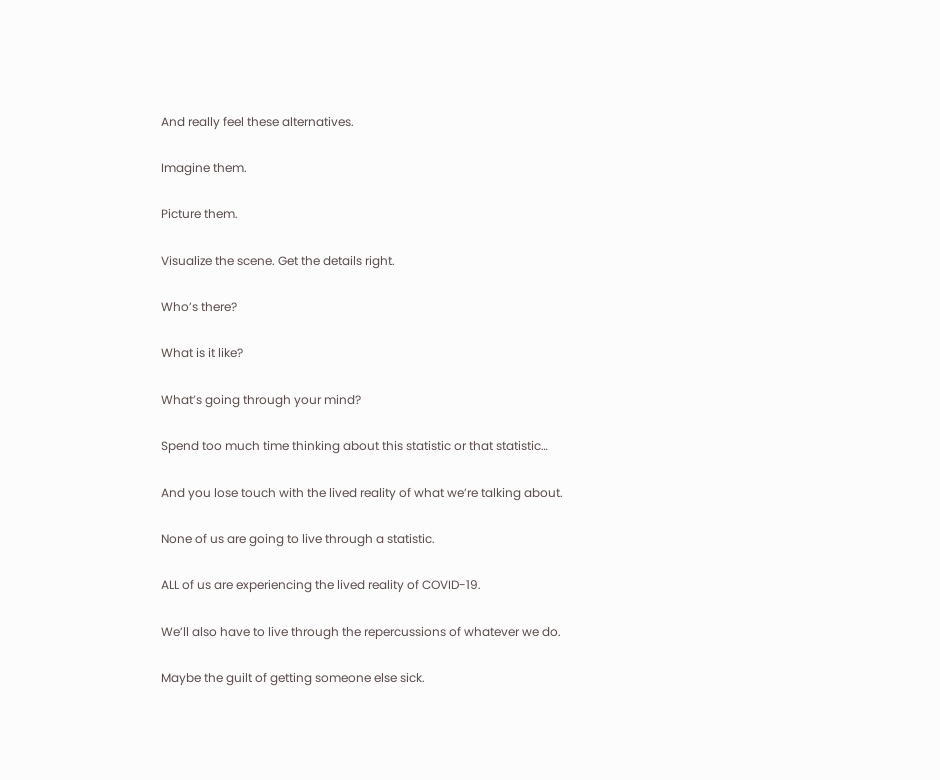And really feel these alternatives.

Imagine them.

Picture them.

Visualize the scene. Get the details right.

Who’s there?

What is it like?

What’s going through your mind?

Spend too much time thinking about this statistic or that statistic…

And you lose touch with the lived reality of what we’re talking about.

None of us are going to live through a statistic.

ALL of us are experiencing the lived reality of COVID-19.

We’ll also have to live through the repercussions of whatever we do.

Maybe the guilt of getting someone else sick.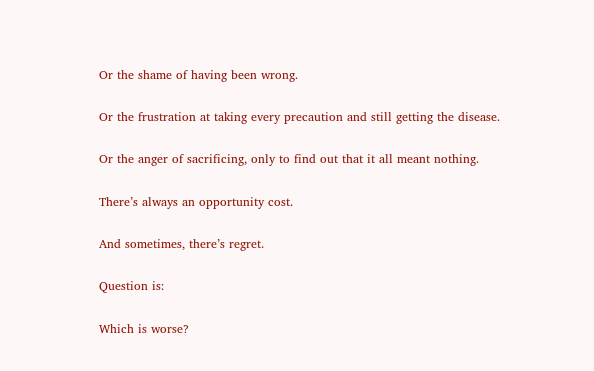Or the shame of having been wrong.

Or the frustration at taking every precaution and still getting the disease.

Or the anger of sacrificing, only to find out that it all meant nothing.

There’s always an opportunity cost.

And sometimes, there’s regret.

Question is:

Which is worse?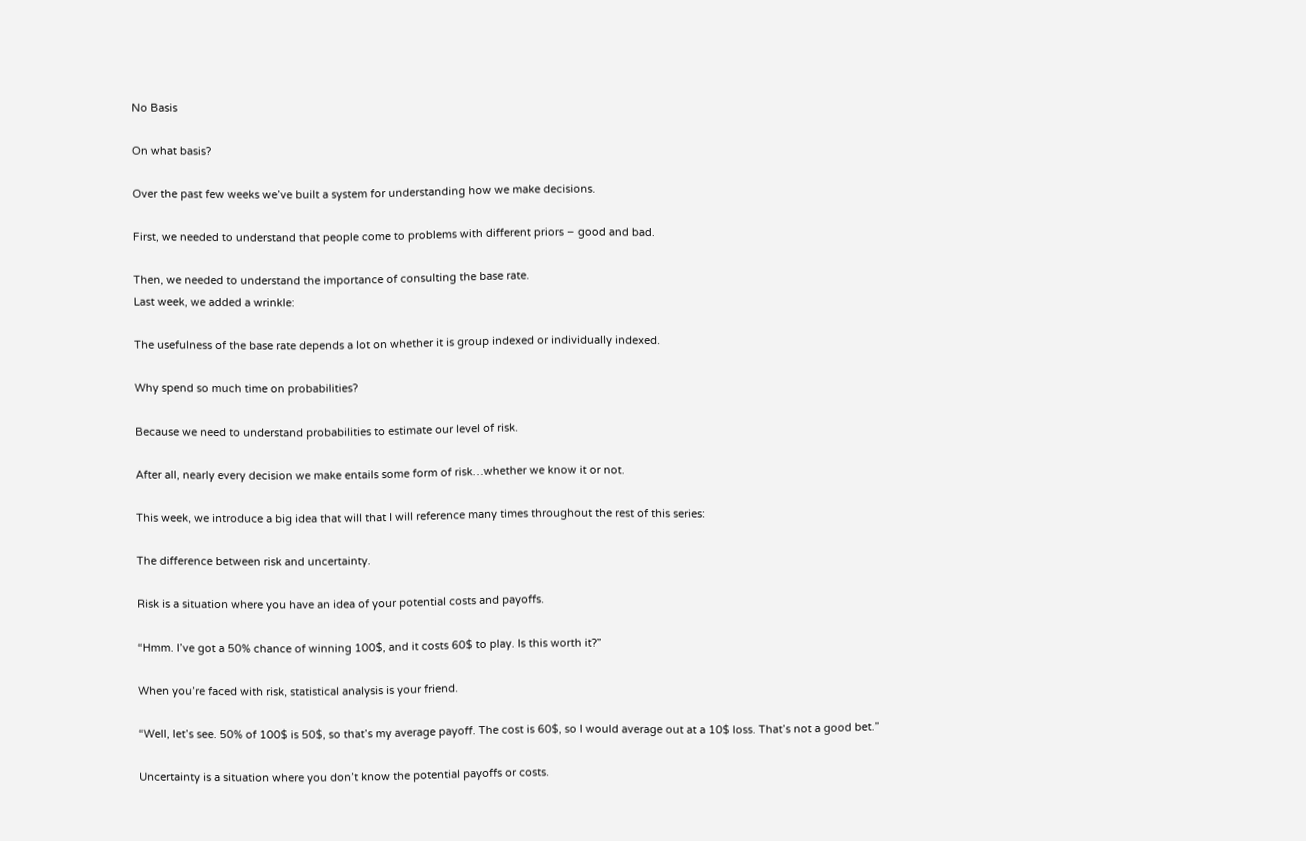No Basis

On what basis?

Over the past few weeks we’ve built a system for understanding how we make decisions.

First, we needed to understand that people come to problems with different priors – good and bad.

Then, we needed to understand the importance of consulting the base rate.
Last week, we added a wrinkle:

The usefulness of the base rate depends a lot on whether it is group indexed or individually indexed.

Why spend so much time on probabilities?

Because we need to understand probabilities to estimate our level of risk.

After all, nearly every decision we make entails some form of risk…whether we know it or not.

This week, we introduce a big idea that will that I will reference many times throughout the rest of this series:

The difference between risk and uncertainty.

Risk is a situation where you have an idea of your potential costs and payoffs.

“Hmm. I’ve got a 50% chance of winning 100$, and it costs 60$ to play. Is this worth it?”

When you’re faced with risk, statistical analysis is your friend.

“Well, let’s see. 50% of 100$ is 50$, so that’s my average payoff. The cost is 60$, so I would average out at a 10$ loss. That’s not a good bet.”

Uncertainty is a situation where you don’t know the potential payoffs or costs.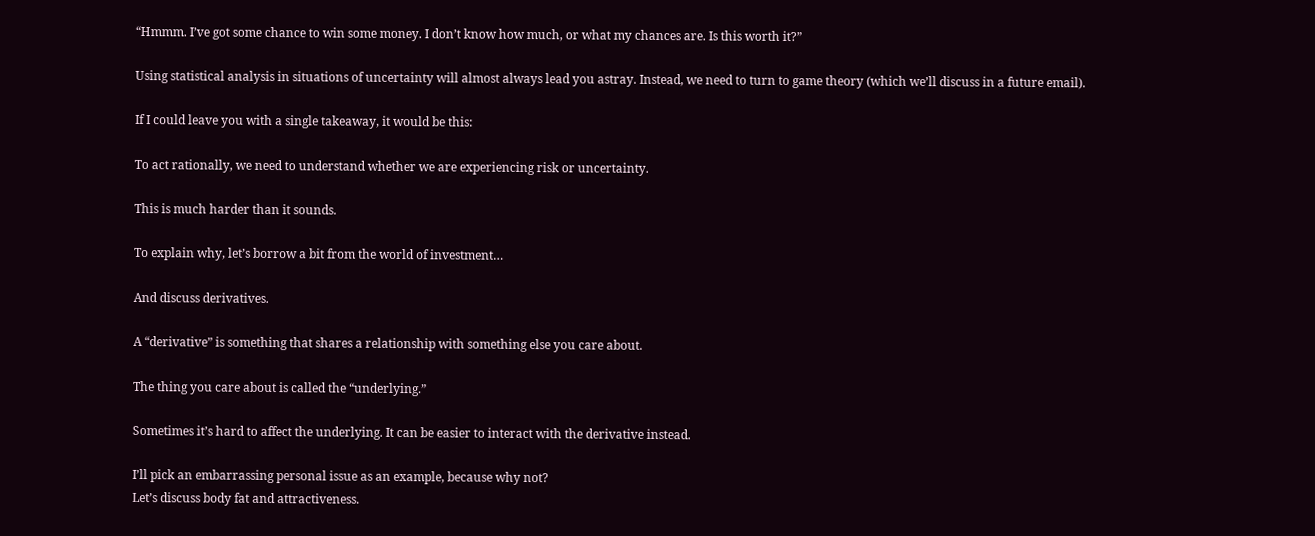“Hmmm. I’ve got some chance to win some money. I don’t know how much, or what my chances are. Is this worth it?”

Using statistical analysis in situations of uncertainty will almost always lead you astray. Instead, we need to turn to game theory (which we’ll discuss in a future email).

If I could leave you with a single takeaway, it would be this:

To act rationally, we need to understand whether we are experiencing risk or uncertainty.

This is much harder than it sounds.

To explain why, let’s borrow a bit from the world of investment…

And discuss derivatives.

A “derivative” is something that shares a relationship with something else you care about.

The thing you care about is called the “underlying.”

Sometimes it’s hard to affect the underlying. It can be easier to interact with the derivative instead.

I’ll pick an embarrassing personal issue as an example, because why not?
Let’s discuss body fat and attractiveness.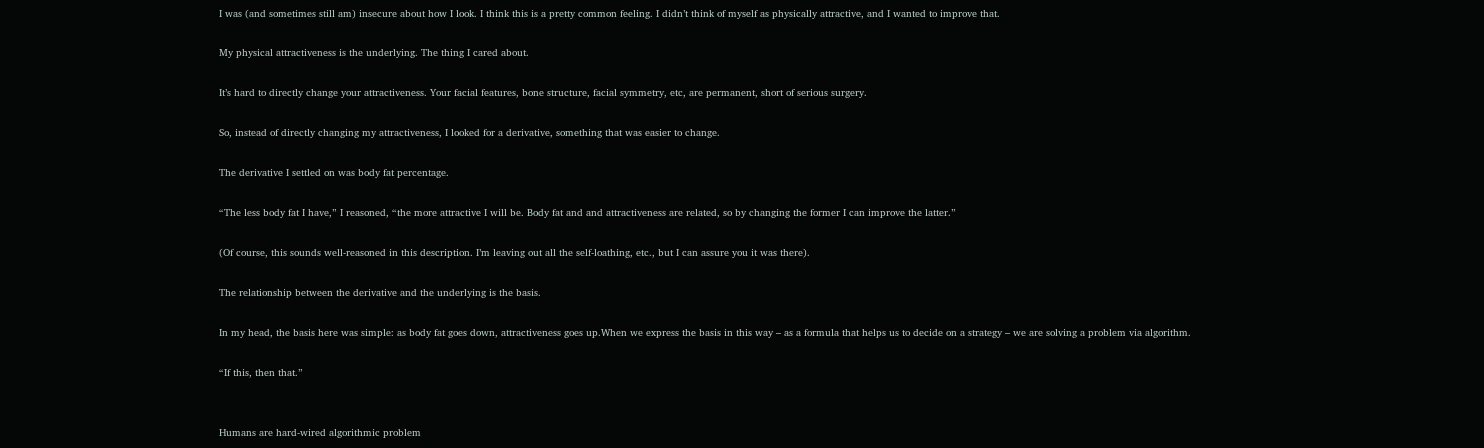I was (and sometimes still am) insecure about how I look. I think this is a pretty common feeling. I didn’t think of myself as physically attractive, and I wanted to improve that.

My physical attractiveness is the underlying. The thing I cared about.

It’s hard to directly change your attractiveness. Your facial features, bone structure, facial symmetry, etc, are permanent, short of serious surgery.

So, instead of directly changing my attractiveness, I looked for a derivative, something that was easier to change.

The derivative I settled on was body fat percentage.

“The less body fat I have,” I reasoned, “the more attractive I will be. Body fat and and attractiveness are related, so by changing the former I can improve the latter.”

(Of course, this sounds well-reasoned in this description. I’m leaving out all the self-loathing, etc., but I can assure you it was there).

The relationship between the derivative and the underlying is the basis.

In my head, the basis here was simple: as body fat goes down, attractiveness goes up.When we express the basis in this way – as a formula that helps us to decide on a strategy – we are solving a problem via algorithm.

“If this, then that.”


Humans are hard-wired algorithmic problem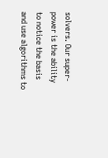solvers. Our super-power is the ability to notice the basis and use algorithms to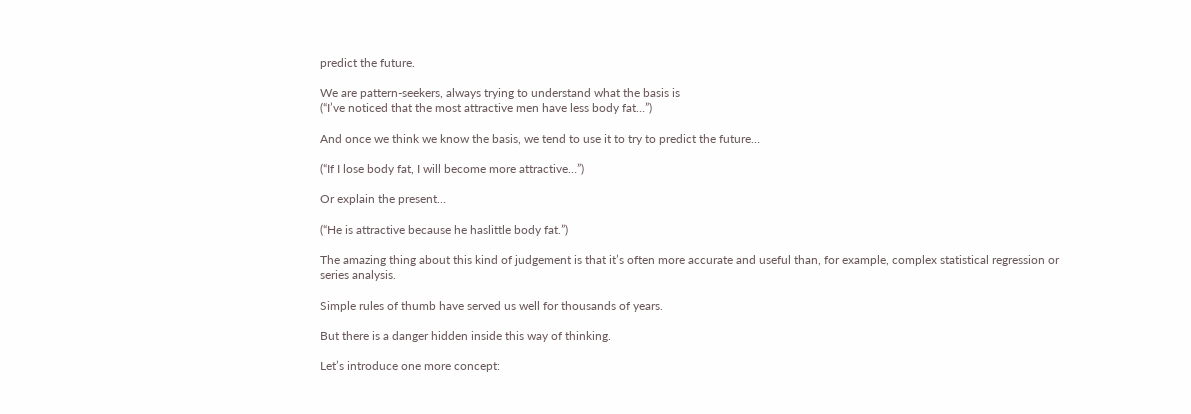predict the future.

We are pattern-seekers, always trying to understand what the basis is
(“I’ve noticed that the most attractive men have less body fat…”)

And once we think we know the basis, we tend to use it to try to predict the future…

(“If I lose body fat, I will become more attractive…”)

Or explain the present…

(“He is attractive because he haslittle body fat.”)

The amazing thing about this kind of judgement is that it’s often more accurate and useful than, for example, complex statistical regression or series analysis.

Simple rules of thumb have served us well for thousands of years.

But there is a danger hidden inside this way of thinking.

Let’s introduce one more concept: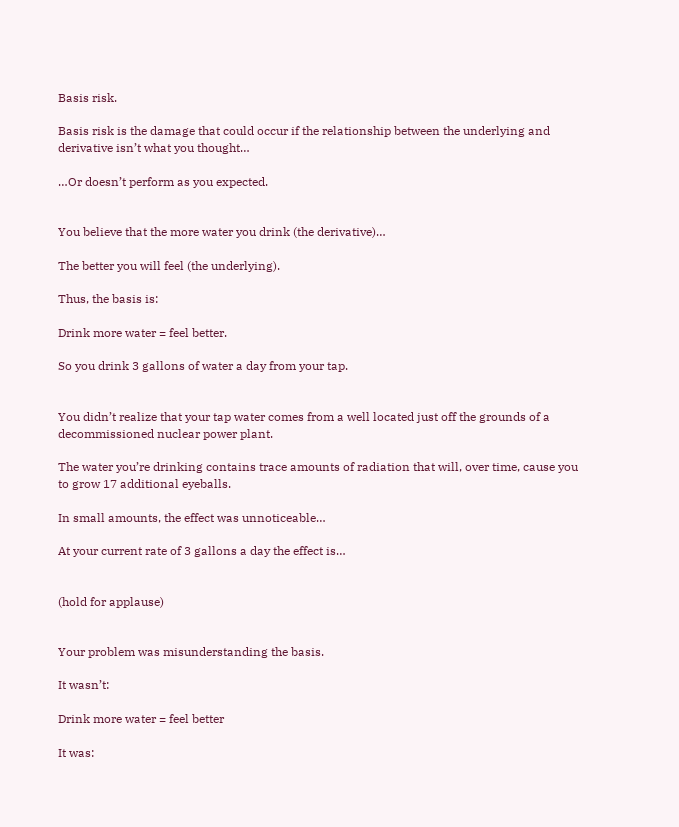Basis risk.

Basis risk is the damage that could occur if the relationship between the underlying and derivative isn’t what you thought…

…Or doesn’t perform as you expected.


You believe that the more water you drink (the derivative)…

The better you will feel (the underlying).

Thus, the basis is:

Drink more water = feel better.

So you drink 3 gallons of water a day from your tap.


You didn’t realize that your tap water comes from a well located just off the grounds of a decommissioned nuclear power plant.

The water you’re drinking contains trace amounts of radiation that will, over time, cause you to grow 17 additional eyeballs.

In small amounts, the effect was unnoticeable…

At your current rate of 3 gallons a day the effect is…


(hold for applause)


Your problem was misunderstanding the basis.

It wasn’t:

Drink more water = feel better

It was: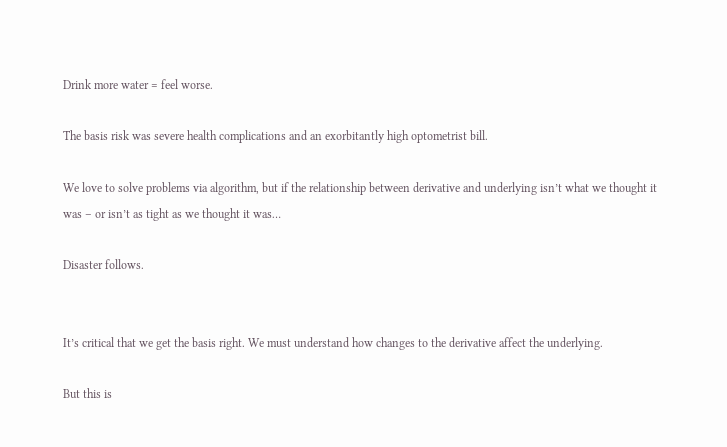Drink more water = feel worse.

The basis risk was severe health complications and an exorbitantly high optometrist bill.

We love to solve problems via algorithm, but if the relationship between derivative and underlying isn’t what we thought it was – or isn’t as tight as we thought it was…

Disaster follows.


It’s critical that we get the basis right. We must understand how changes to the derivative affect the underlying.

But this is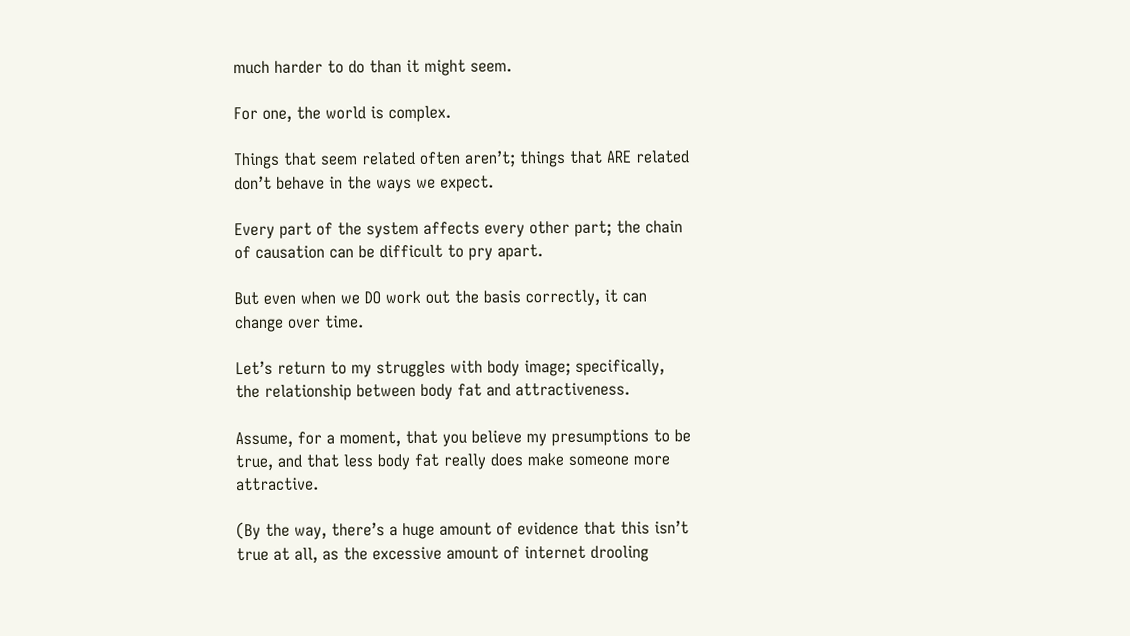much harder to do than it might seem.

For one, the world is complex.

Things that seem related often aren’t; things that ARE related don’t behave in the ways we expect.

Every part of the system affects every other part; the chain of causation can be difficult to pry apart.

But even when we DO work out the basis correctly, it can change over time.

Let’s return to my struggles with body image; specifically, the relationship between body fat and attractiveness.

Assume, for a moment, that you believe my presumptions to be true, and that less body fat really does make someone more attractive.

(By the way, there’s a huge amount of evidence that this isn’t true at all, as the excessive amount of internet drooling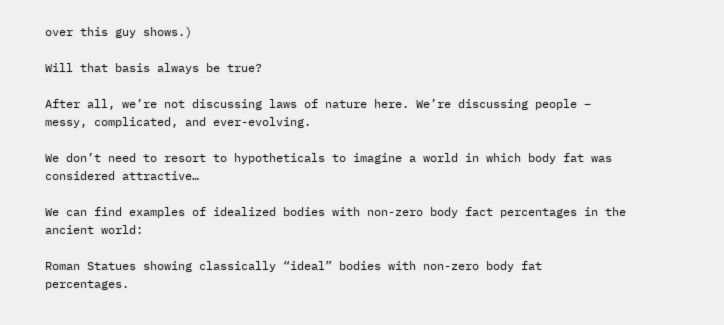over this guy shows.)

Will that basis always be true?

After all, we’re not discussing laws of nature here. We’re discussing people – messy, complicated, and ever-evolving.

We don’t need to resort to hypotheticals to imagine a world in which body fat was considered attractive…

We can find examples of idealized bodies with non-zero body fact percentages in the ancient world:

Roman Statues showing classically “ideal” bodies with non-zero body fat percentages.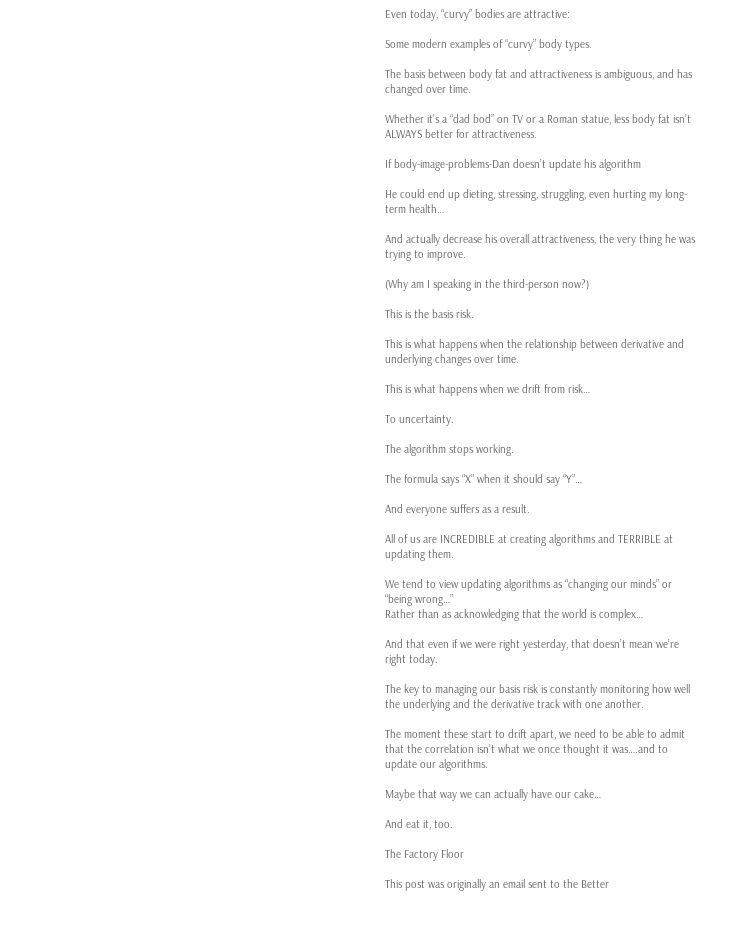Even today, “curvy” bodies are attractive:

Some modern examples of “curvy” body types.

The basis between body fat and attractiveness is ambiguous, and has changed over time.

Whether it’s a “dad bod” on TV or a Roman statue, less body fat isn’t ALWAYS better for attractiveness.

If body-image-problems-Dan doesn’t update his algorithm

He could end up dieting, stressing, struggling, even hurting my long-term health…

And actually decrease his overall attractiveness, the very thing he was trying to improve.

(Why am I speaking in the third-person now?)

This is the basis risk.

This is what happens when the relationship between derivative and underlying changes over time.

This is what happens when we drift from risk…

To uncertainty.

The algorithm stops working.

The formula says “X” when it should say “Y”…

And everyone suffers as a result.

All of us are INCREDIBLE at creating algorithms and TERRIBLE at updating them.

We tend to view updating algorithms as “changing our minds” or “being wrong…”
Rather than as acknowledging that the world is complex…

And that even if we were right yesterday, that doesn’t mean we’re right today.

The key to managing our basis risk is constantly monitoring how well the underlying and the derivative track with one another.

The moment these start to drift apart, we need to be able to admit that the correlation isn’t what we once thought it was….and to update our algorithms.

Maybe that way we can actually have our cake…

And eat it, too.

The Factory Floor

This post was originally an email sent to the Better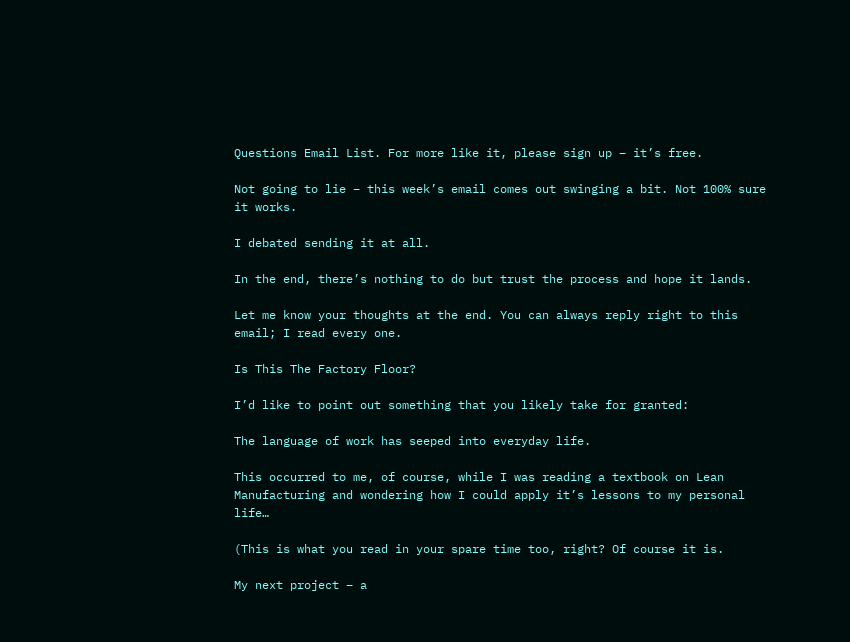Questions Email List. For more like it, please sign up – it’s free.

Not going to lie – this week’s email comes out swinging a bit. Not 100% sure it works.

I debated sending it at all.

In the end, there’s nothing to do but trust the process and hope it lands.

Let me know your thoughts at the end. You can always reply right to this email; I read every one.

Is This The Factory Floor?

I’d like to point out something that you likely take for granted:

The language of work has seeped into everyday life.

This occurred to me, of course, while I was reading a textbook on Lean Manufacturing and wondering how I could apply it’s lessons to my personal life…

(This is what you read in your spare time too, right? Of course it is.

My next project – a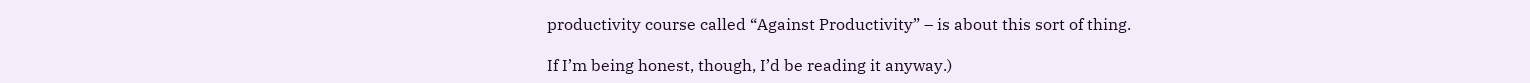productivity course called “Against Productivity” – is about this sort of thing.

If I’m being honest, though, I’d be reading it anyway.)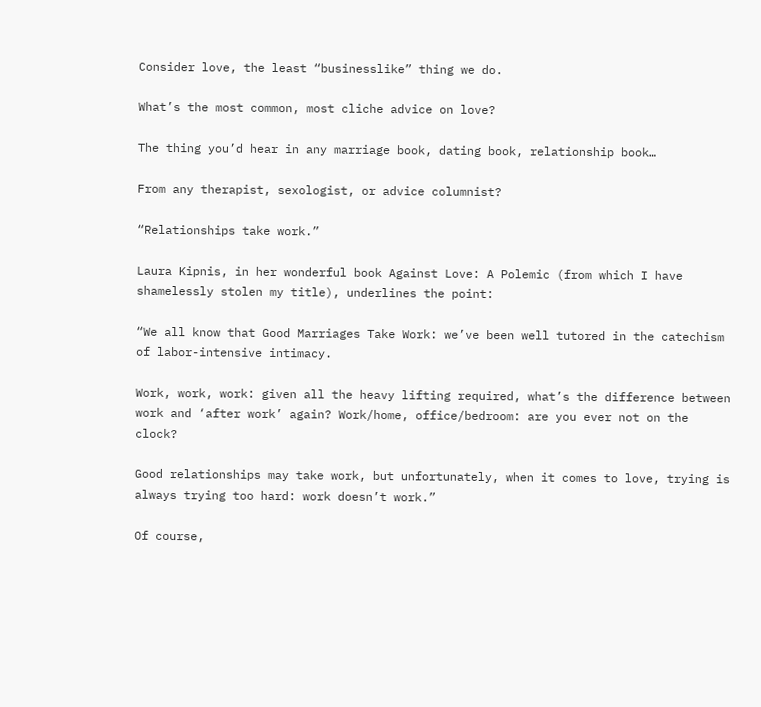Consider love, the least “businesslike” thing we do.

What’s the most common, most cliche advice on love?

The thing you’d hear in any marriage book, dating book, relationship book…

From any therapist, sexologist, or advice columnist?

“Relationships take work.”

Laura Kipnis, in her wonderful book Against Love: A Polemic (from which I have shamelessly stolen my title), underlines the point:

“We all know that Good Marriages Take Work: we’ve been well tutored in the catechism of labor-intensive intimacy.

Work, work, work: given all the heavy lifting required, what’s the difference between work and ‘after work’ again? Work/home, office/bedroom: are you ever not on the clock?

Good relationships may take work, but unfortunately, when it comes to love, trying is always trying too hard: work doesn’t work.”

Of course,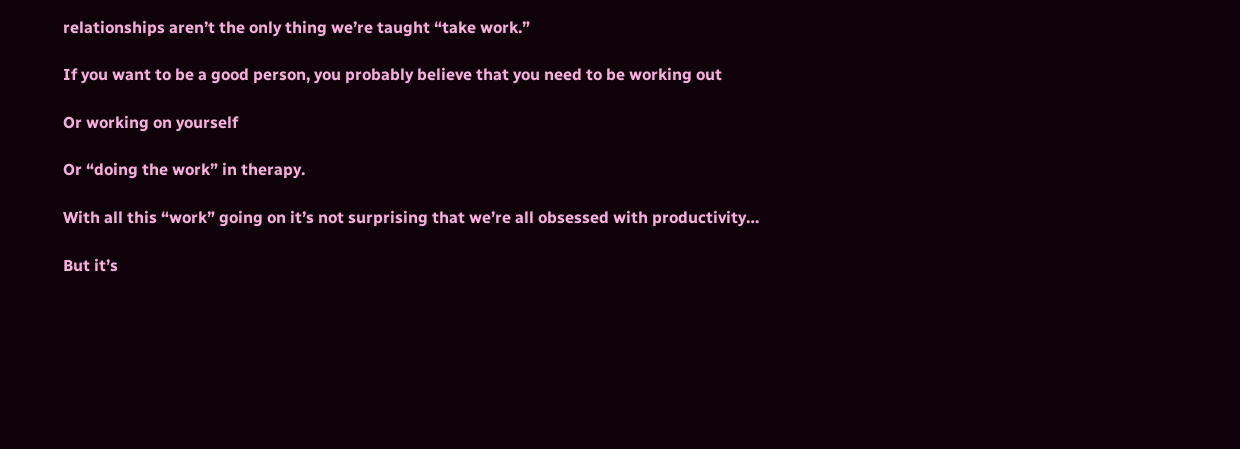relationships aren’t the only thing we’re taught “take work.”

If you want to be a good person, you probably believe that you need to be working out

Or working on yourself

Or “doing the work” in therapy.

With all this “work” going on it’s not surprising that we’re all obsessed with productivity…

But it’s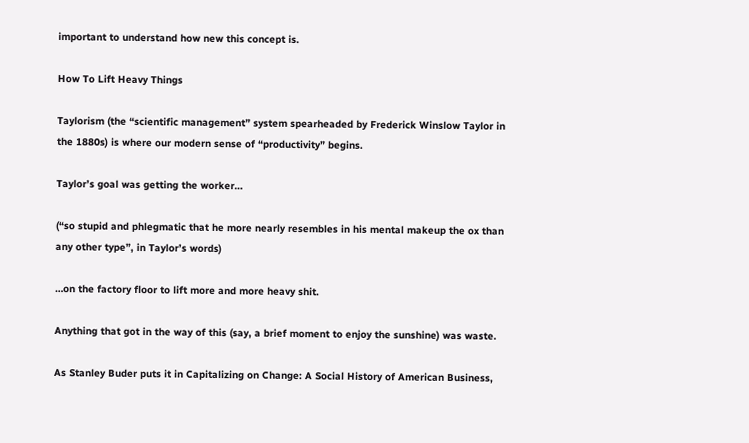important to understand how new this concept is.

How To Lift Heavy Things

Taylorism (the “scientific management” system spearheaded by Frederick Winslow Taylor in the 1880s) is where our modern sense of “productivity” begins.

Taylor’s goal was getting the worker…

(“so stupid and phlegmatic that he more nearly resembles in his mental makeup the ox than any other type”, in Taylor’s words)

…on the factory floor to lift more and more heavy shit.

Anything that got in the way of this (say, a brief moment to enjoy the sunshine) was waste.

As Stanley Buder puts it in Capitalizing on Change: A Social History of American Business,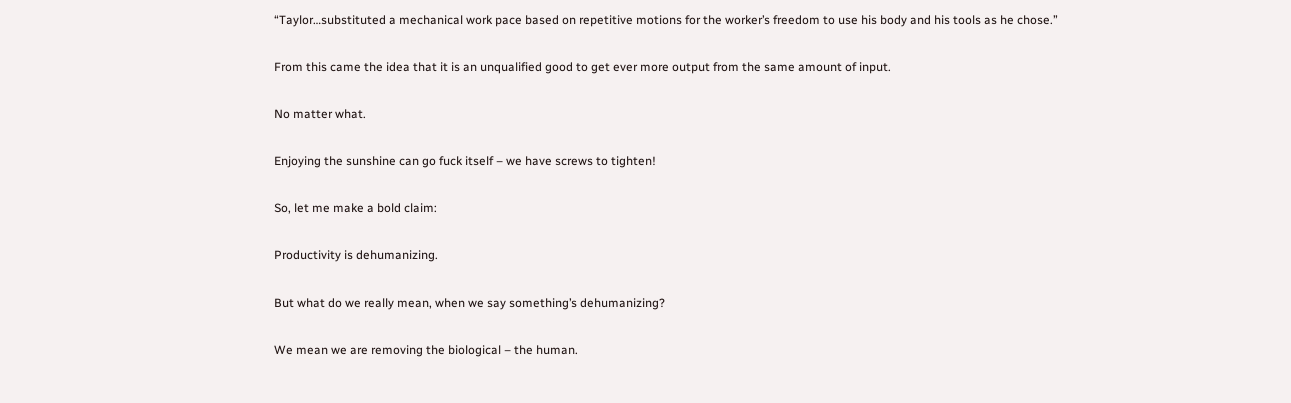“Taylor…substituted a mechanical work pace based on repetitive motions for the worker’s freedom to use his body and his tools as he chose.”

From this came the idea that it is an unqualified good to get ever more output from the same amount of input.

No matter what.

Enjoying the sunshine can go fuck itself – we have screws to tighten!

So, let me make a bold claim:

Productivity is dehumanizing.

But what do we really mean, when we say something’s dehumanizing?

We mean we are removing the biological – the human.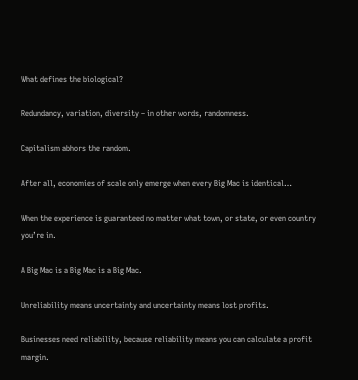What defines the biological?

Redundancy, variation, diversity – in other words, randomness.

Capitalism abhors the random.

After all, economies of scale only emerge when every Big Mac is identical…

When the experience is guaranteed no matter what town, or state, or even country you’re in.

A Big Mac is a Big Mac is a Big Mac.

Unreliability means uncertainty and uncertainty means lost profits.

Businesses need reliability, because reliability means you can calculate a profit margin.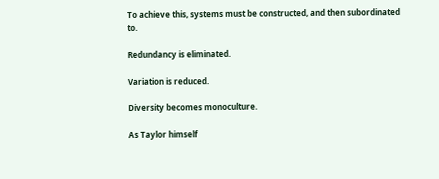To achieve this, systems must be constructed, and then subordinated to.

Redundancy is eliminated.

Variation is reduced.

Diversity becomes monoculture.

As Taylor himself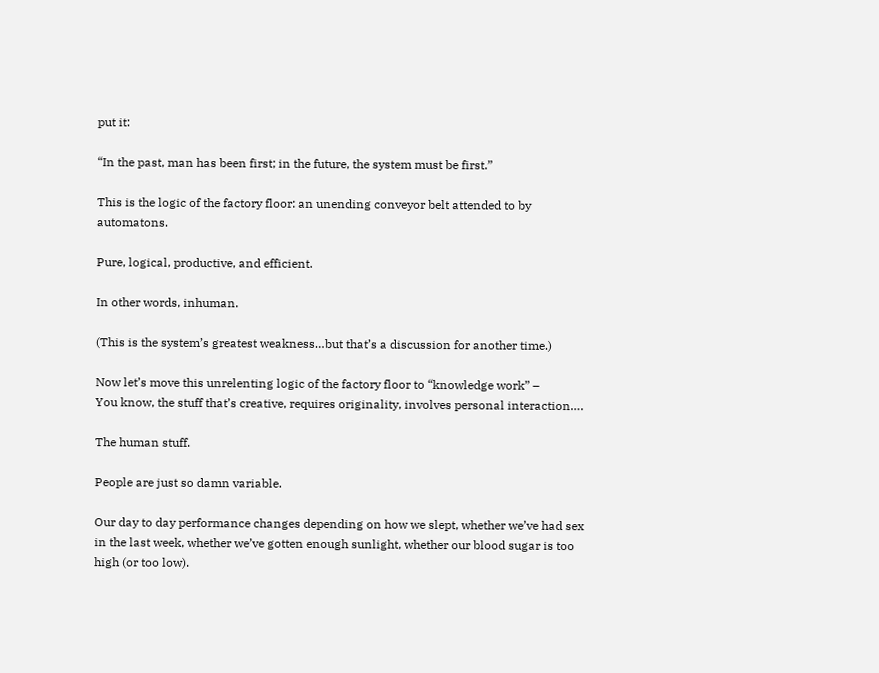put it:

“In the past, man has been first; in the future, the system must be first.”

This is the logic of the factory floor: an unending conveyor belt attended to by automatons.

Pure, logical, productive, and efficient.

In other words, inhuman.

(This is the system’s greatest weakness…but that’s a discussion for another time.)

Now let’s move this unrelenting logic of the factory floor to “knowledge work” –
You know, the stuff that’s creative, requires originality, involves personal interaction….

The human stuff.

People are just so damn variable.

Our day to day performance changes depending on how we slept, whether we’ve had sex in the last week, whether we’ve gotten enough sunlight, whether our blood sugar is too high (or too low).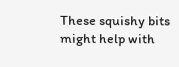These squishy bits might help with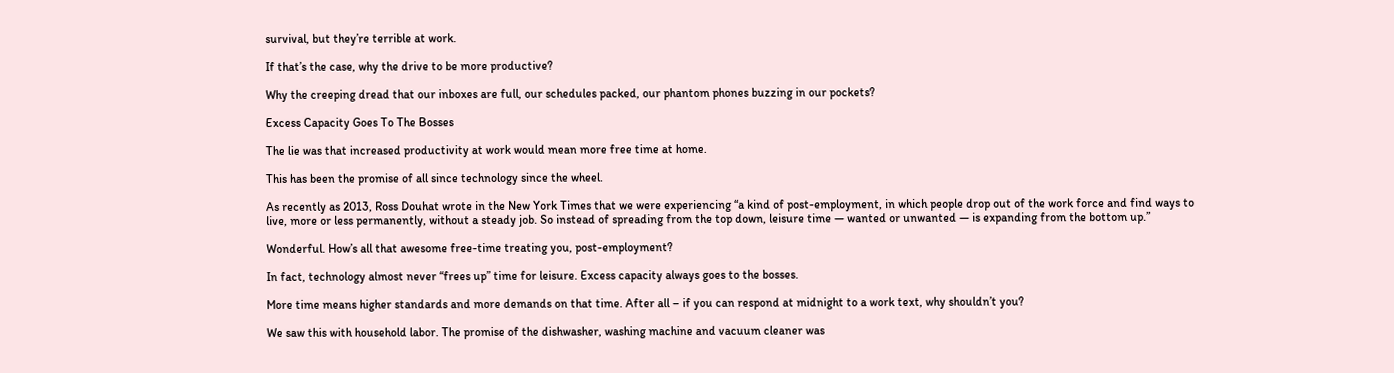survival, but they’re terrible at work.

If that’s the case, why the drive to be more productive?

Why the creeping dread that our inboxes are full, our schedules packed, our phantom phones buzzing in our pockets?

Excess Capacity Goes To The Bosses

The lie was that increased productivity at work would mean more free time at home.

This has been the promise of all since technology since the wheel.

As recently as 2013, Ross Douhat wrote in the New York Times that we were experiencing “a kind of post-employment, in which people drop out of the work force and find ways to live, more or less permanently, without a steady job. So instead of spreading from the top down, leisure time — wanted or unwanted — is expanding from the bottom up.”

Wonderful. How’s all that awesome free-time treating you, post-employment?

In fact, technology almost never “frees up” time for leisure. Excess capacity always goes to the bosses.

More time means higher standards and more demands on that time. After all – if you can respond at midnight to a work text, why shouldn’t you?

We saw this with household labor. The promise of the dishwasher, washing machine and vacuum cleaner was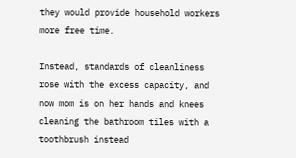they would provide household workers more free time.

Instead, standards of cleanliness rose with the excess capacity, and now mom is on her hands and knees cleaning the bathroom tiles with a toothbrush instead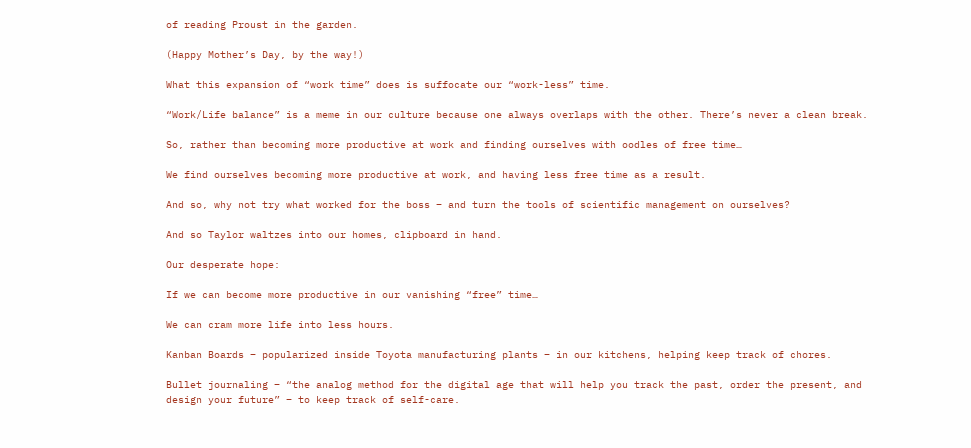of reading Proust in the garden.

(Happy Mother’s Day, by the way!)

What this expansion of “work time” does is suffocate our “work-less” time.

“Work/Life balance” is a meme in our culture because one always overlaps with the other. There’s never a clean break.

So, rather than becoming more productive at work and finding ourselves with oodles of free time…

We find ourselves becoming more productive at work, and having less free time as a result.

And so, why not try what worked for the boss – and turn the tools of scientific management on ourselves?

And so Taylor waltzes into our homes, clipboard in hand.

Our desperate hope:

If we can become more productive in our vanishing “free” time…

We can cram more life into less hours.

Kanban Boards – popularized inside Toyota manufacturing plants – in our kitchens, helping keep track of chores.

Bullet journaling – “the analog method for the digital age that will help you track the past, order the present, and design your future” – to keep track of self-care.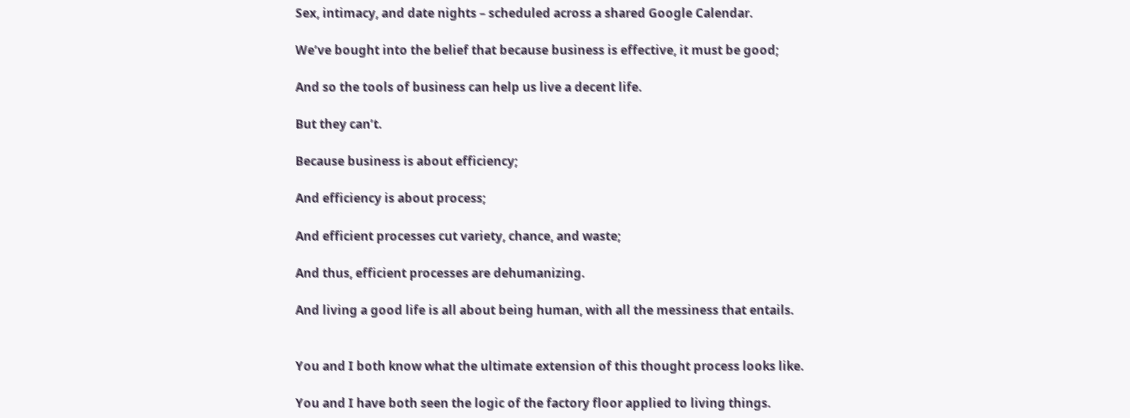Sex, intimacy, and date nights – scheduled across a shared Google Calendar.

We’ve bought into the belief that because business is effective, it must be good;

And so the tools of business can help us live a decent life.

But they can’t.

Because business is about efficiency;

And efficiency is about process;

And efficient processes cut variety, chance, and waste;

And thus, efficient processes are dehumanizing.

And living a good life is all about being human, with all the messiness that entails.


You and I both know what the ultimate extension of this thought process looks like.

You and I have both seen the logic of the factory floor applied to living things.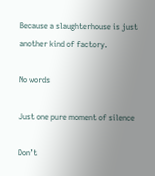Because a slaughterhouse is just another kind of factory.

No words

Just one pure moment of silence

Don’t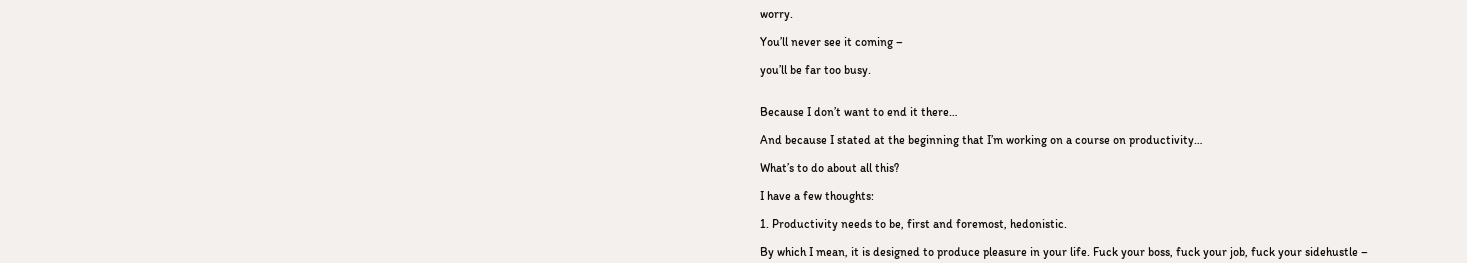worry.

You’ll never see it coming –

you’ll be far too busy.


Because I don’t want to end it there…

And because I stated at the beginning that I’m working on a course on productivity…

What’s to do about all this?

I have a few thoughts:

1. Productivity needs to be, first and foremost, hedonistic.

By which I mean, it is designed to produce pleasure in your life. Fuck your boss, fuck your job, fuck your sidehustle –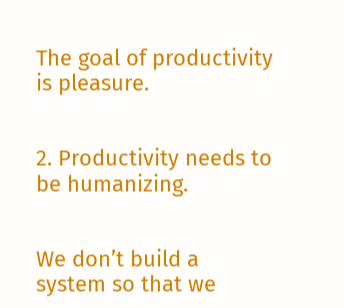The goal of productivity is pleasure.


2. Productivity needs to be humanizing.


We don’t build a system so that we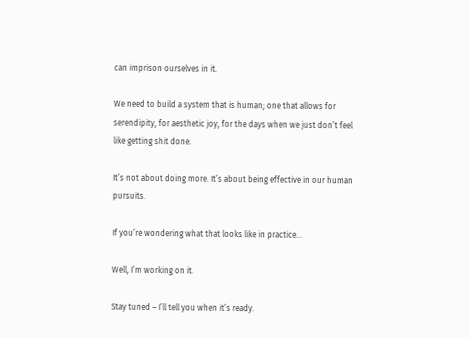can imprison ourselves in it.

We need to build a system that is human; one that allows for serendipity, for aesthetic joy, for the days when we just don’t feel like getting shit done.

It’s not about doing more. It’s about being effective in our human pursuits.

If you’re wondering what that looks like in practice…

Well, I’m working on it.

Stay tuned – I’ll tell you when it’s ready.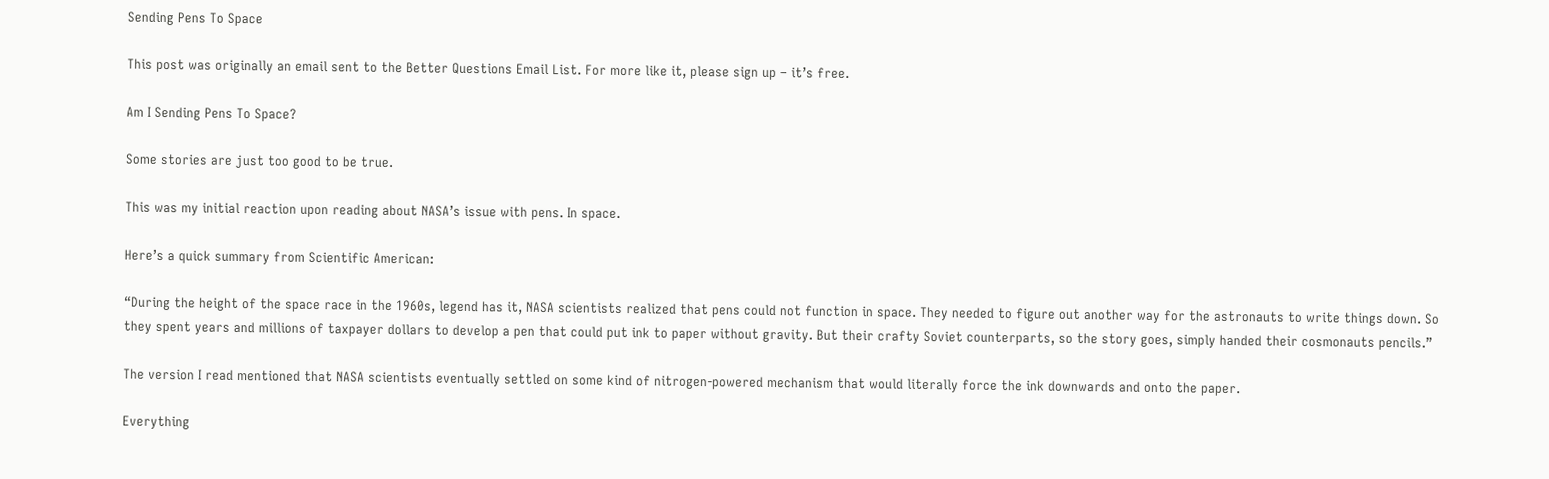Sending Pens To Space

This post was originally an email sent to the Better Questions Email List. For more like it, please sign up – it’s free.

Am I Sending Pens To Space?

Some stories are just too good to be true.

This was my initial reaction upon reading about NASA’s issue with pens. In space.

Here’s a quick summary from Scientific American:

“During the height of the space race in the 1960s, legend has it, NASA scientists realized that pens could not function in space. They needed to figure out another way for the astronauts to write things down. So they spent years and millions of taxpayer dollars to develop a pen that could put ink to paper without gravity. But their crafty Soviet counterparts, so the story goes, simply handed their cosmonauts pencils.”

The version I read mentioned that NASA scientists eventually settled on some kind of nitrogen-powered mechanism that would literally force the ink downwards and onto the paper.

Everything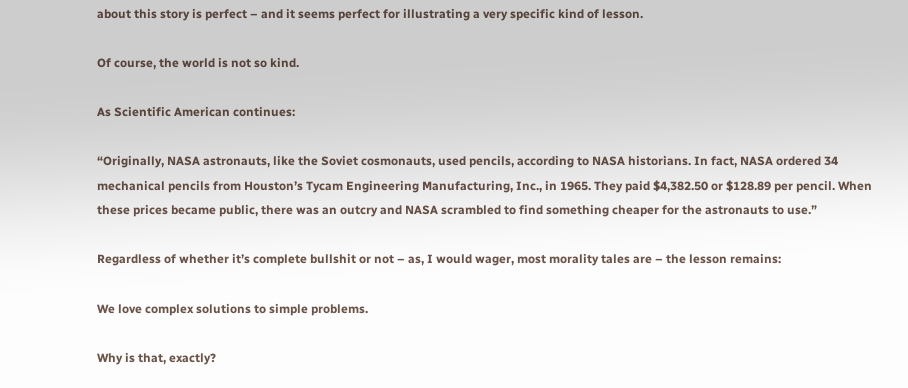about this story is perfect – and it seems perfect for illustrating a very specific kind of lesson.

Of course, the world is not so kind.

As Scientific American continues:

“Originally, NASA astronauts, like the Soviet cosmonauts, used pencils, according to NASA historians. In fact, NASA ordered 34 mechanical pencils from Houston’s Tycam Engineering Manufacturing, Inc., in 1965. They paid $4,382.50 or $128.89 per pencil. When these prices became public, there was an outcry and NASA scrambled to find something cheaper for the astronauts to use.”

Regardless of whether it’s complete bullshit or not – as, I would wager, most morality tales are – the lesson remains:

We love complex solutions to simple problems.

Why is that, exactly?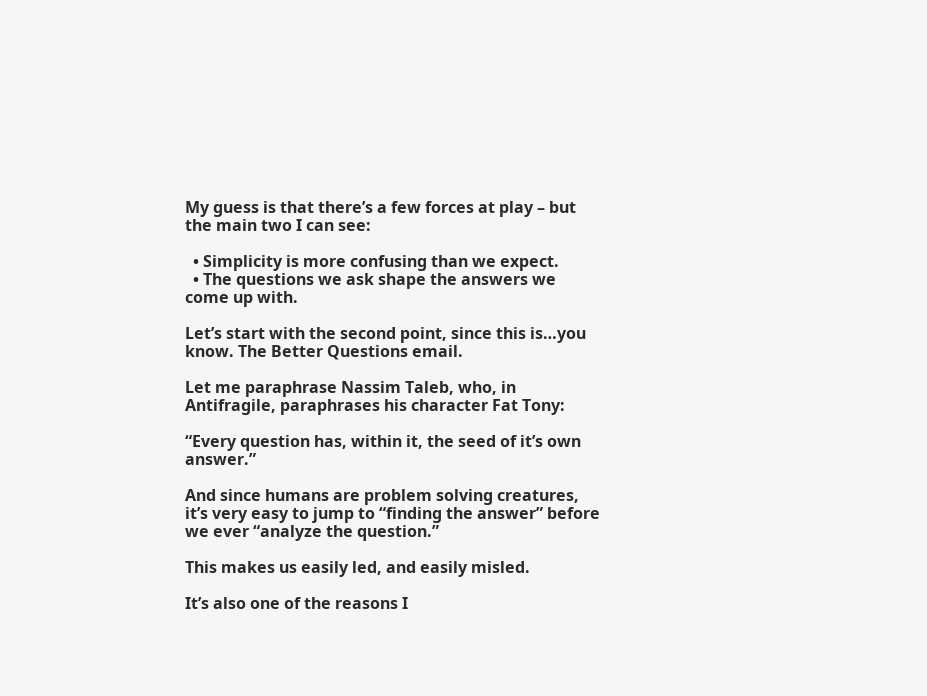My guess is that there’s a few forces at play – but the main two I can see:

  • Simplicity is more confusing than we expect.
  • The questions we ask shape the answers we come up with.

Let’s start with the second point, since this is…you know. The Better Questions email.

Let me paraphrase Nassim Taleb, who, in Antifragile, paraphrases his character Fat Tony:

“Every question has, within it, the seed of it’s own answer.”

And since humans are problem solving creatures, it’s very easy to jump to “finding the answer” before we ever “analyze the question.”

This makes us easily led, and easily misled.

It’s also one of the reasons I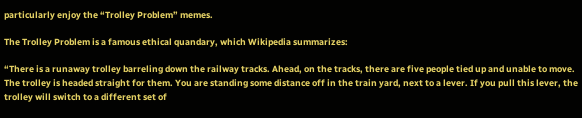particularly enjoy the “Trolley Problem” memes.

The Trolley Problem is a famous ethical quandary, which Wikipedia summarizes:

“There is a runaway trolley barreling down the railway tracks. Ahead, on the tracks, there are five people tied up and unable to move. The trolley is headed straight for them. You are standing some distance off in the train yard, next to a lever. If you pull this lever, the trolley will switch to a different set of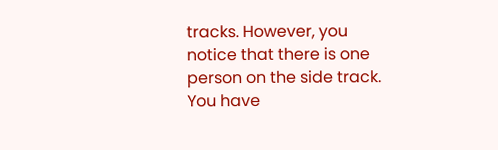tracks. However, you notice that there is one person on the side track. You have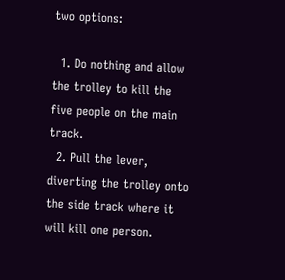two options:

  1. Do nothing and allow the trolley to kill the five people on the main track.
  2. Pull the lever, diverting the trolley onto the side track where it will kill one person.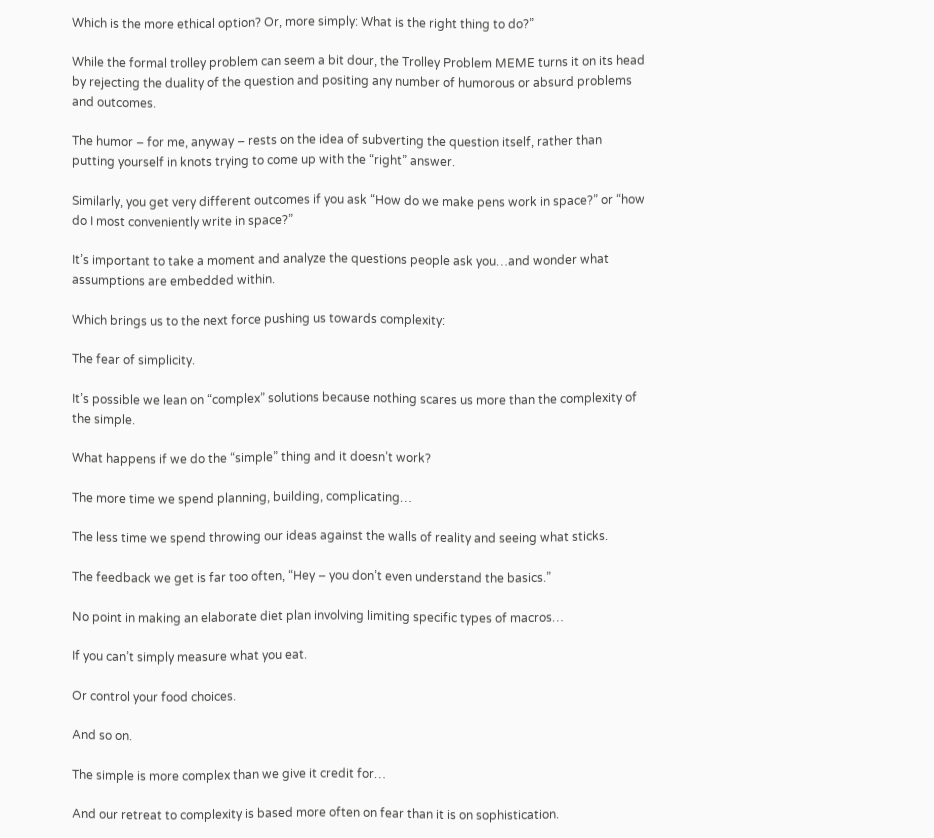Which is the more ethical option? Or, more simply: What is the right thing to do?”

While the formal trolley problem can seem a bit dour, the Trolley Problem MEME turns it on its head by rejecting the duality of the question and positing any number of humorous or absurd problems and outcomes.

The humor – for me, anyway – rests on the idea of subverting the question itself, rather than putting yourself in knots trying to come up with the “right” answer.

Similarly, you get very different outcomes if you ask “How do we make pens work in space?” or “how do I most conveniently write in space?”

It’s important to take a moment and analyze the questions people ask you…and wonder what assumptions are embedded within.

Which brings us to the next force pushing us towards complexity:

The fear of simplicity.

It’s possible we lean on “complex” solutions because nothing scares us more than the complexity of the simple.

What happens if we do the “simple” thing and it doesn’t work?

The more time we spend planning, building, complicating…

The less time we spend throwing our ideas against the walls of reality and seeing what sticks.

The feedback we get is far too often, “Hey – you don’t even understand the basics.”

No point in making an elaborate diet plan involving limiting specific types of macros…

If you can’t simply measure what you eat.

Or control your food choices.

And so on.

The simple is more complex than we give it credit for…

And our retreat to complexity is based more often on fear than it is on sophistication.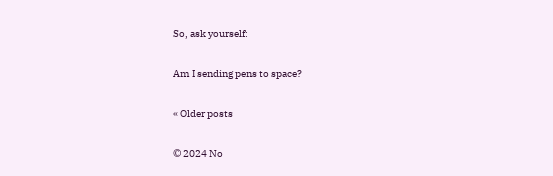So, ask yourself:

Am I sending pens to space?

« Older posts

© 2024 No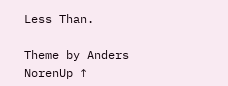Less Than.

Theme by Anders NorenUp ↑